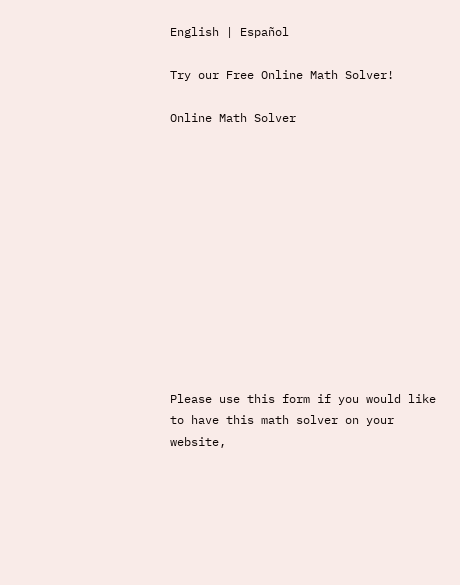English | Español

Try our Free Online Math Solver!

Online Math Solver












Please use this form if you would like
to have this math solver on your website,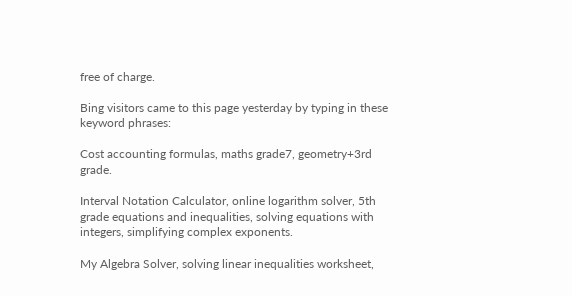free of charge.

Bing visitors came to this page yesterday by typing in these keyword phrases:

Cost accounting formulas, maths grade7, geometry+3rd grade.

Interval Notation Calculator, online logarithm solver, 5th grade equations and inequalities, solving equations with integers, simplifying complex exponents.

My Algebra Solver, solving linear inequalities worksheet,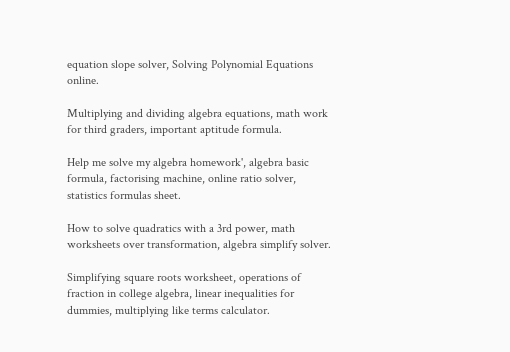equation slope solver, Solving Polynomial Equations online.

Multiplying and dividing algebra equations, math work for third graders, important aptitude formula.

Help me solve my algebra homework', algebra basic formula, factorising machine, online ratio solver, statistics formulas sheet.

How to solve quadratics with a 3rd power, math worksheets over transformation, algebra simplify solver.

Simplifying square roots worksheet, operations of fraction in college algebra, linear inequalities for dummies, multiplying like terms calculator.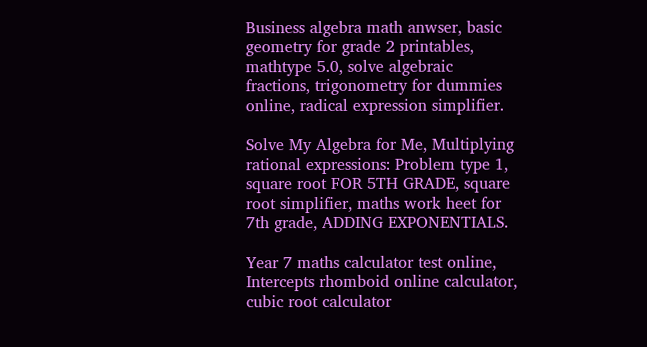Business algebra math anwser, basic geometry for grade 2 printables, mathtype 5.0, solve algebraic fractions, trigonometry for dummies online, radical expression simplifier.

Solve My Algebra for Me, Multiplying rational expressions: Problem type 1, square root FOR 5TH GRADE, square root simplifier, maths work heet for 7th grade, ADDING EXPONENTIALS.

Year 7 maths calculator test online, Intercepts rhomboid online calculator, cubic root calculator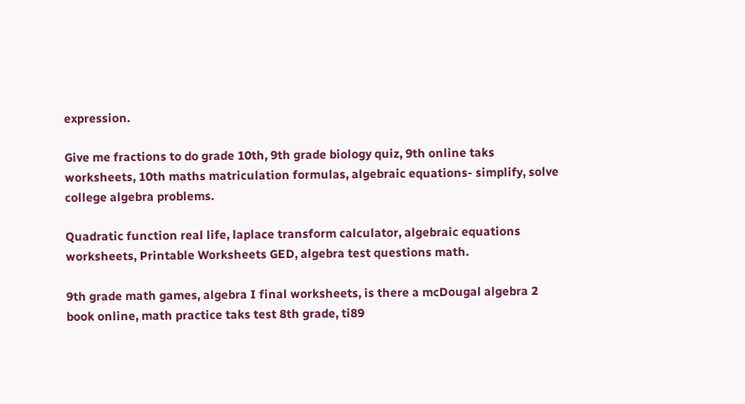expression.

Give me fractions to do grade 10th, 9th grade biology quiz, 9th online taks worksheets, 10th maths matriculation formulas, algebraic equations- simplify, solve college algebra problems.

Quadratic function real life, laplace transform calculator, algebraic equations worksheets, Printable Worksheets GED, algebra test questions math.

9th grade math games, algebra I final worksheets, is there a mcDougal algebra 2 book online, math practice taks test 8th grade, ti89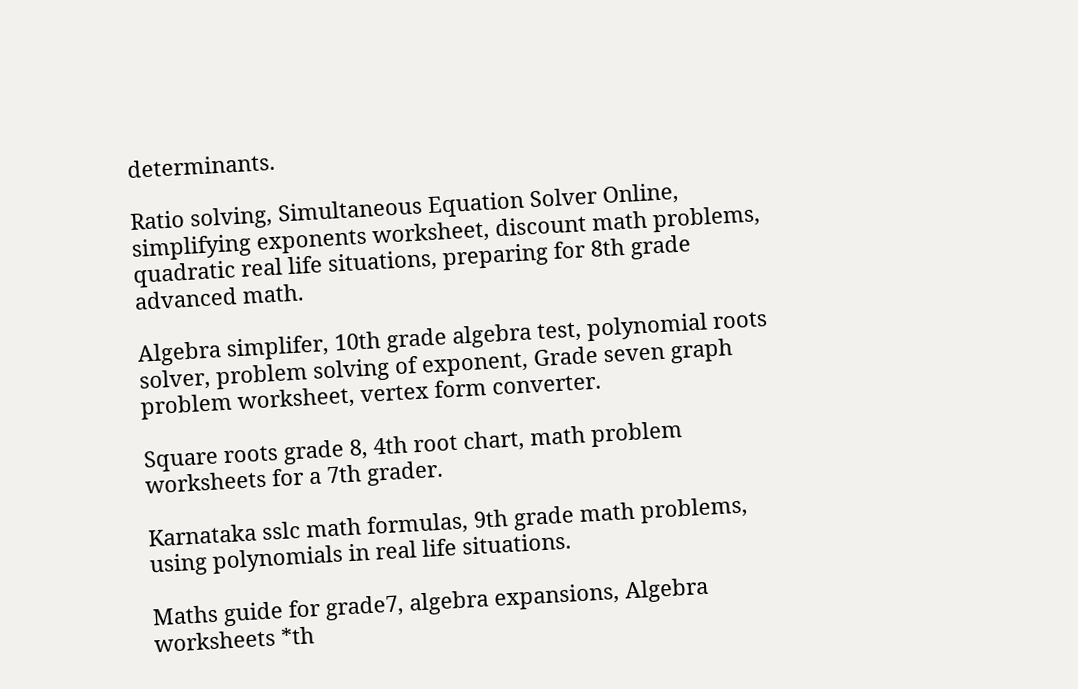determinants.

Ratio solving, Simultaneous Equation Solver Online, simplifying exponents worksheet, discount math problems, quadratic real life situations, preparing for 8th grade advanced math.

Algebra simplifer, 10th grade algebra test, polynomial roots solver, problem solving of exponent, Grade seven graph problem worksheet, vertex form converter.

Square roots grade 8, 4th root chart, math problem worksheets for a 7th grader.

Karnataka sslc math formulas, 9th grade math problems, using polynomials in real life situations.

Maths guide for grade7, algebra expansions, Algebra worksheets *th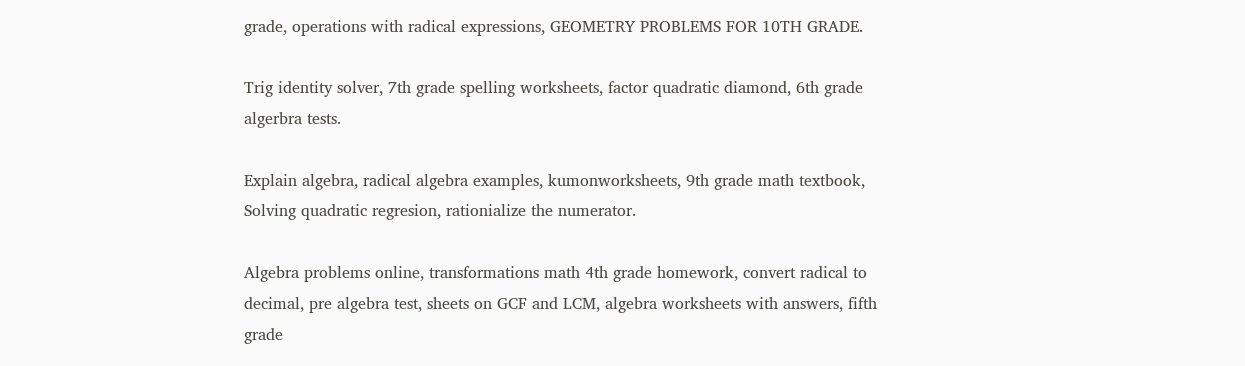grade, operations with radical expressions, GEOMETRY PROBLEMS FOR 10TH GRADE.

Trig identity solver, 7th grade spelling worksheets, factor quadratic diamond, 6th grade algerbra tests.

Explain algebra, radical algebra examples, kumonworksheets, 9th grade math textbook, Solving quadratic regresion, rationialize the numerator.

Algebra problems online, transformations math 4th grade homework, convert radical to decimal, pre algebra test, sheets on GCF and LCM, algebra worksheets with answers, fifth grade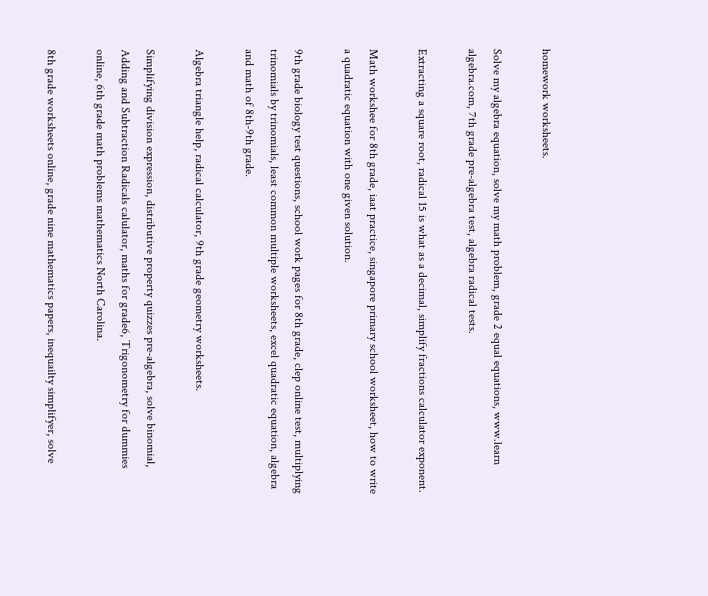homework worksheets.

Solve my algebra equation, solve my math problem, grade 2 equal equations, www.learn algebra.com, 7th grade pre-algebra test, algebra radical tests.

Extracting a square root, radical 15 is what as a decimal, simplify fractions calculator exponent.

Math workshee for 8th grade, iaat practice, singapore primary school worksheet, how to write a quadratic equation with one given solution.

9th grade biology test questions, school work pages for 8th grade, clep online test, multiplying trinomials by trinomials, least common multiple worksheets, excel quadratic equation, algebra and math of 8th-9th grade.

Algebra triangle help, radical calculator, 9th grade geometry worksheets.

Simplifying division expression, distributive property quizzes pre-algebra, solve binomial, Adding and Subtraction Radicals calulator, maths for grade6, Trigonometry for dummies online, 6th grade math problems mathematics North Carolina.

8th grade worksheets online, grade nine mathematics papers, inequailty simplifyer, solve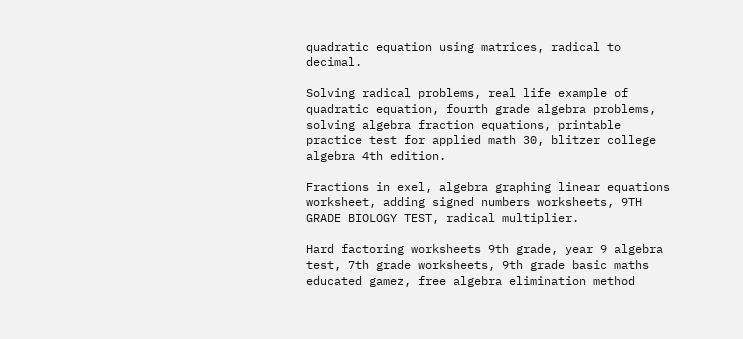quadratic equation using matrices, radical to decimal.

Solving radical problems, real life example of quadratic equation, fourth grade algebra problems, solving algebra fraction equations, printable practice test for applied math 30, blitzer college algebra 4th edition.

Fractions in exel, algebra graphing linear equations worksheet, adding signed numbers worksheets, 9TH GRADE BIOLOGY TEST, radical multiplier.

Hard factoring worksheets 9th grade, year 9 algebra test, 7th grade worksheets, 9th grade basic maths educated gamez, free algebra elimination method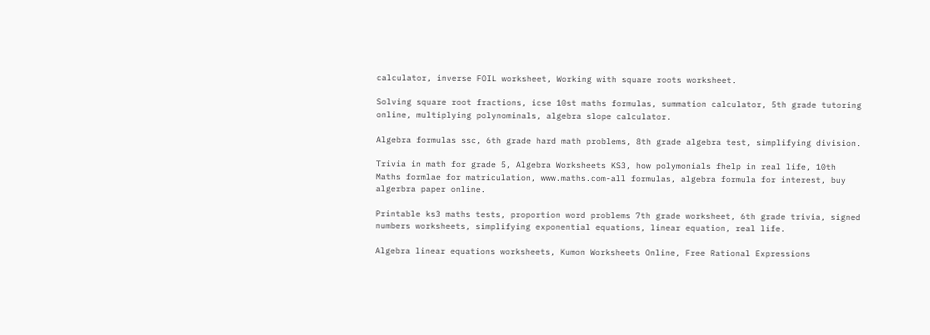calculator, inverse FOIL worksheet, Working with square roots worksheet.

Solving square root fractions, icse 10st maths formulas, summation calculator, 5th grade tutoring online, multiplying polynominals, algebra slope calculator.

Algebra formulas ssc, 6th grade hard math problems, 8th grade algebra test, simplifying division.

Trivia in math for grade 5, Algebra Worksheets KS3, how polymonials fhelp in real life, 10th Maths formlae for matriculation, www.maths.com-all formulas, algebra formula for interest, buy algerbra paper online.

Printable ks3 maths tests, proportion word problems 7th grade worksheet, 6th grade trivia, signed numbers worksheets, simplifying exponential equations, linear equation, real life.

Algebra linear equations worksheets, Kumon Worksheets Online, Free Rational Expressions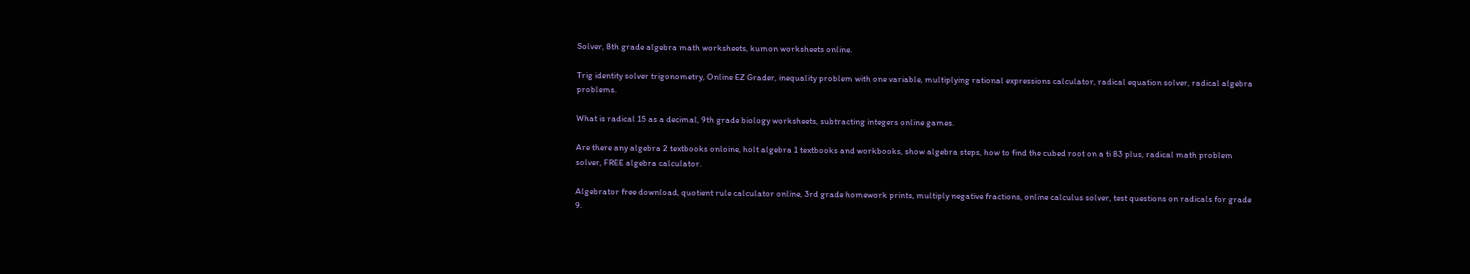Solver, 8th grade algebra math worksheets, kumon worksheets online.

Trig identity solver trigonometry, Online EZ Grader, inequality problem with one variable, multiplying rational expressions calculator, radical equation solver, radical algebra problems.

What is radical 15 as a decimal, 9th grade biology worksheets, subtracting integers online games.

Are there any algebra 2 textbooks onloine, holt algebra 1 textbooks and workbooks, show algebra steps, how to find the cubed root on a ti 83 plus, radical math problem solver, FREE algebra calculator.

Algebrator free download, quotient rule calculator online, 3rd grade homework prints, multiply negative fractions, online calculus solver, test questions on radicals for grade 9.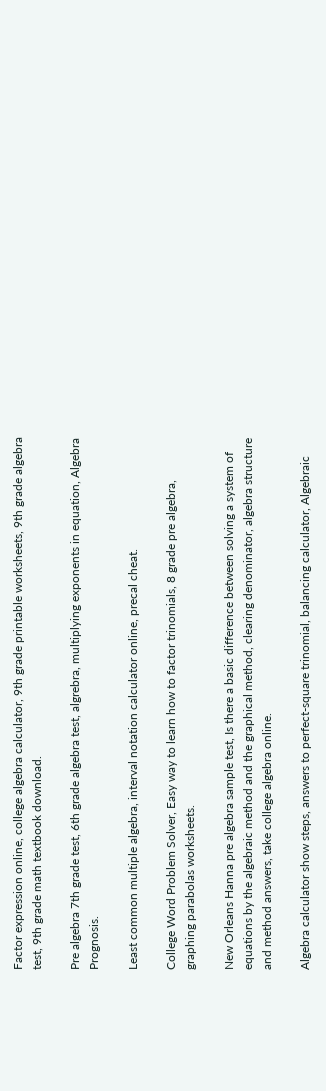Factor expression online, college algebra calculator, 9th grade printable worksheets, 9th grade algebra test, 9th grade math textbook download.

Pre algebra 7th grade test, 6th grade algebra test, algrebra, multiplying exponents in equation, Algebra Prognosis.

Least common multiple algebra, interval notation calculator online, precal cheat.

College Word Problem Solver, Easy way to learn how to factor trinomials, 8 grade pre algebra, graphing parabolas worksheets.

New Orleans Hanna pre algebra sample test, Is there a basic difference between solving a system of equations by the algebraic method and the graphical method, clearing denominator, algebra structure and method answers, take college algebra online.

Algebra calculator show steps, answers to perfect-square trinomial, balancing calculator, Algebraic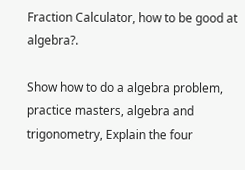Fraction Calculator, how to be good at algebra?.

Show how to do a algebra problem, practice masters, algebra and trigonometry, Explain the four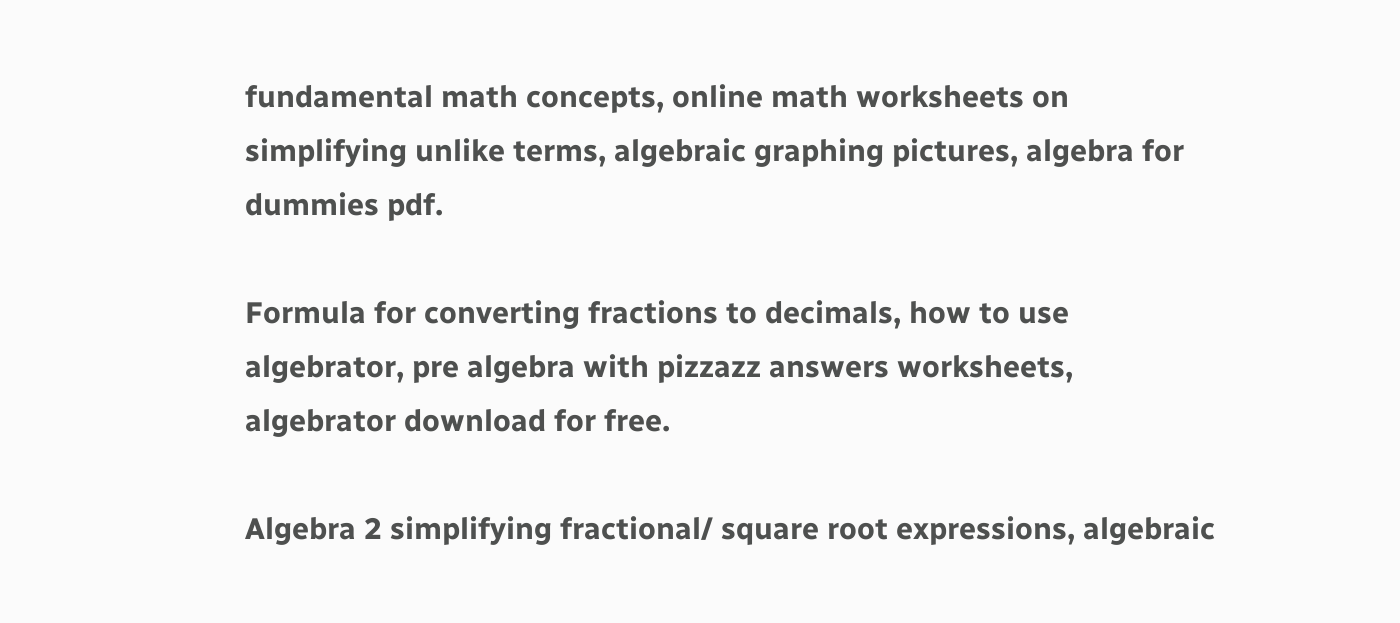fundamental math concepts, online math worksheets on simplifying unlike terms, algebraic graphing pictures, algebra for dummies pdf.

Formula for converting fractions to decimals, how to use algebrator, pre algebra with pizzazz answers worksheets, algebrator download for free.

Algebra 2 simplifying fractional/ square root expressions, algebraic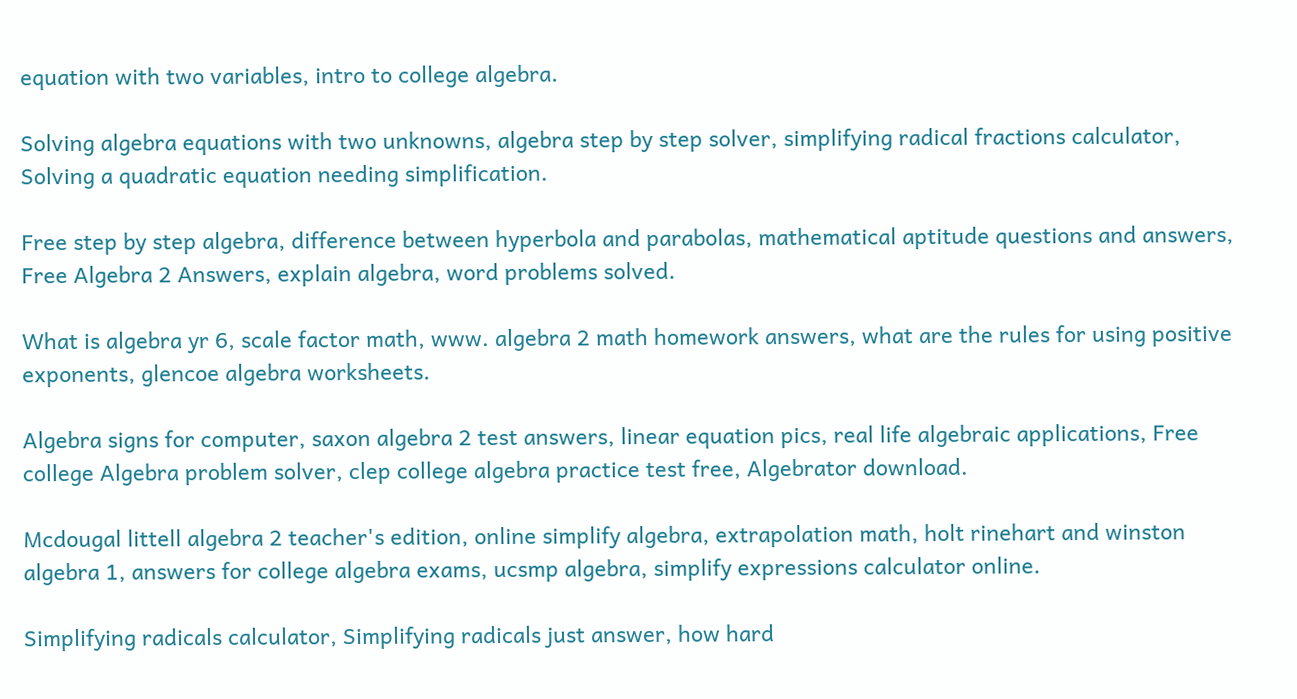equation with two variables, intro to college algebra.

Solving algebra equations with two unknowns, algebra step by step solver, simplifying radical fractions calculator, Solving a quadratic equation needing simplification.

Free step by step algebra, difference between hyperbola and parabolas, mathematical aptitude questions and answers, Free Algebra 2 Answers, explain algebra, word problems solved.

What is algebra yr 6, scale factor math, www. algebra 2 math homework answers, what are the rules for using positive exponents, glencoe algebra worksheets.

Algebra signs for computer, saxon algebra 2 test answers, linear equation pics, real life algebraic applications, Free college Algebra problem solver, clep college algebra practice test free, Algebrator download.

Mcdougal littell algebra 2 teacher's edition, online simplify algebra, extrapolation math, holt rinehart and winston algebra 1, answers for college algebra exams, ucsmp algebra, simplify expressions calculator online.

Simplifying radicals calculator, Simplifying radicals just answer, how hard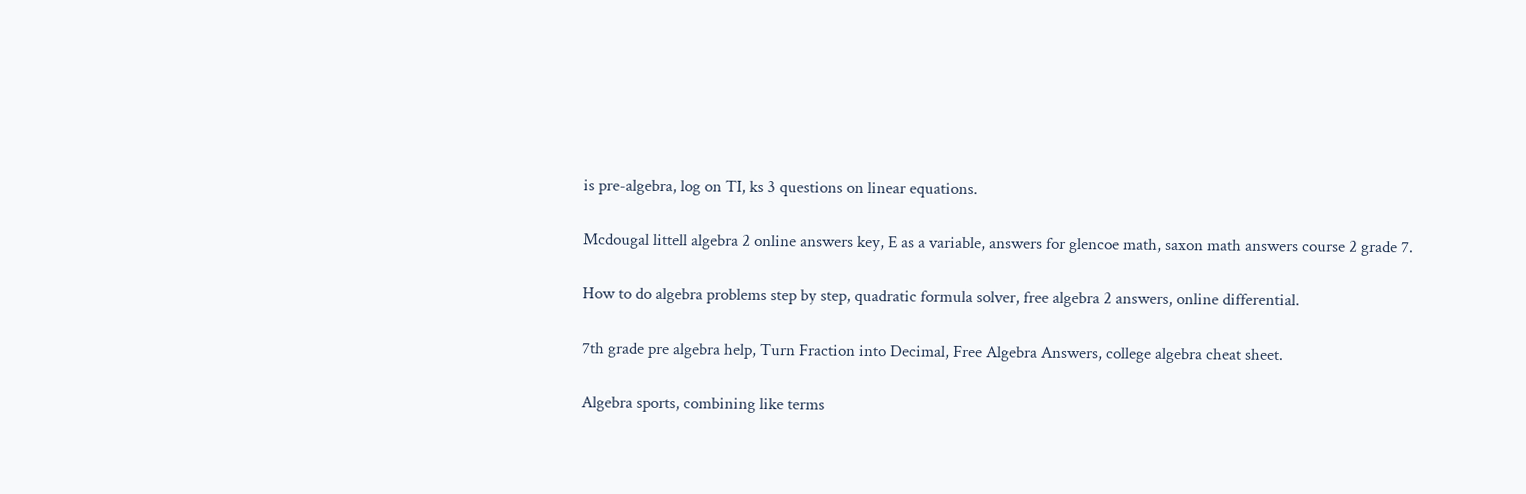is pre-algebra, log on TI, ks 3 questions on linear equations.

Mcdougal littell algebra 2 online answers key, E as a variable, answers for glencoe math, saxon math answers course 2 grade 7.

How to do algebra problems step by step, quadratic formula solver, free algebra 2 answers, online differential.

7th grade pre algebra help, Turn Fraction into Decimal, Free Algebra Answers, college algebra cheat sheet.

Algebra sports, combining like terms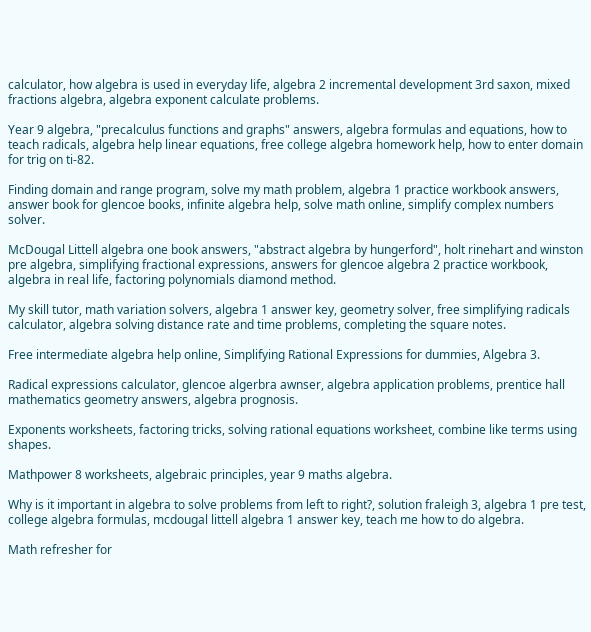calculator, how algebra is used in everyday life, algebra 2 incremental development 3rd saxon, mixed fractions algebra, algebra exponent calculate problems.

Year 9 algebra, "precalculus functions and graphs" answers, algebra formulas and equations, how to teach radicals, algebra help linear equations, free college algebra homework help, how to enter domain for trig on ti-82.

Finding domain and range program, solve my math problem, algebra 1 practice workbook answers, answer book for glencoe books, infinite algebra help, solve math online, simplify complex numbers solver.

McDougal Littell algebra one book answers, "abstract algebra by hungerford", holt rinehart and winston pre algebra, simplifying fractional expressions, answers for glencoe algebra 2 practice workbook, algebra in real life, factoring polynomials diamond method.

My skill tutor, math variation solvers, algebra 1 answer key, geometry solver, free simplifying radicals calculator, algebra solving distance rate and time problems, completing the square notes.

Free intermediate algebra help online, Simplifying Rational Expressions for dummies, Algebra 3.

Radical expressions calculator, glencoe algerbra awnser, algebra application problems, prentice hall mathematics geometry answers, algebra prognosis.

Exponents worksheets, factoring tricks, solving rational equations worksheet, combine like terms using shapes.

Mathpower 8 worksheets, algebraic principles, year 9 maths algebra.

Why is it important in algebra to solve problems from left to right?, solution fraleigh 3, algebra 1 pre test, college algebra formulas, mcdougal littell algebra 1 answer key, teach me how to do algebra.

Math refresher for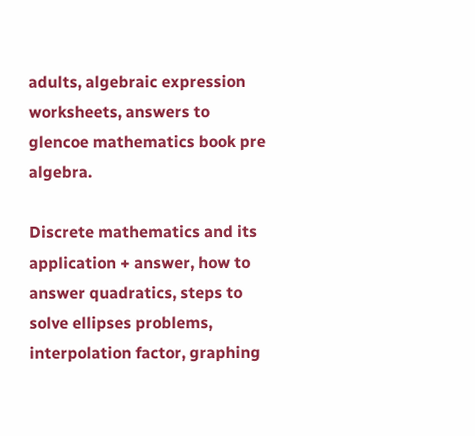adults, algebraic expression worksheets, answers to glencoe mathematics book pre algebra.

Discrete mathematics and its application + answer, how to answer quadratics, steps to solve ellipses problems, interpolation factor, graphing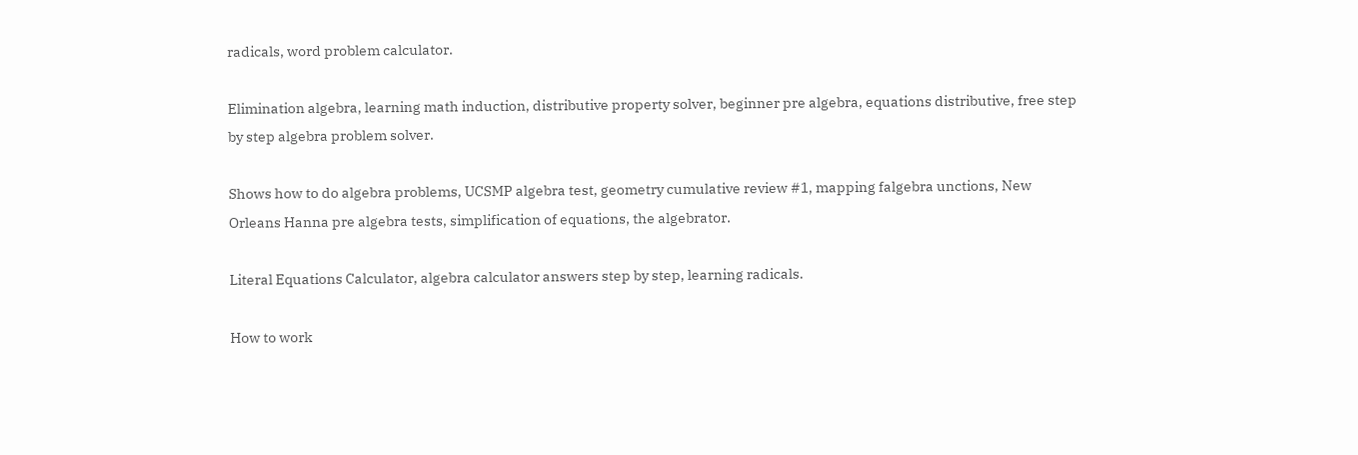radicals, word problem calculator.

Elimination algebra, learning math induction, distributive property solver, beginner pre algebra, equations distributive, free step by step algebra problem solver.

Shows how to do algebra problems, UCSMP algebra test, geometry cumulative review #1, mapping falgebra unctions, New Orleans Hanna pre algebra tests, simplification of equations, the algebrator.

Literal Equations Calculator, algebra calculator answers step by step, learning radicals.

How to work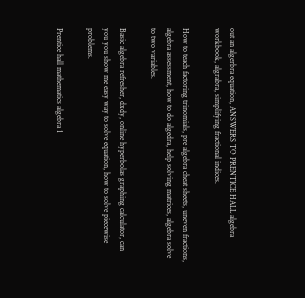out an algerbra equation, ANSWERS TO PRENTICE HALL algebra workbook, algrabra, simplifying fractional indices.

How to teach factoring trinomials, pre algebra cheat sheets, uneven fractions, algebra assessment, how to do algedra, help solving matrices, algebra solve to two variables.

Basic algebra refresher, dxdy, online hyperbolas graphing calculator, can you you show me easy way to solve equation, how to solve piecewise problems.

Prentice hall mathematics algebra 1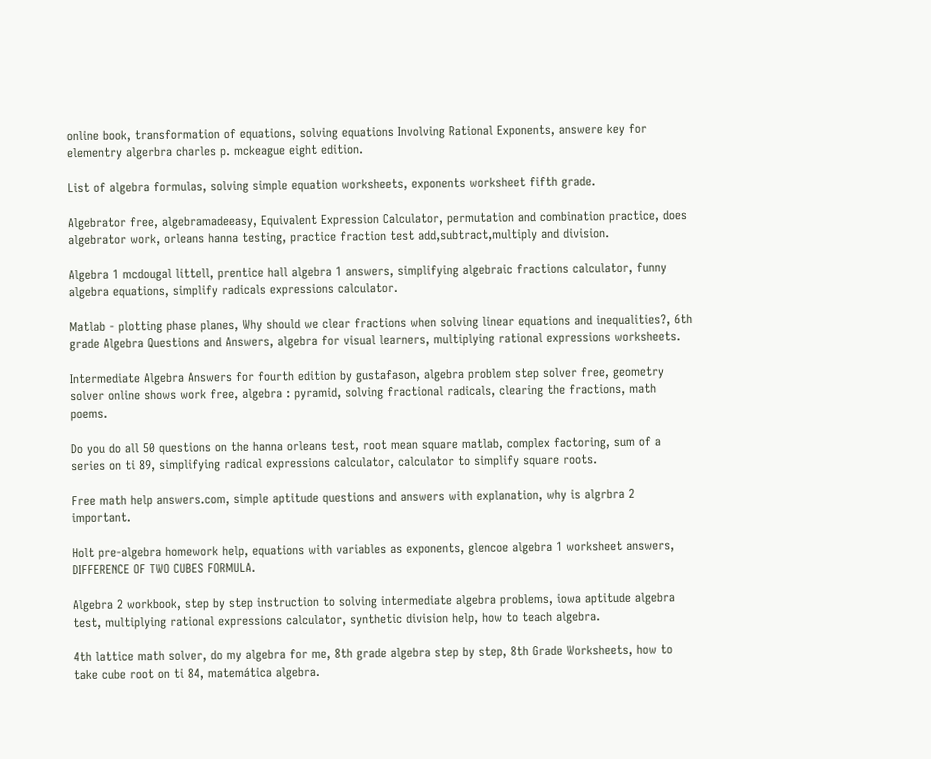online book, transformation of equations, solving equations Involving Rational Exponents, answere key for elementry algerbra charles p. mckeague eight edition.

List of algebra formulas, solving simple equation worksheets, exponents worksheet fifth grade.

Algebrator free, algebramadeeasy, Equivalent Expression Calculator, permutation and combination practice, does algebrator work, orleans hanna testing, practice fraction test add,subtract,multiply and division.

Algebra 1 mcdougal littell, prentice hall algebra 1 answers, simplifying algebraic fractions calculator, funny algebra equations, simplify radicals expressions calculator.

Matlab - plotting phase planes, Why should we clear fractions when solving linear equations and inequalities?, 6th grade Algebra Questions and Answers, algebra for visual learners, multiplying rational expressions worksheets.

Intermediate Algebra Answers for fourth edition by gustafason, algebra problem step solver free, geometry solver online shows work free, algebra : pyramid, solving fractional radicals, clearing the fractions, math poems.

Do you do all 50 questions on the hanna orleans test, root mean square matlab, complex factoring, sum of a series on ti 89, simplifying radical expressions calculator, calculator to simplify square roots.

Free math help answers.com, simple aptitude questions and answers with explanation, why is algrbra 2 important.

Holt pre-algebra homework help, equations with variables as exponents, glencoe algebra 1 worksheet answers, DIFFERENCE OF TWO CUBES FORMULA.

Algebra 2 workbook, step by step instruction to solving intermediate algebra problems, iowa aptitude algebra test, multiplying rational expressions calculator, synthetic division help, how to teach algebra.

4th lattice math solver, do my algebra for me, 8th grade algebra step by step, 8th Grade Worksheets, how to take cube root on ti 84, matemática algebra.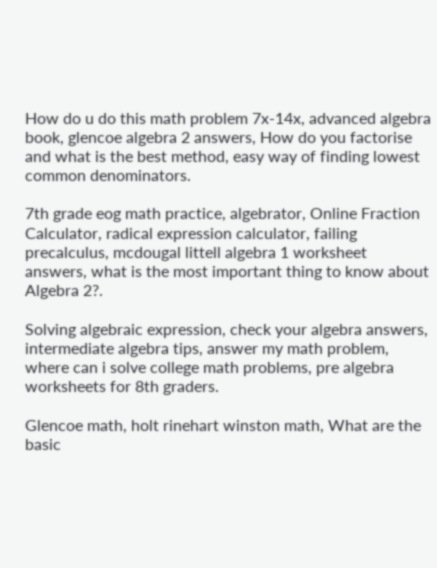How do u do this math problem 7x-14x, advanced algebra book, glencoe algebra 2 answers, How do you factorise and what is the best method, easy way of finding lowest common denominators.

7th grade eog math practice, algebrator, Online Fraction Calculator, radical expression calculator, failing precalculus, mcdougal littell algebra 1 worksheet answers, what is the most important thing to know about Algebra 2?.

Solving algebraic expression, check your algebra answers, intermediate algebra tips, answer my math problem, where can i solve college math problems, pre algebra worksheets for 8th graders.

Glencoe math, holt rinehart winston math, What are the basic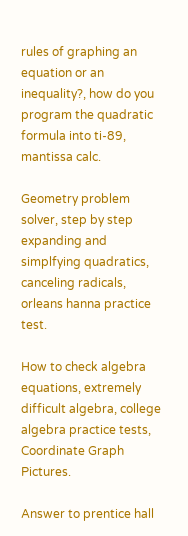rules of graphing an equation or an inequality?, how do you program the quadratic formula into ti-89, mantissa calc.

Geometry problem solver, step by step expanding and simplfying quadratics, canceling radicals, orleans hanna practice test.

How to check algebra equations, extremely difficult algebra, college algebra practice tests, Coordinate Graph Pictures.

Answer to prentice hall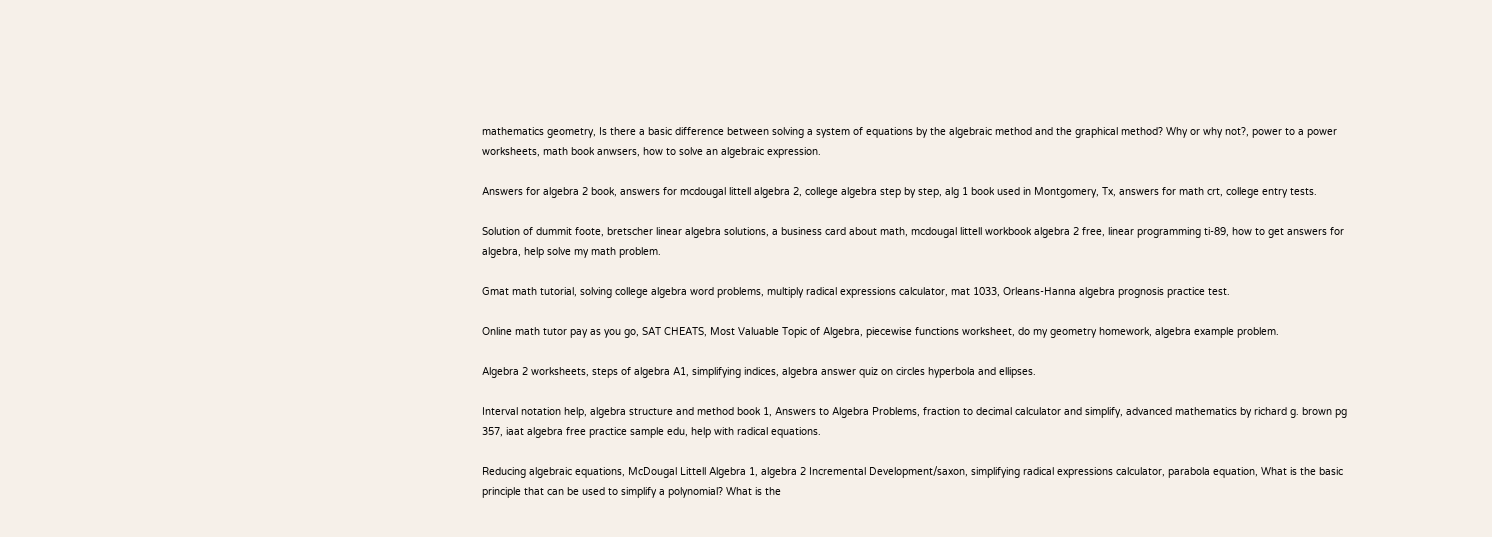mathematics geometry, Is there a basic difference between solving a system of equations by the algebraic method and the graphical method? Why or why not?, power to a power worksheets, math book anwsers, how to solve an algebraic expression.

Answers for algebra 2 book, answers for mcdougal littell algebra 2, college algebra step by step, alg 1 book used in Montgomery, Tx, answers for math crt, college entry tests.

Solution of dummit foote, bretscher linear algebra solutions, a business card about math, mcdougal littell workbook algebra 2 free, linear programming ti-89, how to get answers for algebra, help solve my math problem.

Gmat math tutorial, solving college algebra word problems, multiply radical expressions calculator, mat 1033, Orleans-Hanna algebra prognosis practice test.

Online math tutor pay as you go, SAT CHEATS, Most Valuable Topic of Algebra, piecewise functions worksheet, do my geometry homework, algebra example problem.

Algebra 2 worksheets, steps of algebra A1, simplifying indices, algebra answer quiz on circles hyperbola and ellipses.

Interval notation help, algebra structure and method book 1, Answers to Algebra Problems, fraction to decimal calculator and simplify, advanced mathematics by richard g. brown pg 357, iaat algebra free practice sample edu, help with radical equations.

Reducing algebraic equations, McDougal Littell Algebra 1, algebra 2 Incremental Development/saxon, simplifying radical expressions calculator, parabola equation, What is the basic principle that can be used to simplify a polynomial? What is the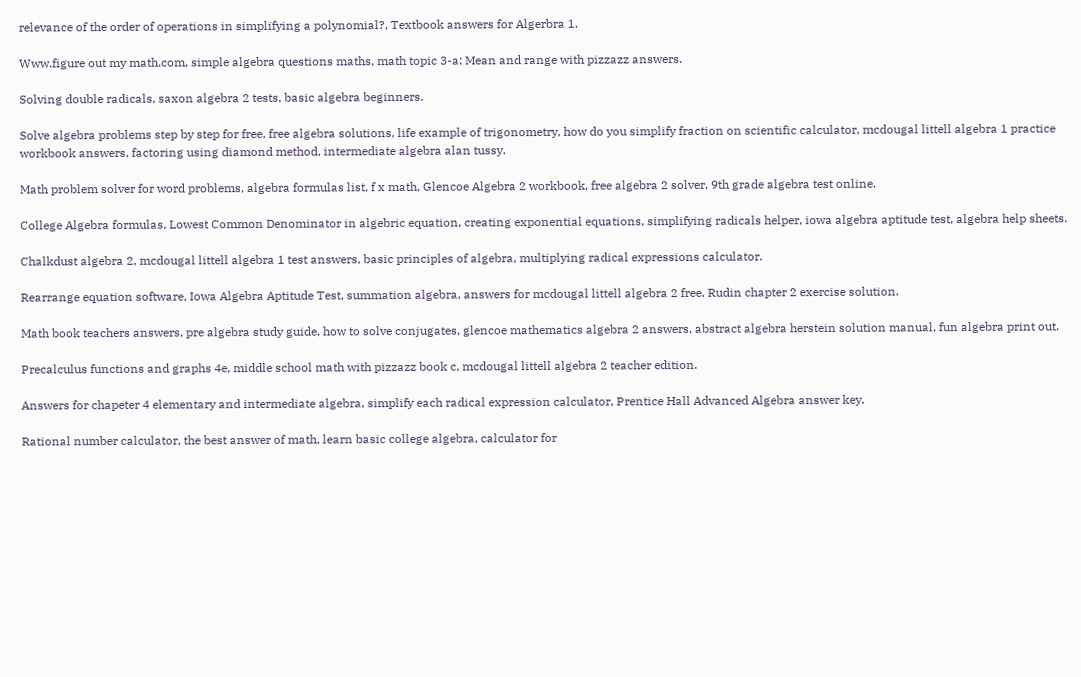relevance of the order of operations in simplifying a polynomial?, Textbook answers for Algerbra 1.

Www.figure out my math.com, simple algebra questions maths, math topic 3-a: Mean and range with pizzazz answers.

Solving double radicals, saxon algebra 2 tests, basic algebra beginners.

Solve algebra problems step by step for free, free algebra solutions, life example of trigonometry, how do you simplify fraction on scientific calculator, mcdougal littell algebra 1 practice workbook answers, factoring using diamond method, intermediate algebra alan tussy.

Math problem solver for word problems, algebra formulas list, f x math, Glencoe Algebra 2 workbook, free algebra 2 solver, 9th grade algebra test online.

College Algebra formulas, Lowest Common Denominator in algebric equation, creating exponential equations, simplifying radicals helper, iowa algebra aptitude test, algebra help sheets.

Chalkdust algebra 2, mcdougal littell algebra 1 test answers, basic principles of algebra, multiplying radical expressions calculator.

Rearrange equation software, Iowa Algebra Aptitude Test, summation algebra, answers for mcdougal littell algebra 2 free, Rudin chapter 2 exercise solution.

Math book teachers answers, pre algebra study guide, how to solve conjugates, glencoe mathematics algebra 2 answers, abstract algebra herstein solution manual, fun algebra print out.

Precalculus functions and graphs 4e, middle school math with pizzazz book c, mcdougal littell algebra 2 teacher edition.

Answers for chapeter 4 elementary and intermediate algebra, simplify each radical expression calculator, Prentice Hall Advanced Algebra answer key.

Rational number calculator, the best answer of math, learn basic college algebra, calculator for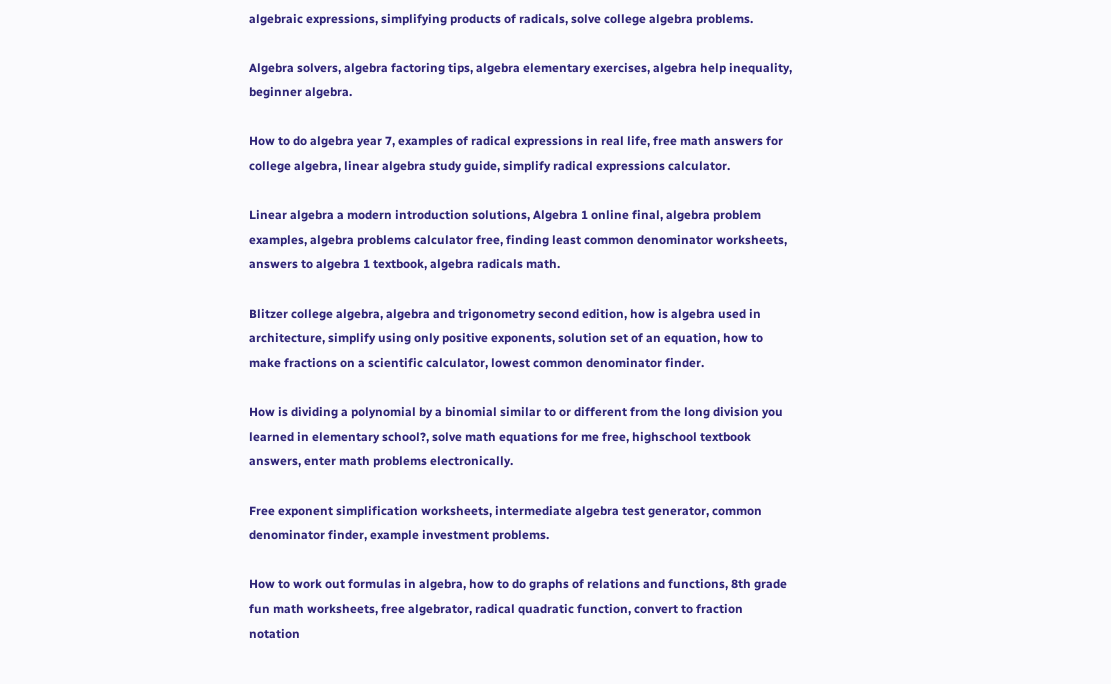algebraic expressions, simplifying products of radicals, solve college algebra problems.

Algebra solvers, algebra factoring tips, algebra elementary exercises, algebra help inequality, beginner algebra.

How to do algebra year 7, examples of radical expressions in real life, free math answers for college algebra, linear algebra study guide, simplify radical expressions calculator.

Linear algebra a modern introduction solutions, Algebra 1 online final, algebra problem examples, algebra problems calculator free, finding least common denominator worksheets, answers to algebra 1 textbook, algebra radicals math.

Blitzer college algebra, algebra and trigonometry second edition, how is algebra used in architecture, simplify using only positive exponents, solution set of an equation, how to make fractions on a scientific calculator, lowest common denominator finder.

How is dividing a polynomial by a binomial similar to or different from the long division you learned in elementary school?, solve math equations for me free, highschool textbook answers, enter math problems electronically.

Free exponent simplification worksheets, intermediate algebra test generator, common denominator finder, example investment problems.

How to work out formulas in algebra, how to do graphs of relations and functions, 8th grade fun math worksheets, free algebrator, radical quadratic function, convert to fraction notation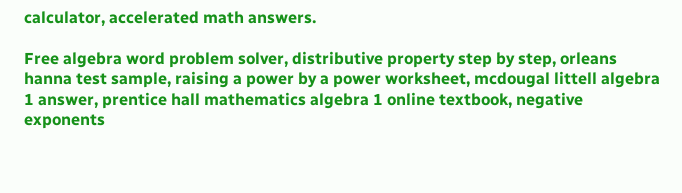calculator, accelerated math answers.

Free algebra word problem solver, distributive property step by step, orleans hanna test sample, raising a power by a power worksheet, mcdougal littell algebra 1 answer, prentice hall mathematics algebra 1 online textbook, negative exponents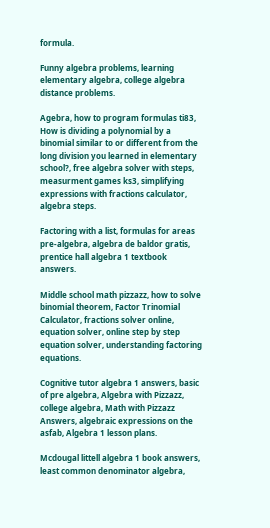formula.

Funny algebra problems, learning elementary algebra, college algebra distance problems.

Agebra, how to program formulas ti83, How is dividing a polynomial by a binomial similar to or different from the long division you learned in elementary school?, free algebra solver with steps, measurment games ks3, simplifying expressions with fractions calculator, algebra steps.

Factoring with a list, formulas for areas pre-algebra, algebra de baldor gratis, prentice hall algebra 1 textbook answers.

Middle school math pizzazz, how to solve binomial theorem, Factor Trinomial Calculator, fractions solver online, equation solver, online step by step equation solver, understanding factoring equations.

Cognitive tutor algebra 1 answers, basic of pre algebra, Algebra with Pizzazz, college algebra, Math with Pizzazz Answers, algebraic expressions on the asfab, Algebra 1 lesson plans.

Mcdougal littell algebra 1 book answers, least common denominator algebra,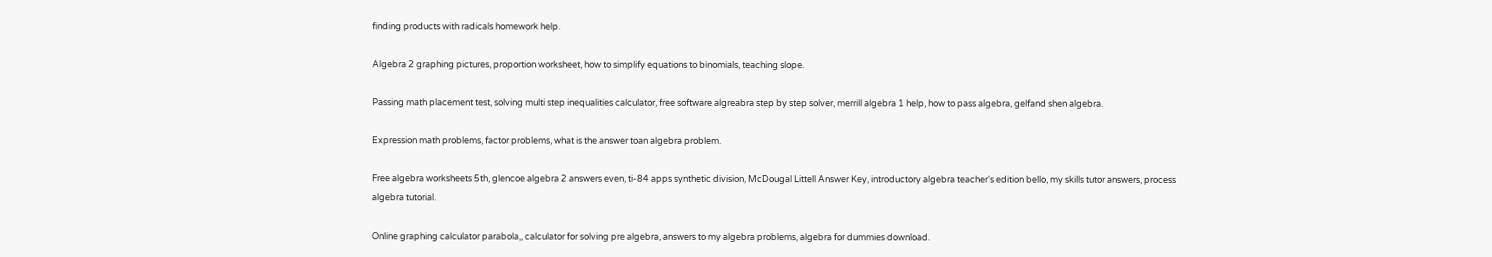finding products with radicals homework help.

Algebra 2 graphing pictures, proportion worksheet, how to simplify equations to binomials, teaching slope.

Passing math placement test, solving multi step inequalities calculator, free software algreabra step by step solver, merrill algebra 1 help, how to pass algebra, gelfand shen algebra.

Expression math problems, factor problems, what is the answer toan algebra problem.

Free algebra worksheets 5th, glencoe algebra 2 answers even, ti-84 apps synthetic division, McDougal Littell Answer Key, introductory algebra teacher's edition bello, my skills tutor answers, process algebra tutorial.

Online graphing calculator parabola,, calculator for solving pre algebra, answers to my algebra problems, algebra for dummies download.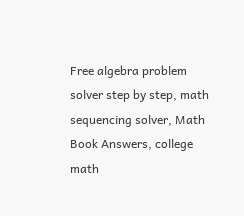Free algebra problem solver step by step, math sequencing solver, Math Book Answers, college math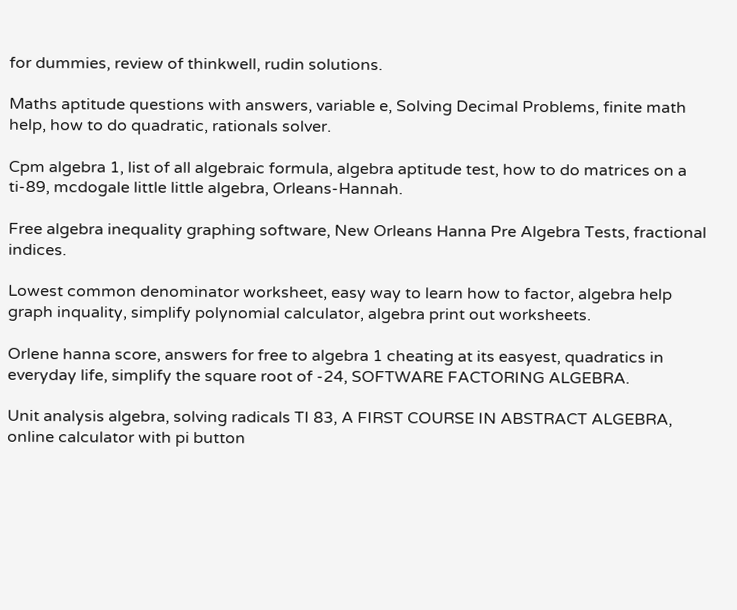for dummies, review of thinkwell, rudin solutions.

Maths aptitude questions with answers, variable e, Solving Decimal Problems, finite math help, how to do quadratic, rationals solver.

Cpm algebra 1, list of all algebraic formula, algebra aptitude test, how to do matrices on a ti-89, mcdogale little little algebra, Orleans-Hannah.

Free algebra inequality graphing software, New Orleans Hanna Pre Algebra Tests, fractional indices.

Lowest common denominator worksheet, easy way to learn how to factor, algebra help graph inquality, simplify polynomial calculator, algebra print out worksheets.

Orlene hanna score, answers for free to algebra 1 cheating at its easyest, quadratics in everyday life, simplify the square root of -24, SOFTWARE FACTORING ALGEBRA.

Unit analysis algebra, solving radicals TI 83, A FIRST COURSE IN ABSTRACT ALGEBRA, online calculator with pi button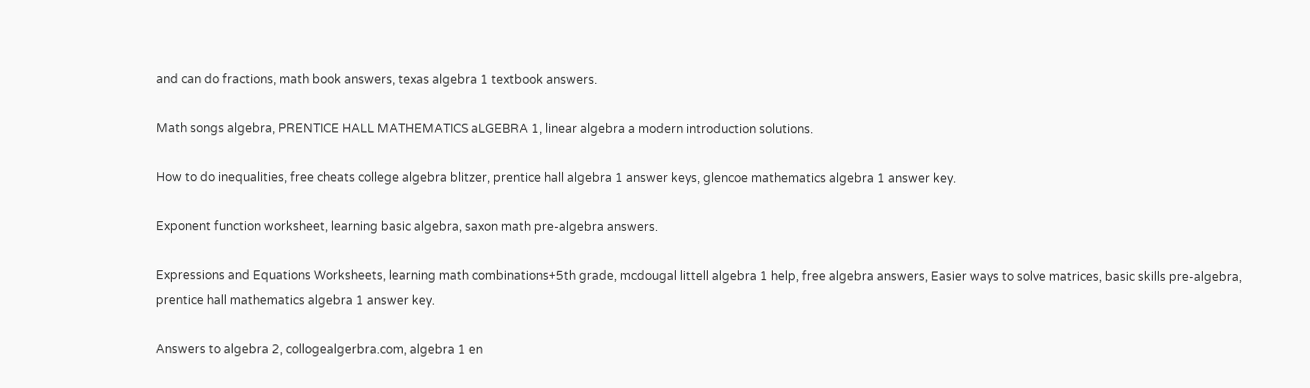and can do fractions, math book answers, texas algebra 1 textbook answers.

Math songs algebra, PRENTICE HALL MATHEMATICS aLGEBRA 1, linear algebra a modern introduction solutions.

How to do inequalities, free cheats college algebra blitzer, prentice hall algebra 1 answer keys, glencoe mathematics algebra 1 answer key.

Exponent function worksheet, learning basic algebra, saxon math pre-algebra answers.

Expressions and Equations Worksheets, learning math combinations+5th grade, mcdougal littell algebra 1 help, free algebra answers, Easier ways to solve matrices, basic skills pre-algebra, prentice hall mathematics algebra 1 answer key.

Answers to algebra 2, collogealgerbra.com, algebra 1 en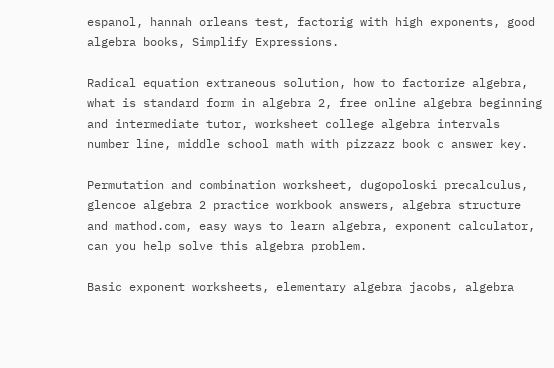espanol, hannah orleans test, factorig with high exponents, good algebra books, Simplify Expressions.

Radical equation extraneous solution, how to factorize algebra, what is standard form in algebra 2, free online algebra beginning and intermediate tutor, worksheet college algebra intervals number line, middle school math with pizzazz book c answer key.

Permutation and combination worksheet, dugopoloski precalculus, glencoe algebra 2 practice workbook answers, algebra structure and mathod.com, easy ways to learn algebra, exponent calculator, can you help solve this algebra problem.

Basic exponent worksheets, elementary algebra jacobs, algebra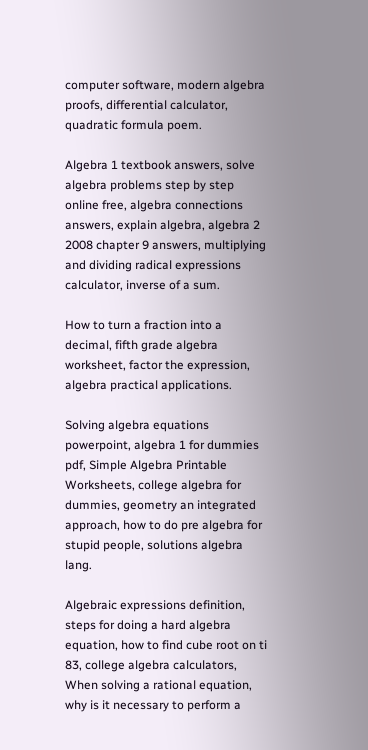computer software, modern algebra proofs, differential calculator, quadratic formula poem.

Algebra 1 textbook answers, solve algebra problems step by step online free, algebra connections answers, explain algebra, algebra 2 2008 chapter 9 answers, multiplying and dividing radical expressions calculator, inverse of a sum.

How to turn a fraction into a decimal, fifth grade algebra worksheet, factor the expression, algebra practical applications.

Solving algebra equations powerpoint, algebra 1 for dummies pdf, Simple Algebra Printable Worksheets, college algebra for dummies, geometry an integrated approach, how to do pre algebra for stupid people, solutions algebra lang.

Algebraic expressions definition, steps for doing a hard algebra equation, how to find cube root on ti 83, college algebra calculators, When solving a rational equation, why is it necessary to perform a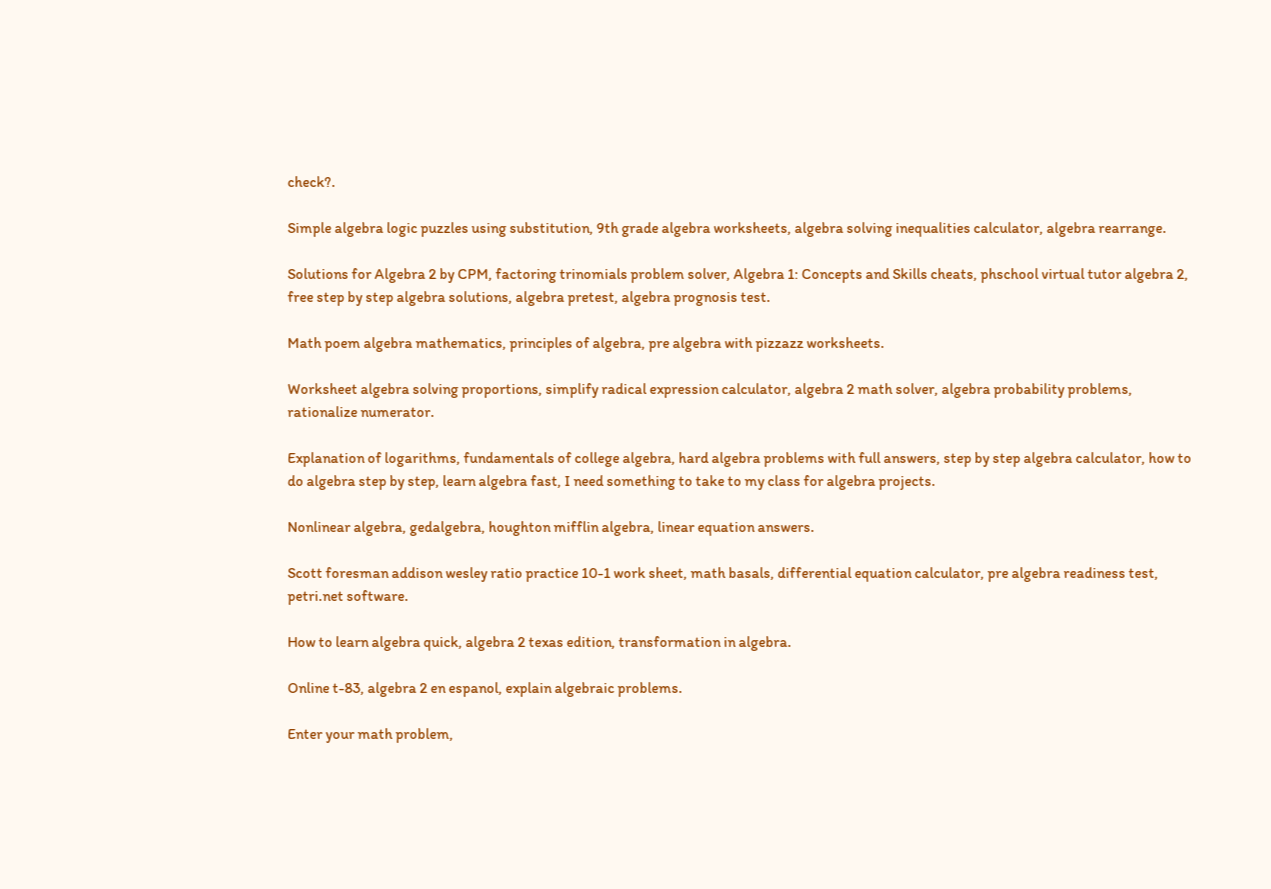check?.

Simple algebra logic puzzles using substitution, 9th grade algebra worksheets, algebra solving inequalities calculator, algebra rearrange.

Solutions for Algebra 2 by CPM, factoring trinomials problem solver, Algebra 1: Concepts and Skills cheats, phschool virtual tutor algebra 2, free step by step algebra solutions, algebra pretest, algebra prognosis test.

Math poem algebra mathematics, principles of algebra, pre algebra with pizzazz worksheets.

Worksheet algebra solving proportions, simplify radical expression calculator, algebra 2 math solver, algebra probability problems, rationalize numerator.

Explanation of logarithms, fundamentals of college algebra, hard algebra problems with full answers, step by step algebra calculator, how to do algebra step by step, learn algebra fast, I need something to take to my class for algebra projects.

Nonlinear algebra, gedalgebra, houghton mifflin algebra, linear equation answers.

Scott foresman addison wesley ratio practice 10-1 work sheet, math basals, differential equation calculator, pre algebra readiness test, petri.net software.

How to learn algebra quick, algebra 2 texas edition, transformation in algebra.

Online t-83, algebra 2 en espanol, explain algebraic problems.

Enter your math problem,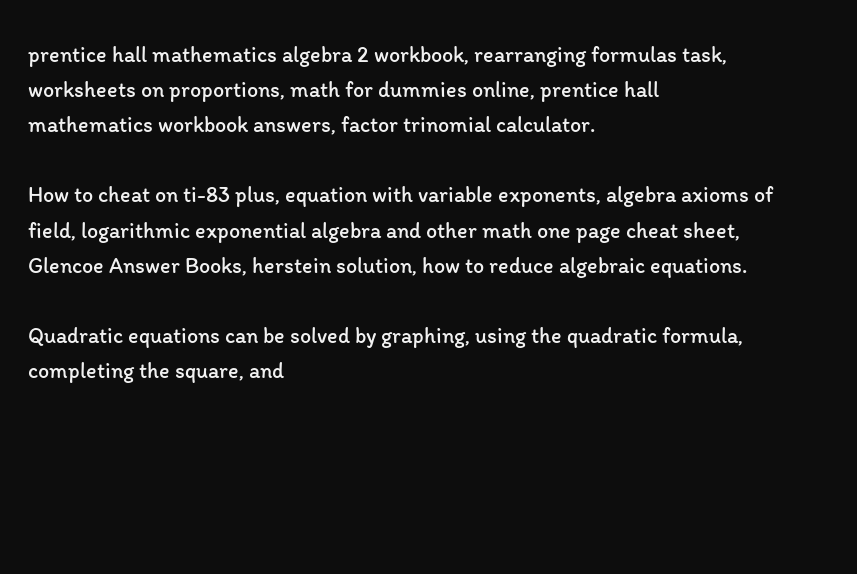prentice hall mathematics algebra 2 workbook, rearranging formulas task, worksheets on proportions, math for dummies online, prentice hall mathematics workbook answers, factor trinomial calculator.

How to cheat on ti-83 plus, equation with variable exponents, algebra axioms of field, logarithmic exponential algebra and other math one page cheat sheet, Glencoe Answer Books, herstein solution, how to reduce algebraic equations.

Quadratic equations can be solved by graphing, using the quadratic formula, completing the square, and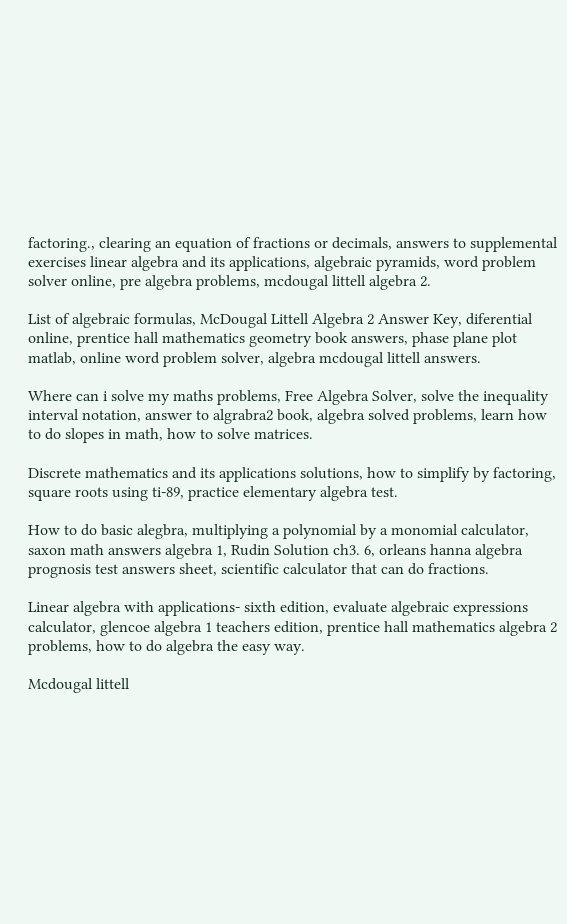factoring., clearing an equation of fractions or decimals, answers to supplemental exercises linear algebra and its applications, algebraic pyramids, word problem solver online, pre algebra problems, mcdougal littell algebra 2.

List of algebraic formulas, McDougal Littell Algebra 2 Answer Key, diferential online, prentice hall mathematics geometry book answers, phase plane plot matlab, online word problem solver, algebra mcdougal littell answers.

Where can i solve my maths problems, Free Algebra Solver, solve the inequality interval notation, answer to algrabra2 book, algebra solved problems, learn how to do slopes in math, how to solve matrices.

Discrete mathematics and its applications solutions, how to simplify by factoring, square roots using ti-89, practice elementary algebra test.

How to do basic alegbra, multiplying a polynomial by a monomial calculator, saxon math answers algebra 1, Rudin Solution ch3. 6, orleans hanna algebra prognosis test answers sheet, scientific calculator that can do fractions.

Linear algebra with applications- sixth edition, evaluate algebraic expressions calculator, glencoe algebra 1 teachers edition, prentice hall mathematics algebra 2 problems, how to do algebra the easy way.

Mcdougal littell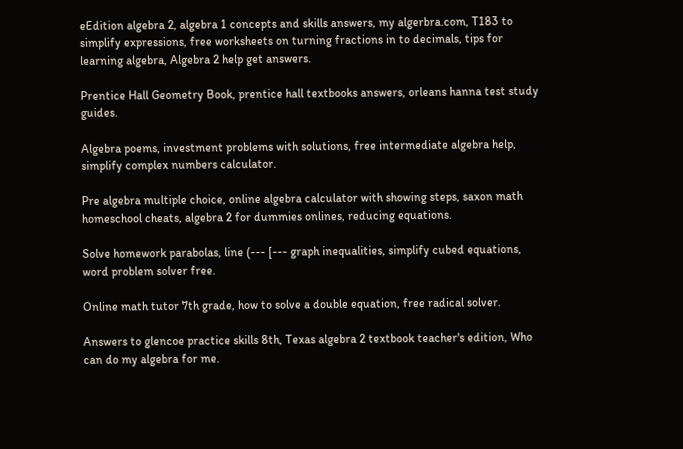eEdition algebra 2, algebra 1 concepts and skills answers, my algerbra.com, T183 to simplify expressions, free worksheets on turning fractions in to decimals, tips for learning algebra, Algebra 2 help get answers.

Prentice Hall Geometry Book, prentice hall textbooks answers, orleans hanna test study guides.

Algebra poems, investment problems with solutions, free intermediate algebra help, simplify complex numbers calculator.

Pre algebra multiple choice, online algebra calculator with showing steps, saxon math homeschool cheats, algebra 2 for dummies onlines, reducing equations.

Solve homework parabolas, line (--- [--- graph inequalities, simplify cubed equations, word problem solver free.

Online math tutor 7th grade, how to solve a double equation, free radical solver.

Answers to glencoe practice skills 8th, Texas algebra 2 textbook teacher's edition, Who can do my algebra for me.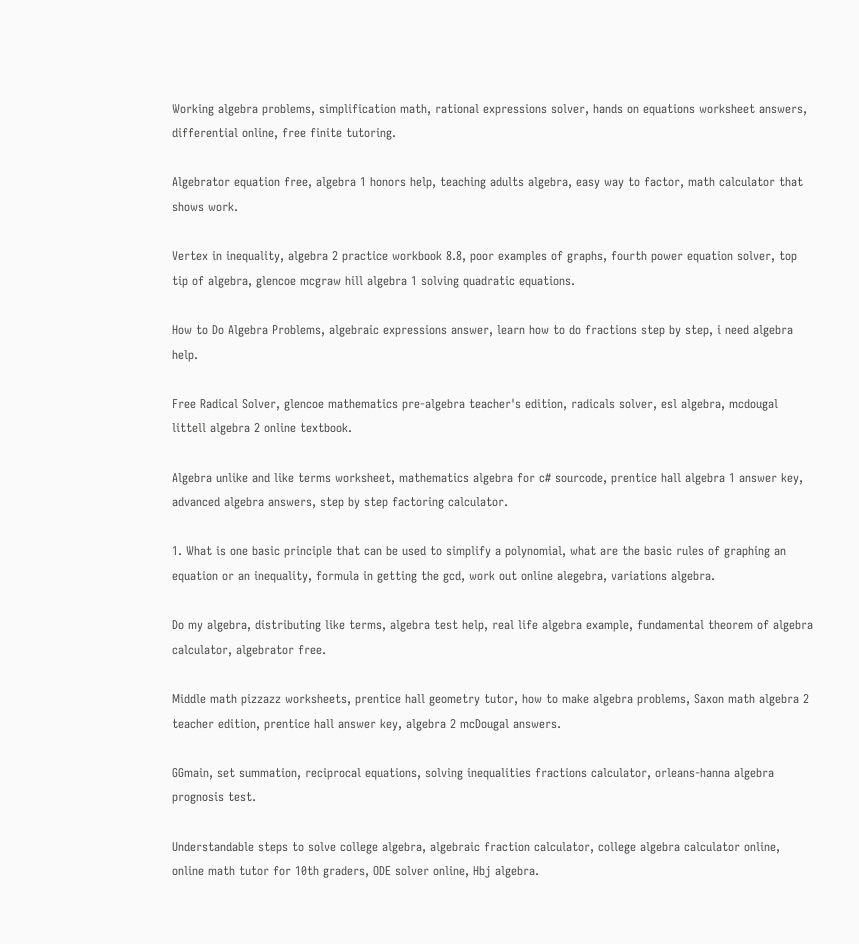Working algebra problems, simplification math, rational expressions solver, hands on equations worksheet answers, differential online, free finite tutoring.

Algebrator equation free, algebra 1 honors help, teaching adults algebra, easy way to factor, math calculator that shows work.

Vertex in inequality, algebra 2 practice workbook 8.8, poor examples of graphs, fourth power equation solver, top tip of algebra, glencoe mcgraw hill algebra 1 solving quadratic equations.

How to Do Algebra Problems, algebraic expressions answer, learn how to do fractions step by step, i need algebra help.

Free Radical Solver, glencoe mathematics pre-algebra teacher's edition, radicals solver, esl algebra, mcdougal littell algebra 2 online textbook.

Algebra unlike and like terms worksheet, mathematics algebra for c# sourcode, prentice hall algebra 1 answer key, advanced algebra answers, step by step factoring calculator.

1. What is one basic principle that can be used to simplify a polynomial, what are the basic rules of graphing an equation or an inequality, formula in getting the gcd, work out online alegebra, variations algebra.

Do my algebra, distributing like terms, algebra test help, real life algebra example, fundamental theorem of algebra calculator, algebrator free.

Middle math pizzazz worksheets, prentice hall geometry tutor, how to make algebra problems, Saxon math algebra 2 teacher edition, prentice hall answer key, algebra 2 mcDougal answers.

GGmain, set summation, reciprocal equations, solving inequalities fractions calculator, orleans-hanna algebra prognosis test.

Understandable steps to solve college algebra, algebraic fraction calculator, college algebra calculator online, online math tutor for 10th graders, ODE solver online, Hbj algebra.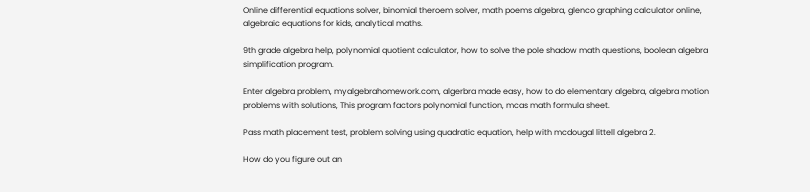Online differential equations solver, binomial theroem solver, math poems algebra, glenco graphing calculator online, algebraic equations for kids, analytical maths.

9th grade algebra help, polynomial quotient calculator, how to solve the pole shadow math questions, boolean algebra simplification program.

Enter algebra problem, myalgebrahomework.com, algerbra made easy, how to do elementary algebra, algebra motion problems with solutions, This program factors polynomial function, mcas math formula sheet.

Pass math placement test, problem solving using quadratic equation, help with mcdougal littell algebra 2.

How do you figure out an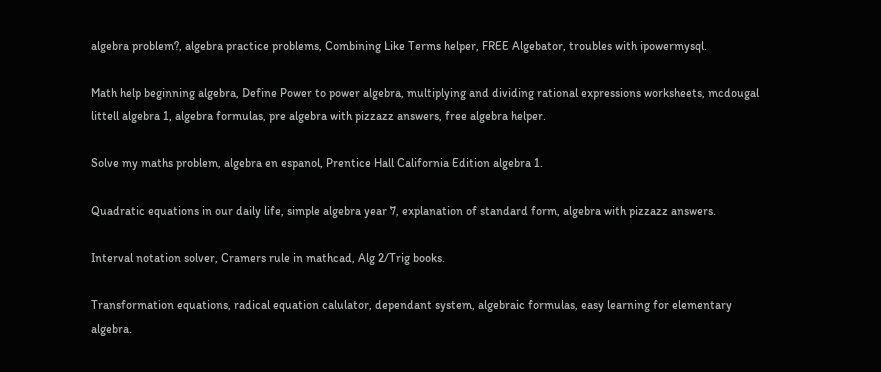algebra problem?, algebra practice problems, Combining Like Terms helper, FREE Algebator, troubles with ipowermysql.

Math help beginning algebra, Define Power to power algebra, multiplying and dividing rational expressions worksheets, mcdougal littell algebra 1, algebra formulas, pre algebra with pizzazz answers, free algebra helper.

Solve my maths problem, algebra en espanol, Prentice Hall California Edition algebra 1.

Quadratic equations in our daily life, simple algebra year 7, explanation of standard form, algebra with pizzazz answers.

Interval notation solver, Cramers rule in mathcad, Alg 2/Trig books.

Transformation equations, radical equation calulator, dependant system, algebraic formulas, easy learning for elementary algebra.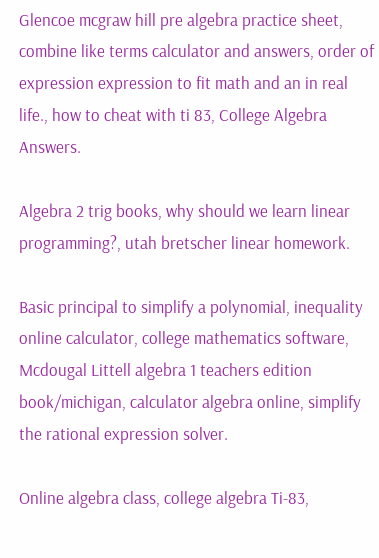Glencoe mcgraw hill pre algebra practice sheet, combine like terms calculator and answers, order of expression expression to fit math and an in real life., how to cheat with ti 83, College Algebra Answers.

Algebra 2 trig books, why should we learn linear programming?, utah bretscher linear homework.

Basic principal to simplify a polynomial, inequality online calculator, college mathematics software, Mcdougal Littell algebra 1 teachers edition book/michigan, calculator algebra online, simplify the rational expression solver.

Online algebra class, college algebra Ti-83,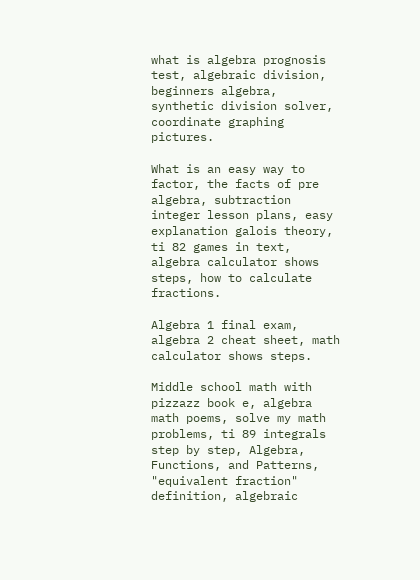what is algebra prognosis test, algebraic division, beginners algebra, synthetic division solver, coordinate graphing pictures.

What is an easy way to factor, the facts of pre algebra, subtraction integer lesson plans, easy explanation galois theory, ti 82 games in text, algebra calculator shows steps, how to calculate fractions.

Algebra 1 final exam, algebra 2 cheat sheet, math calculator shows steps.

Middle school math with pizzazz book e, algebra math poems, solve my math problems, ti 89 integrals step by step, Algebra, Functions, and Patterns, "equivalent fraction" definition, algebraic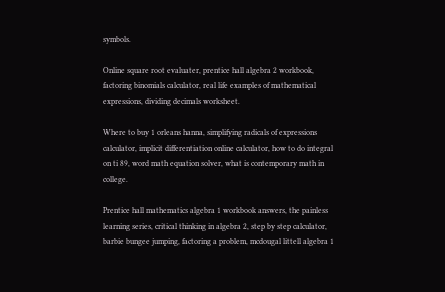symbols.

Online square root evaluater, prentice hall algebra 2 workbook, factoring binomials calculator, real life examples of mathematical expressions, dividing decimals worksheet.

Where to buy 1 orleans hanna, simplifying radicals of expressions calculator, implicit differentiation online calculator, how to do integral on ti 89, word math equation solver, what is contemporary math in college.

Prentice hall mathematics algebra 1 workbook answers, the painless learning series, critical thinking in algebra 2, step by step calculator, barbie bungee jumping, factoring a problem, mcdougal littell algebra 1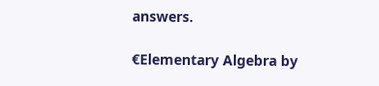answers.

€Elementary Algebra by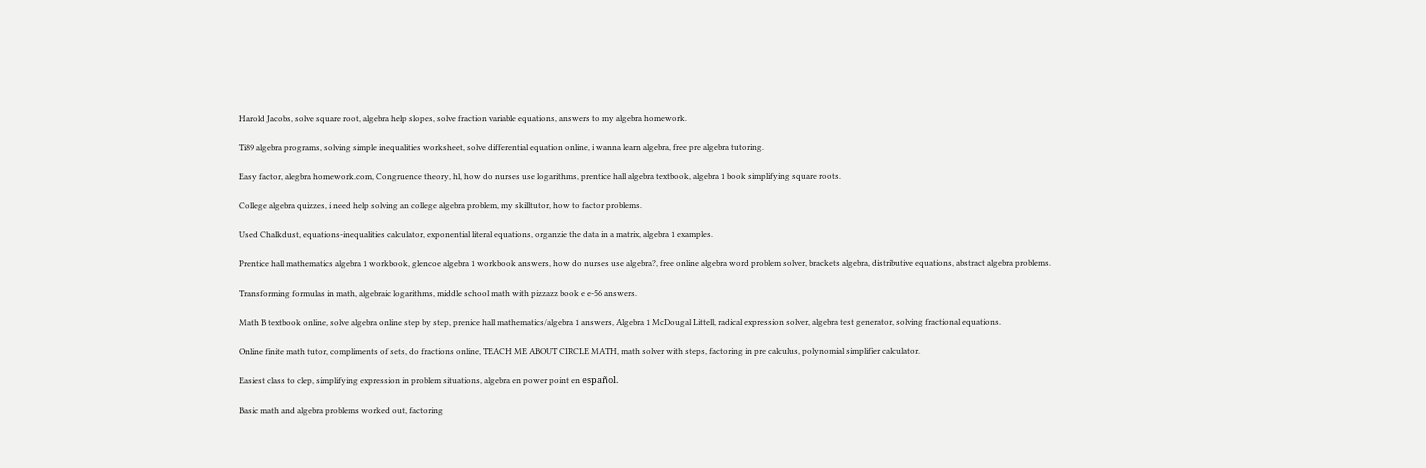Harold Jacobs, solve square root, algebra help slopes, solve fraction variable equations, answers to my algebra homework.

Ti89 algebra programs, solving simple inequalities worksheet, solve differential equation online, i wanna learn algebra, free pre algebra tutoring.

Easy factor, alegbra homework.com, Congruence theory, hl, how do nurses use logarithms, prentice hall algebra textbook, algebra 1 book simplifying square roots.

College algebra quizzes, i need help solving an college algebra problem, my skilltutor, how to factor problems.

Used Chalkdust, equations-inequalities calculator, exponential literal equations, organzie the data in a matrix, algebra 1 examples.

Prentice hall mathematics algebra 1 workbook, glencoe algebra 1 workbook answers, how do nurses use algebra?, free online algebra word problem solver, brackets algebra, distributive equations, abstract algebra problems.

Transforming formulas in math, algebraic logarithms, middle school math with pizzazz book e e-56 answers.

Math B textbook online, solve algebra online step by step, prenice hall mathematics/algebra 1 answers, Algebra 1 McDougal Littell, radical expression solver, algebra test generator, solving fractional equations.

Online finite math tutor, compliments of sets, do fractions online, TEACH ME ABOUT CIRCLE MATH, math solver with steps, factoring in pre calculus, polynomial simplifier calculator.

Easiest class to clep, simplifying expression in problem situations, algebra en power point en español.

Basic math and algebra problems worked out, factoring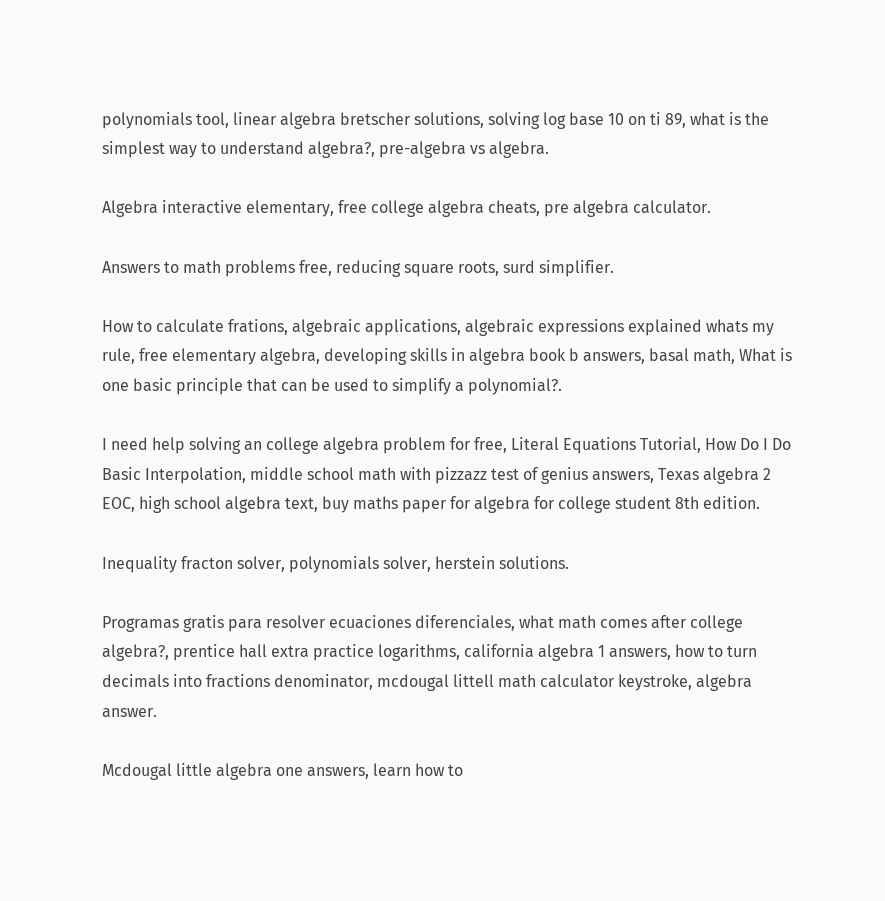polynomials tool, linear algebra bretscher solutions, solving log base 10 on ti 89, what is the simplest way to understand algebra?, pre-algebra vs algebra.

Algebra interactive elementary, free college algebra cheats, pre algebra calculator.

Answers to math problems free, reducing square roots, surd simplifier.

How to calculate frations, algebraic applications, algebraic expressions explained whats my rule, free elementary algebra, developing skills in algebra book b answers, basal math, What is one basic principle that can be used to simplify a polynomial?.

I need help solving an college algebra problem for free, Literal Equations Tutorial, How Do I Do Basic Interpolation, middle school math with pizzazz test of genius answers, Texas algebra 2 EOC, high school algebra text, buy maths paper for algebra for college student 8th edition.

Inequality fracton solver, polynomials solver, herstein solutions.

Programas gratis para resolver ecuaciones diferenciales, what math comes after college algebra?, prentice hall extra practice logarithms, california algebra 1 answers, how to turn decimals into fractions denominator, mcdougal littell math calculator keystroke, algebra answer.

Mcdougal little algebra one answers, learn how to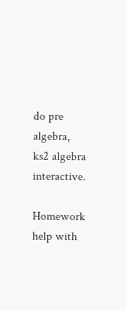do pre algebra, ks2 algebra interactive.

Homework help with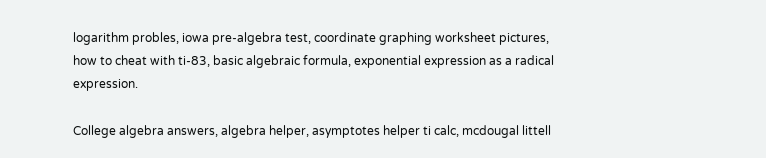logarithm probles, iowa pre-algebra test, coordinate graphing worksheet pictures, how to cheat with ti-83, basic algebraic formula, exponential expression as a radical expression.

College algebra answers, algebra helper, asymptotes helper ti calc, mcdougal littell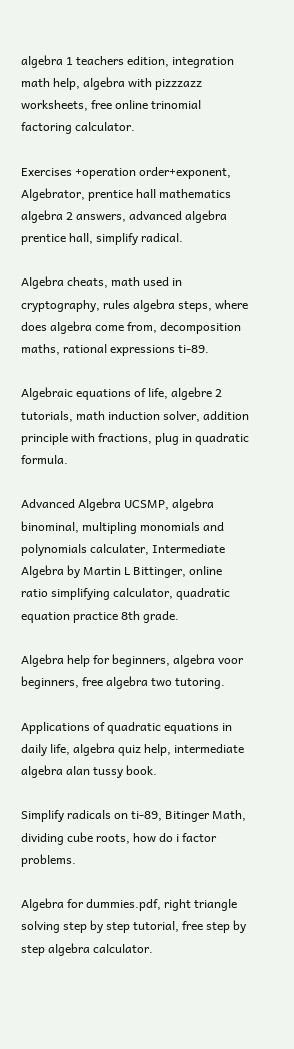algebra 1 teachers edition, integration math help, algebra with pizzzazz worksheets, free online trinomial factoring calculator.

Exercises +operation order+exponent, Algebrator, prentice hall mathematics algebra 2 answers, advanced algebra prentice hall, simplify radical.

Algebra cheats, math used in cryptography, rules algebra steps, where does algebra come from, decomposition maths, rational expressions ti-89.

Algebraic equations of life, algebre 2 tutorials, math induction solver, addition principle with fractions, plug in quadratic formula.

Advanced Algebra UCSMP, algebra binominal, multipling monomials and polynomials calculater, Intermediate Algebra by Martin L Bittinger, online ratio simplifying calculator, quadratic equation practice 8th grade.

Algebra help for beginners, algebra voor beginners, free algebra two tutoring.

Applications of quadratic equations in daily life, algebra quiz help, intermediate algebra alan tussy book.

Simplify radicals on ti-89, Bitinger Math, dividing cube roots, how do i factor problems.

Algebra for dummies.pdf, right triangle solving step by step tutorial, free step by step algebra calculator.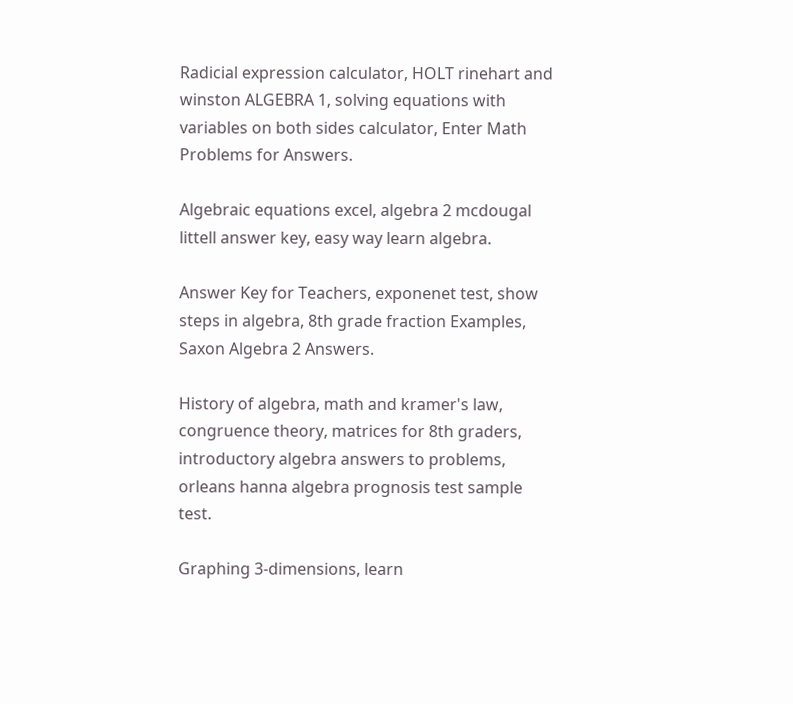Radicial expression calculator, HOLT rinehart and winston ALGEBRA 1, solving equations with variables on both sides calculator, Enter Math Problems for Answers.

Algebraic equations excel, algebra 2 mcdougal littell answer key, easy way learn algebra.

Answer Key for Teachers, exponenet test, show steps in algebra, 8th grade fraction Examples, Saxon Algebra 2 Answers.

History of algebra, math and kramer's law, congruence theory, matrices for 8th graders, introductory algebra answers to problems, orleans hanna algebra prognosis test sample test.

Graphing 3-dimensions, learn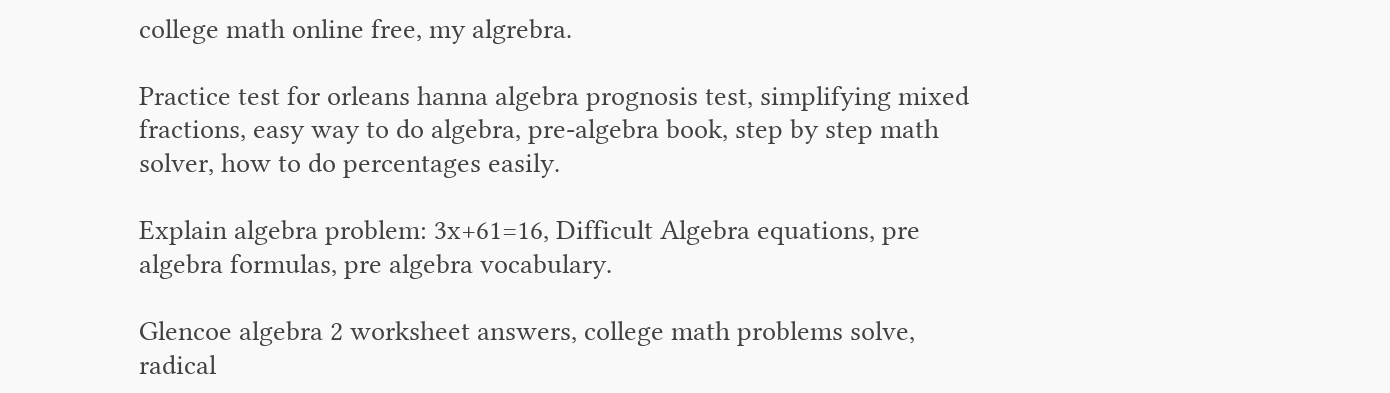college math online free, my algrebra.

Practice test for orleans hanna algebra prognosis test, simplifying mixed fractions, easy way to do algebra, pre-algebra book, step by step math solver, how to do percentages easily.

Explain algebra problem: 3x+61=16, Difficult Algebra equations, pre algebra formulas, pre algebra vocabulary.

Glencoe algebra 2 worksheet answers, college math problems solve, radical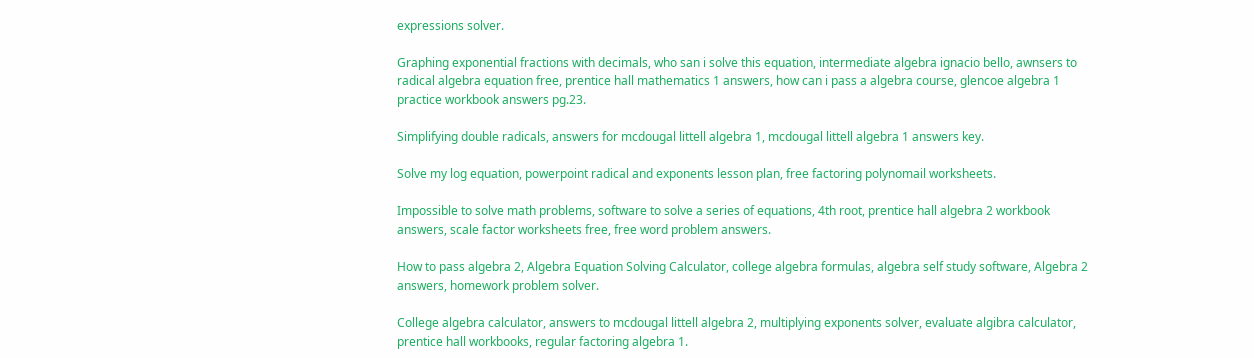expressions solver.

Graphing exponential fractions with decimals, who san i solve this equation, intermediate algebra ignacio bello, awnsers to radical algebra equation free, prentice hall mathematics 1 answers, how can i pass a algebra course, glencoe algebra 1 practice workbook answers pg.23.

Simplifying double radicals, answers for mcdougal littell algebra 1, mcdougal littell algebra 1 answers key.

Solve my log equation, powerpoint radical and exponents lesson plan, free factoring polynomail worksheets.

Impossible to solve math problems, software to solve a series of equations, 4th root, prentice hall algebra 2 workbook answers, scale factor worksheets free, free word problem answers.

How to pass algebra 2, Algebra Equation Solving Calculator, college algebra formulas, algebra self study software, Algebra 2 answers, homework problem solver.

College algebra calculator, answers to mcdougal littell algebra 2, multiplying exponents solver, evaluate algibra calculator, prentice hall workbooks, regular factoring algebra 1.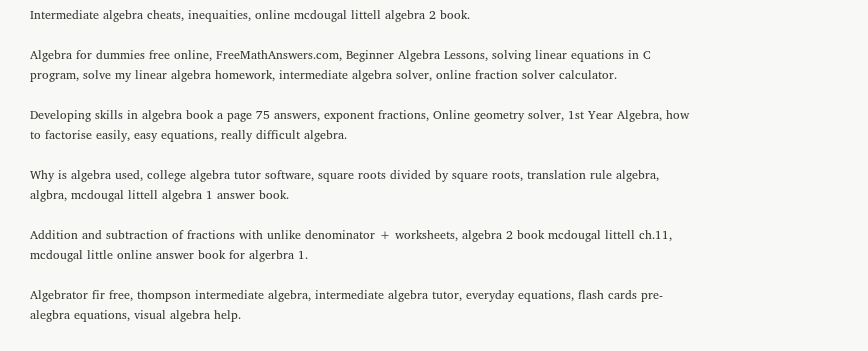Intermediate algebra cheats, inequaities, online mcdougal littell algebra 2 book.

Algebra for dummies free online, FreeMathAnswers.com, Beginner Algebra Lessons, solving linear equations in C program, solve my linear algebra homework, intermediate algebra solver, online fraction solver calculator.

Developing skills in algebra book a page 75 answers, exponent fractions, Online geometry solver, 1st Year Algebra, how to factorise easily, easy equations, really difficult algebra.

Why is algebra used, college algebra tutor software, square roots divided by square roots, translation rule algebra, algbra, mcdougal littell algebra 1 answer book.

Addition and subtraction of fractions with unlike denominator + worksheets, algebra 2 book mcdougal littell ch.11, mcdougal little online answer book for algerbra 1.

Algebrator fir free, thompson intermediate algebra, intermediate algebra tutor, everyday equations, flash cards pre-alegbra equations, visual algebra help.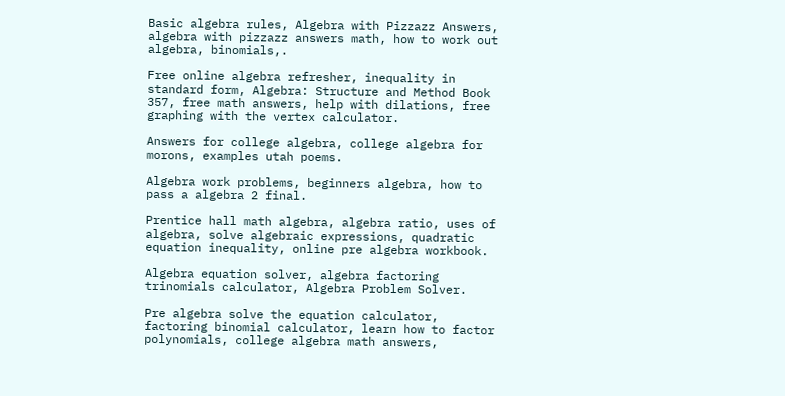Basic algebra rules, Algebra with Pizzazz Answers, algebra with pizzazz answers math, how to work out algebra, binomials,.

Free online algebra refresher, inequality in standard form, Algebra: Structure and Method Book 357, free math answers, help with dilations, free graphing with the vertex calculator.

Answers for college algebra, college algebra for morons, examples utah poems.

Algebra work problems, beginners algebra, how to pass a algebra 2 final.

Prentice hall math algebra, algebra ratio, uses of algebra, solve algebraic expressions, quadratic equation inequality, online pre algebra workbook.

Algebra equation solver, algebra factoring trinomials calculator, Algebra Problem Solver.

Pre algebra solve the equation calculator, factoring binomial calculator, learn how to factor polynomials, college algebra math answers,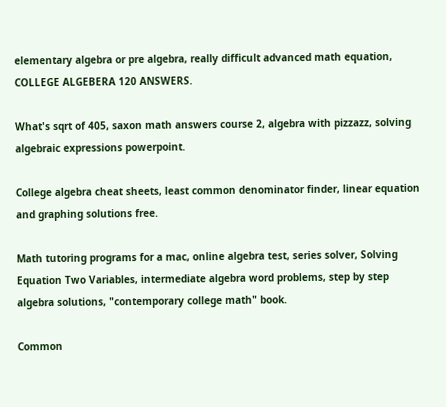elementary algebra or pre algebra, really difficult advanced math equation, COLLEGE ALGEBERA 120 ANSWERS.

What's sqrt of 405, saxon math answers course 2, algebra with pizzazz, solving algebraic expressions powerpoint.

College algebra cheat sheets, least common denominator finder, linear equation and graphing solutions free.

Math tutoring programs for a mac, online algebra test, series solver, Solving Equation Two Variables, intermediate algebra word problems, step by step algebra solutions, "contemporary college math" book.

Common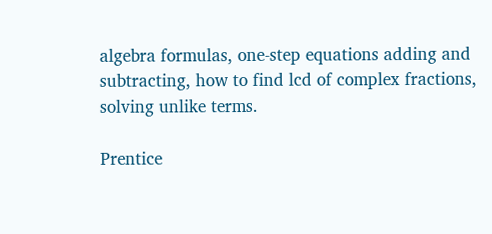algebra formulas, one-step equations adding and subtracting, how to find lcd of complex fractions, solving unlike terms.

Prentice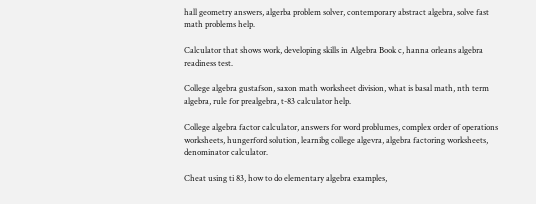hall geometry answers, algerba problem solver, contemporary abstract algebra, solve fast math problems help.

Calculator that shows work, developing skills in Algebra Book c, hanna orleans algebra readiness test.

College algebra gustafson, saxon math worksheet division, what is basal math, nth term algebra, rule for prealgebra, t-83 calculator help.

College algebra factor calculator, answers for word problumes, complex order of operations worksheets, hungerford solution, learnibg college algevra, algebra factoring worksheets, denominator calculator.

Cheat using ti 83, how to do elementary algebra examples,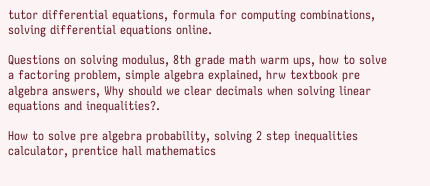tutor differential equations, formula for computing combinations, solving differential equations online.

Questions on solving modulus, 8th grade math warm ups, how to solve a factoring problem, simple algebra explained, hrw textbook pre algebra answers, Why should we clear decimals when solving linear equations and inequalities?.

How to solve pre algebra probability, solving 2 step inequalities calculator, prentice hall mathematics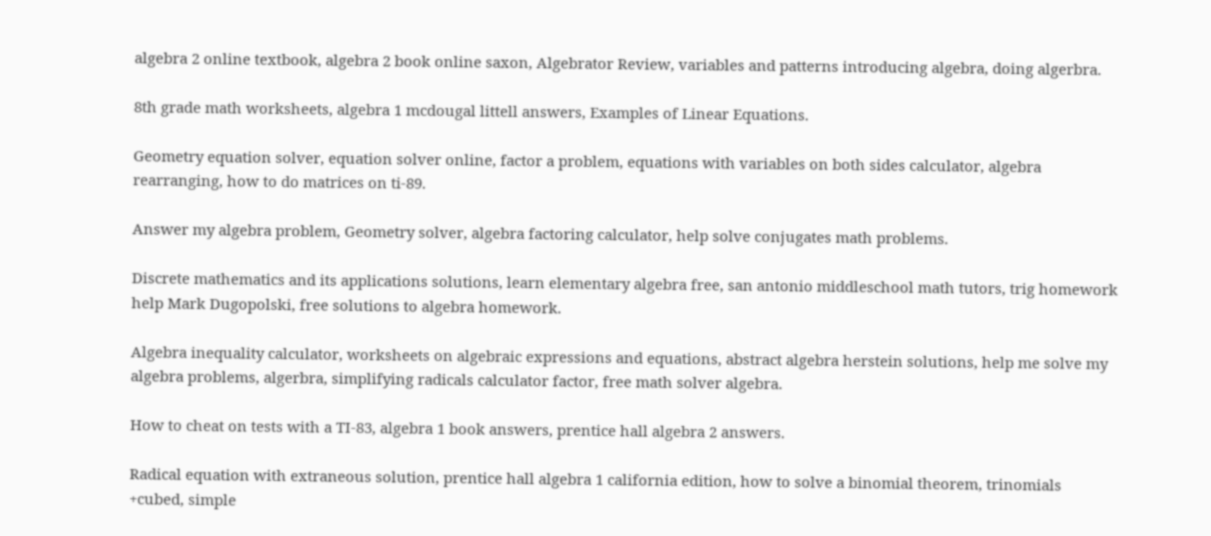algebra 2 online textbook, algebra 2 book online saxon, Algebrator Review, variables and patterns introducing algebra, doing algerbra.

8th grade math worksheets, algebra 1 mcdougal littell answers, Examples of Linear Equations.

Geometry equation solver, equation solver online, factor a problem, equations with variables on both sides calculator, algebra rearranging, how to do matrices on ti-89.

Answer my algebra problem, Geometry solver, algebra factoring calculator, help solve conjugates math problems.

Discrete mathematics and its applications solutions, learn elementary algebra free, san antonio middleschool math tutors, trig homework help Mark Dugopolski, free solutions to algebra homework.

Algebra inequality calculator, worksheets on algebraic expressions and equations, abstract algebra herstein solutions, help me solve my algebra problems, algerbra, simplifying radicals calculator factor, free math solver algebra.

How to cheat on tests with a TI-83, algebra 1 book answers, prentice hall algebra 2 answers.

Radical equation with extraneous solution, prentice hall algebra 1 california edition, how to solve a binomial theorem, trinomials +cubed, simple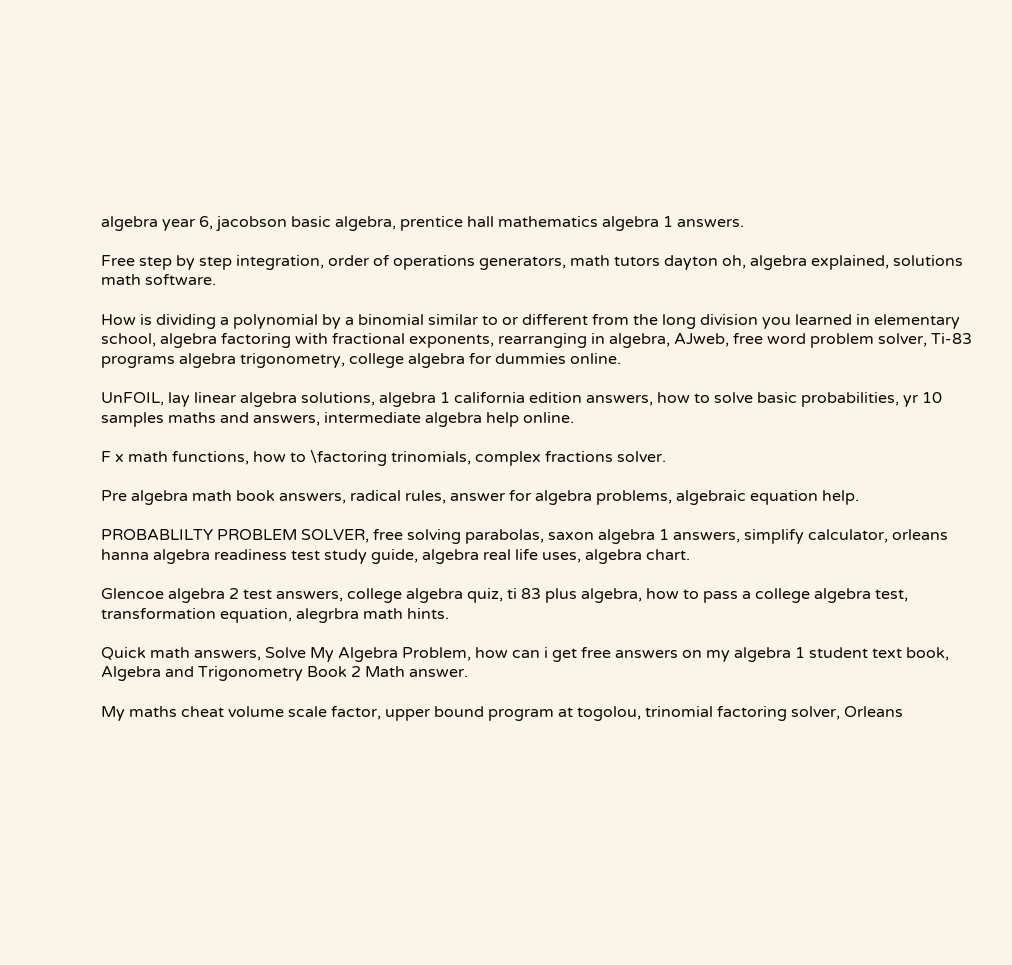algebra year 6, jacobson basic algebra, prentice hall mathematics algebra 1 answers.

Free step by step integration, order of operations generators, math tutors dayton oh, algebra explained, solutions math software.

How is dividing a polynomial by a binomial similar to or different from the long division you learned in elementary school, algebra factoring with fractional exponents, rearranging in algebra, AJweb, free word problem solver, Ti-83 programs algebra trigonometry, college algebra for dummies online.

UnFOIL, lay linear algebra solutions, algebra 1 california edition answers, how to solve basic probabilities, yr 10 samples maths and answers, intermediate algebra help online.

F x math functions, how to \factoring trinomials, complex fractions solver.

Pre algebra math book answers, radical rules, answer for algebra problems, algebraic equation help.

PROBABLILTY PROBLEM SOLVER, free solving parabolas, saxon algebra 1 answers, simplify calculator, orleans hanna algebra readiness test study guide, algebra real life uses, algebra chart.

Glencoe algebra 2 test answers, college algebra quiz, ti 83 plus algebra, how to pass a college algebra test, transformation equation, alegrbra math hints.

Quick math answers, Solve My Algebra Problem, how can i get free answers on my algebra 1 student text book, Algebra and Trigonometry Book 2 Math answer.

My maths cheat volume scale factor, upper bound program at togolou, trinomial factoring solver, Orleans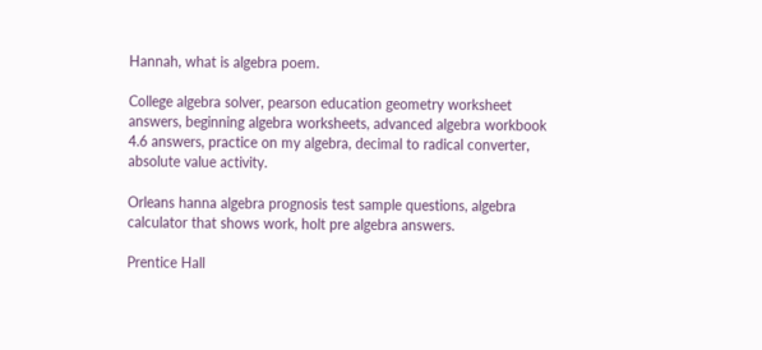Hannah, what is algebra poem.

College algebra solver, pearson education geometry worksheet answers, beginning algebra worksheets, advanced algebra workbook 4.6 answers, practice on my algebra, decimal to radical converter, absolute value activity.

Orleans hanna algebra prognosis test sample questions, algebra calculator that shows work, holt pre algebra answers.

Prentice Hall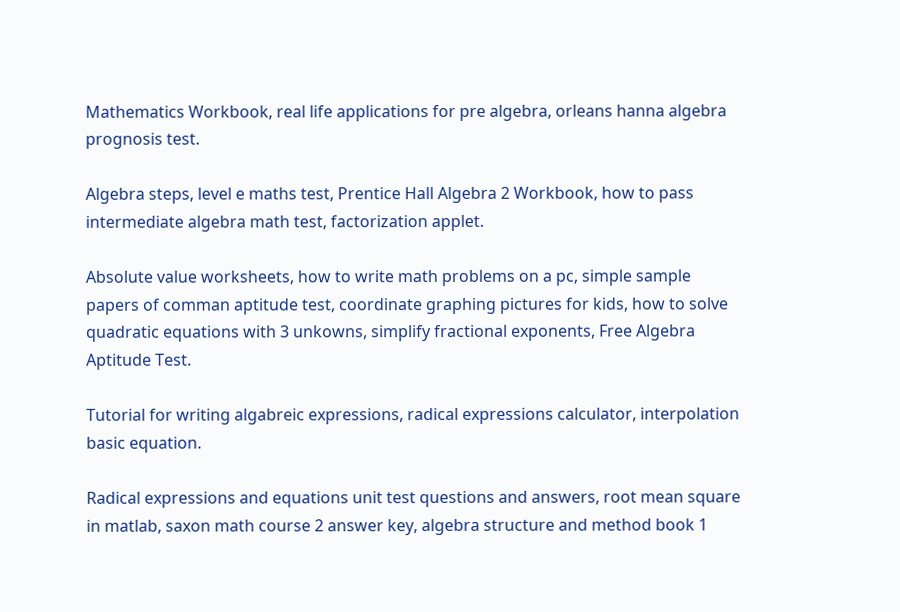Mathematics Workbook, real life applications for pre algebra, orleans hanna algebra prognosis test.

Algebra steps, level e maths test, Prentice Hall Algebra 2 Workbook, how to pass intermediate algebra math test, factorization applet.

Absolute value worksheets, how to write math problems on a pc, simple sample papers of comman aptitude test, coordinate graphing pictures for kids, how to solve quadratic equations with 3 unkowns, simplify fractional exponents, Free Algebra Aptitude Test.

Tutorial for writing algabreic expressions, radical expressions calculator, interpolation basic equation.

Radical expressions and equations unit test questions and answers, root mean square in matlab, saxon math course 2 answer key, algebra structure and method book 1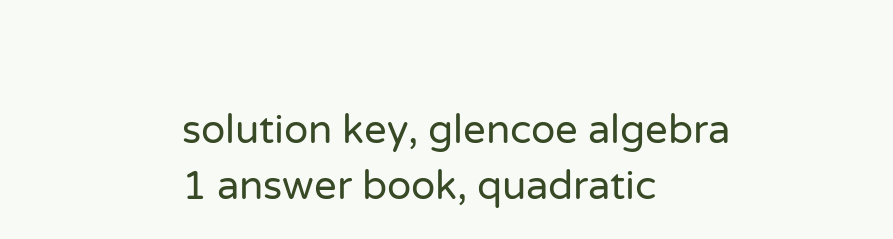solution key, glencoe algebra 1 answer book, quadratic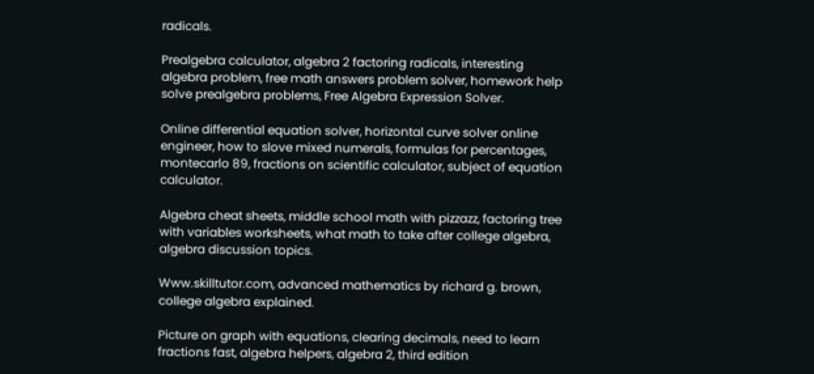radicals.

Prealgebra calculator, algebra 2 factoring radicals, interesting algebra problem, free math answers problem solver, homework help solve prealgebra problems, Free Algebra Expression Solver.

Online differential equation solver, horizontal curve solver online engineer, how to slove mixed numerals, formulas for percentages, montecarlo 89, fractions on scientific calculator, subject of equation calculator.

Algebra cheat sheets, middle school math with pizzazz, factoring tree with variables worksheets, what math to take after college algebra, algebra discussion topics.

Www.skilltutor.com, advanced mathematics by richard g. brown, college algebra explained.

Picture on graph with equations, clearing decimals, need to learn fractions fast, algebra helpers, algebra 2, third edition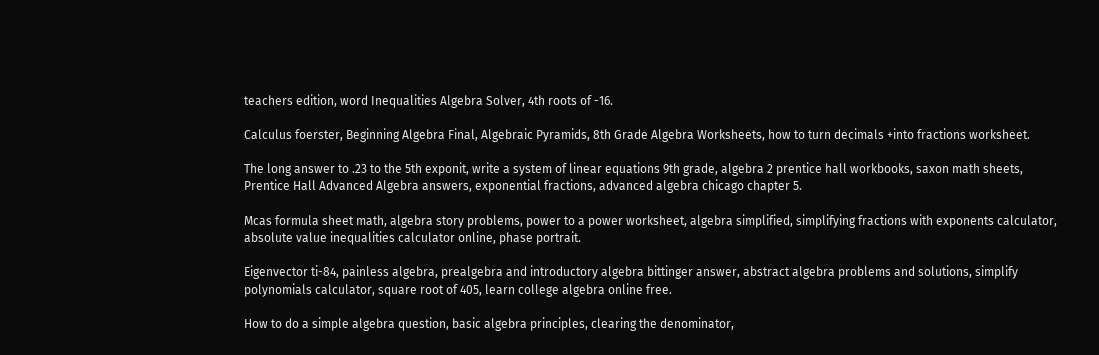teachers edition, word Inequalities Algebra Solver, 4th roots of -16.

Calculus foerster, Beginning Algebra Final, Algebraic Pyramids, 8th Grade Algebra Worksheets, how to turn decimals +into fractions worksheet.

The long answer to .23 to the 5th exponit, write a system of linear equations 9th grade, algebra 2 prentice hall workbooks, saxon math sheets, Prentice Hall Advanced Algebra answers, exponential fractions, advanced algebra chicago chapter 5.

Mcas formula sheet math, algebra story problems, power to a power worksheet, algebra simplified, simplifying fractions with exponents calculator, absolute value inequalities calculator online, phase portrait.

Eigenvector ti-84, painless algebra, prealgebra and introductory algebra bittinger answer, abstract algebra problems and solutions, simplify polynomials calculator, square root of 405, learn college algebra online free.

How to do a simple algebra question, basic algebra principles, clearing the denominator,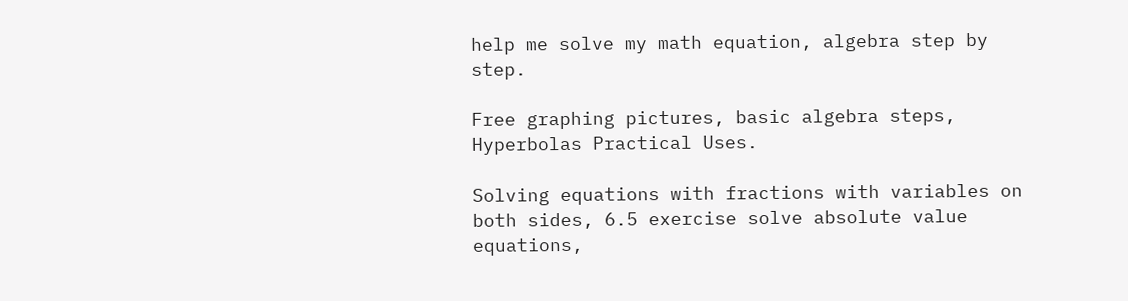help me solve my math equation, algebra step by step.

Free graphing pictures, basic algebra steps, Hyperbolas Practical Uses.

Solving equations with fractions with variables on both sides, 6.5 exercise solve absolute value equations,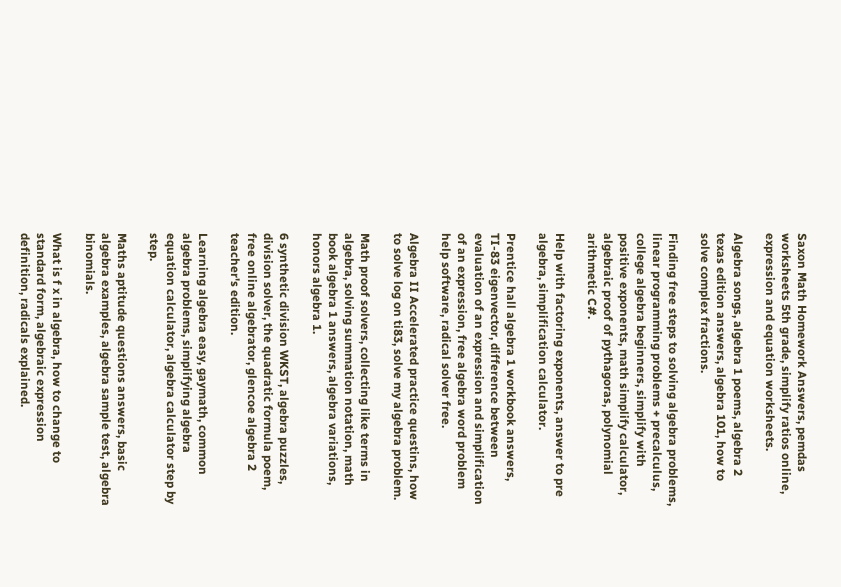Saxon Math Homework Answers, pemdas worksheets 5th grade, simplify ratios online, expression and equation worksheets.

Algebra songs, algebra 1 poems, algebra 2 texas edition answers, algebra 101, how to solve complex fractions.

Finding free steps to solving algebra problems, linear programming problems + precalculus, college algebra beginners, simplify with positive exponents, math simplify calculator, algebraic proof of pythagoras, polynomial arithmetic C#.

Help with factoring exponents, answer to pre algebra, simplification calculator.

Prentice hall algebra 1 workbook answers, TI-83 eigenvector, difference between evaluation of an expression and simplification of an expression, free algebra word problem help software, radical solver free.

Algebra II Accelerated practice questins, how to solve log on ti83, solve my algebra problem.

Math proof solvers, collecting like terms in algebra, solving summation notation, math book algebra 1 answers, algebra variations, honors algebra 1.

6 synthetic division WKST, algebra puzzles, division solver, the quadratic formula poem, free online algebrator, glencoe algebra 2 teacher's edition.

Learning algebra easy, gaymath, common algebra problems, simplifying algebra equation calculator, algebra calculator step by step.

Maths aptitude questions answers, basic algebra examples, algebra sample test, algebra binomials.

What is f x in algebra, how to change to standard form, algebraic expression definition, radicals explained.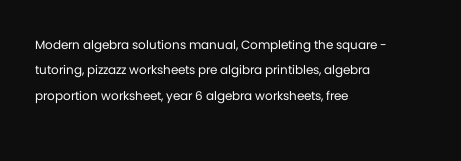Modern algebra solutions manual, Completing the square - tutoring, pizzazz worksheets pre algibra printibles, algebra proportion worksheet, year 6 algebra worksheets, free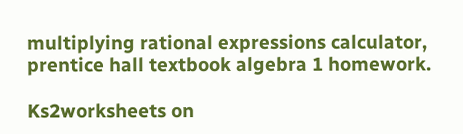multiplying rational expressions calculator, prentice hall textbook algebra 1 homework.

Ks2worksheets on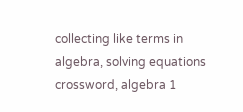collecting like terms in algebra, solving equations crossword, algebra 1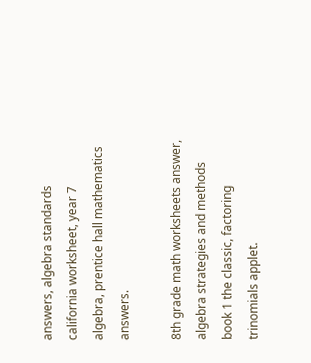answers, algebra standards california worksheet, year 7 algebra, prentice hall mathematics answers.

8th grade math worksheets answer, algebra strategies and methods book 1 the classic, factoring trinomials applet.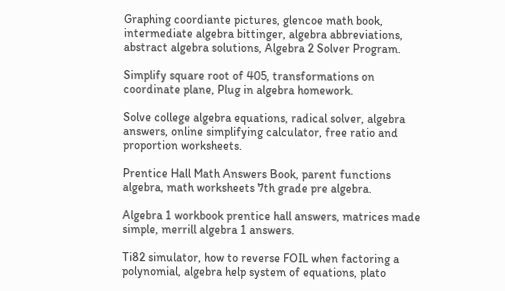Graphing coordiante pictures, glencoe math book, intermediate algebra bittinger, algebra abbreviations, abstract algebra solutions, Algebra 2 Solver Program.

Simplify square root of 405, transformations on coordinate plane, Plug in algebra homework.

Solve college algebra equations, radical solver, algebra answers, online simplifying calculator, free ratio and proportion worksheets.

Prentice Hall Math Answers Book, parent functions algebra, math worksheets 7th grade pre algebra.

Algebra 1 workbook prentice hall answers, matrices made simple, merrill algebra 1 answers.

Ti82 simulator, how to reverse FOIL when factoring a polynomial, algebra help system of equations, plato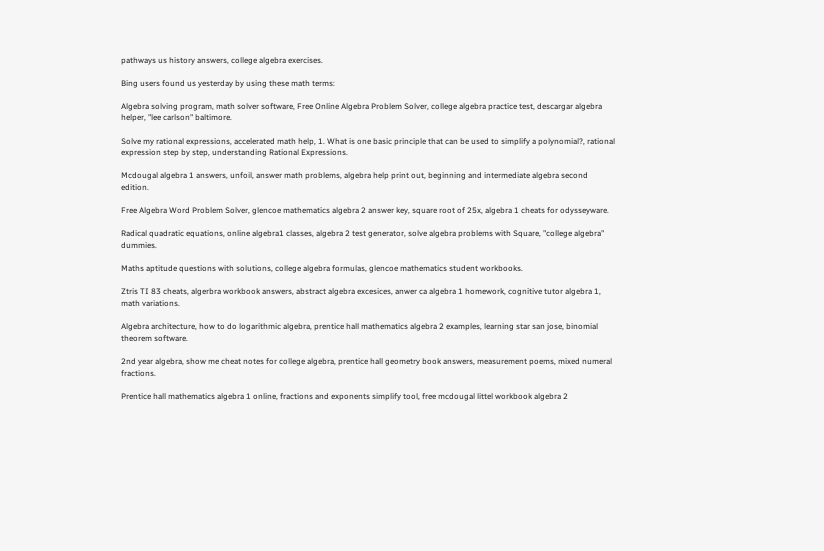pathways us history answers, college algebra exercises.

Bing users found us yesterday by using these math terms:

Algebra solving program, math solver software, Free Online Algebra Problem Solver, college algebra practice test, descargar algebra helper, "lee carlson" baltimore.

Solve my rational expressions, accelerated math help, 1. What is one basic principle that can be used to simplify a polynomial?, rational expression step by step, understanding Rational Expressions.

Mcdougal algebra 1 answers, unfoil, answer math problems, algebra help print out, beginning and intermediate algebra second edition.

Free Algebra Word Problem Solver, glencoe mathematics algebra 2 answer key, square root of 25x, algebra 1 cheats for odysseyware.

Radical quadratic equations, online algebra1 classes, algebra 2 test generator, solve algebra problems with Square, "college algebra" dummies.

Maths aptitude questions with solutions, college algebra formulas, glencoe mathematics student workbooks.

Ztris TI 83 cheats, algerbra workbook answers, abstract algebra excesices, anwer ca algebra 1 homework, cognitive tutor algebra 1, math variations.

Algebra architecture, how to do logarithmic algebra, prentice hall mathematics algebra 2 examples, learning star san jose, binomial theorem software.

2nd year algebra, show me cheat notes for college algebra, prentice hall geometry book answers, measurement poems, mixed numeral fractions.

Prentice hall mathematics algebra 1 online, fractions and exponents simplify tool, free mcdougal littel workbook algebra 2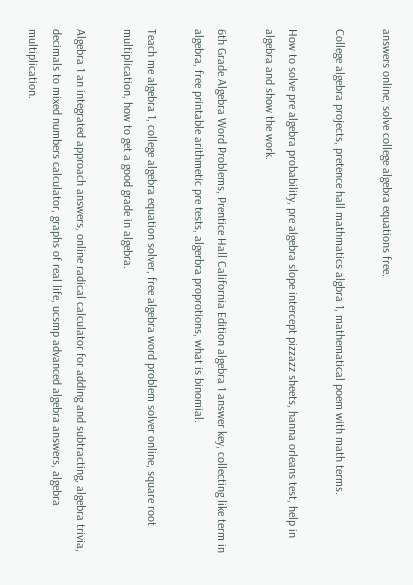answers online, solve college algebra equations free.

College algebra projects, pretence hall mathmatics algbra 1, mathematical poem with math terms.

How to solve pre algebra probability, pre algebra slope intercept pizzazz sheets, hanna orleans test, help in algebra and show the work.

6th Grade Algebra Word Problems, Prentice Hall California Edition algebra 1 answer key, collecting like term in algebra, free printable arithmetic pre tests, algerbra proprotions, what is binomial.

Teach me algebra 1, college algebra equation solver, free algebra word problem solver online, square root multiplication, how to get a good grade in algebra.

Algebra 1 an integrated approach answers, online radical calculator for adding and subtracting, algebra trivia, decimals to mixed numbers calculator, graphs of real life, ucsmp advanced algebra answers, algebra multiplication.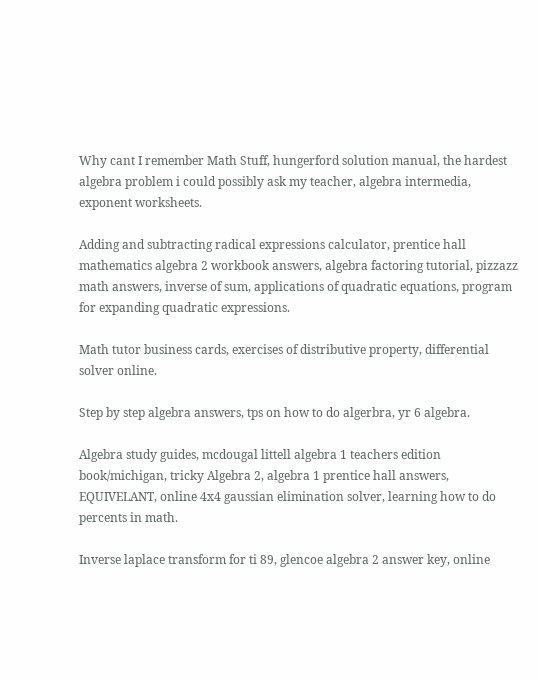Why cant I remember Math Stuff, hungerford solution manual, the hardest algebra problem i could possibly ask my teacher, algebra intermedia, exponent worksheets.

Adding and subtracting radical expressions calculator, prentice hall mathematics algebra 2 workbook answers, algebra factoring tutorial, pizzazz math answers, inverse of sum, applications of quadratic equations, program for expanding quadratic expressions.

Math tutor business cards, exercises of distributive property, differential solver online.

Step by step algebra answers, tps on how to do algerbra, yr 6 algebra.

Algebra study guides, mcdougal littell algebra 1 teachers edition book/michigan, tricky Algebra 2, algebra 1 prentice hall answers, EQUIVELANT, online 4x4 gaussian elimination solver, learning how to do percents in math.

Inverse laplace transform for ti 89, glencoe algebra 2 answer key, online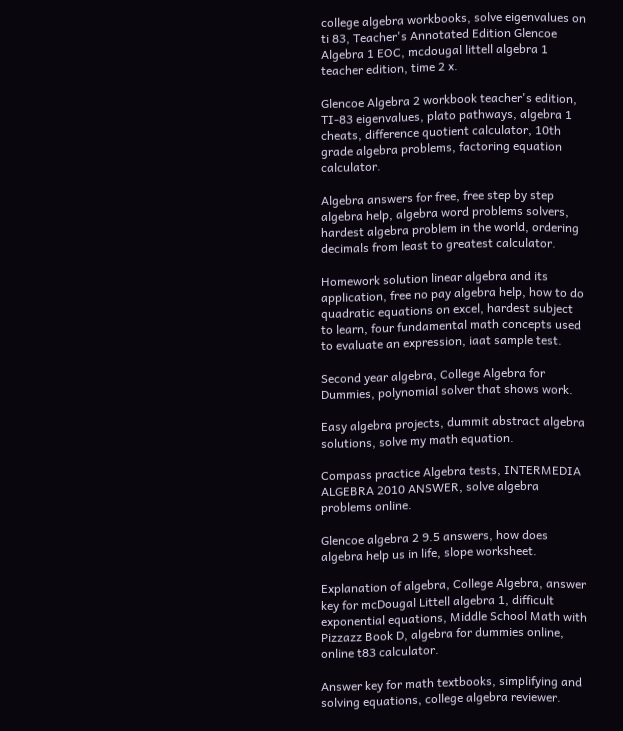college algebra workbooks, solve eigenvalues on ti 83, Teacher's Annotated Edition Glencoe Algebra 1 EOC, mcdougal littell algebra 1 teacher edition, time 2 x.

Glencoe Algebra 2 workbook teacher's edition, TI-83 eigenvalues, plato pathways, algebra 1 cheats, difference quotient calculator, 10th grade algebra problems, factoring equation calculator.

Algebra answers for free, free step by step algebra help, algebra word problems solvers, hardest algebra problem in the world, ordering decimals from least to greatest calculator.

Homework solution linear algebra and its application, free no pay algebra help, how to do quadratic equations on excel, hardest subject to learn, four fundamental math concepts used to evaluate an expression, iaat sample test.

Second year algebra, College Algebra for Dummies, polynomial solver that shows work.

Easy algebra projects, dummit abstract algebra solutions, solve my math equation.

Compass practice Algebra tests, INTERMEDIA ALGEBRA 2010 ANSWER, solve algebra problems online.

Glencoe algebra 2 9.5 answers, how does algebra help us in life, slope worksheet.

Explanation of algebra, College Algebra, answer key for mcDougal Littell algebra 1, difficult exponential equations, Middle School Math with Pizzazz Book D, algebra for dummies online, online t83 calculator.

Answer key for math textbooks, simplifying and solving equations, college algebra reviewer.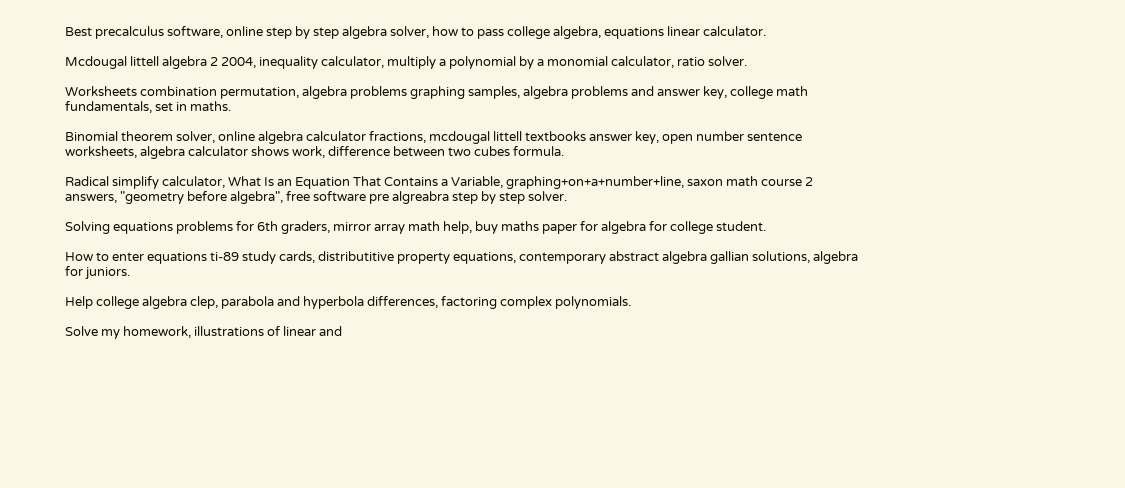Best precalculus software, online step by step algebra solver, how to pass college algebra, equations linear calculator.

Mcdougal littell algebra 2 2004, inequality calculator, multiply a polynomial by a monomial calculator, ratio solver.

Worksheets combination permutation, algebra problems graphing samples, algebra problems and answer key, college math fundamentals, set in maths.

Binomial theorem solver, online algebra calculator fractions, mcdougal littell textbooks answer key, open number sentence worksheets, algebra calculator shows work, difference between two cubes formula.

Radical simplify calculator, What Is an Equation That Contains a Variable, graphing+on+a+number+line, saxon math course 2 answers, "geometry before algebra", free software pre algreabra step by step solver.

Solving equations problems for 6th graders, mirror array math help, buy maths paper for algebra for college student.

How to enter equations ti-89 study cards, distributitive property equations, contemporary abstract algebra gallian solutions, algebra for juniors.

Help college algebra clep, parabola and hyperbola differences, factoring complex polynomials.

Solve my homework, illustrations of linear and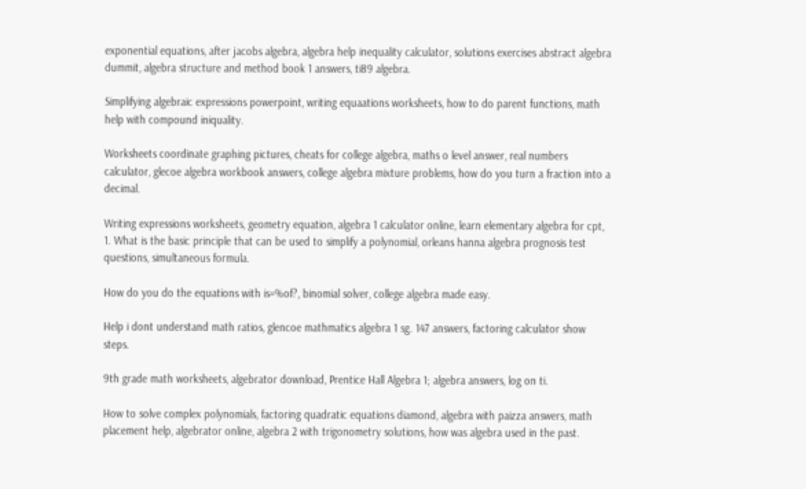exponential equations, after jacobs algebra, algebra help inequality calculator, solutions exercises abstract algebra dummit, algebra structure and method book 1 answers, ti89 algebra.

Simplifying algebraic expressions powerpoint, writing equaations worksheets, how to do parent functions, math help with compound iniquality.

Worksheets coordinate graphing pictures, cheats for college algebra, maths o level answer, real numbers calculator, glecoe algebra workbook answers, college algebra mixture problems, how do you turn a fraction into a decimal.

Writing expressions worksheets, geometry equation, algebra 1 calculator online, learn elementary algebra for cpt, 1. What is the basic principle that can be used to simplify a polynomial, orleans hanna algebra prognosis test questions, simultaneous formula.

How do you do the equations with is=%of?, binomial solver, college algebra made easy.

Help i dont understand math ratios, glencoe mathmatics algebra 1 sg. 147 answers, factoring calculator show steps.

9th grade math worksheets, algebrator download, Prentice Hall Algebra 1; algebra answers, log on ti.

How to solve complex polynomials, factoring quadratic equations diamond, algebra with paizza answers, math placement help, algebrator online, algebra 2 with trigonometry solutions, how was algebra used in the past.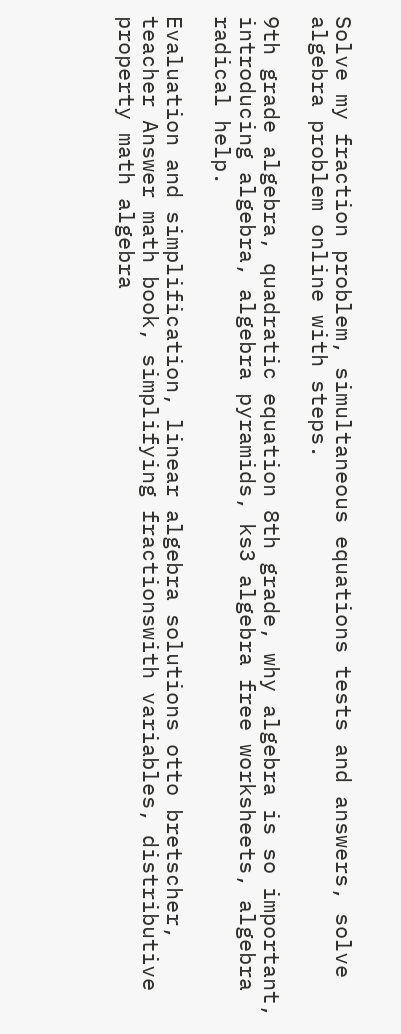Solve my fraction problem, simultaneous equations tests and answers, solve algebra problem online with steps.

9th grade algebra, quadratic equation 8th grade, why algebra is so important, introducing algebra, algebra pyramids, ks3 algebra free worksheets, algebra radical help.

Evaluation and simplification, linear algebra solutions otto bretscher, teacher Answer math book, simplifying fractionswith variables, distributive property math algebra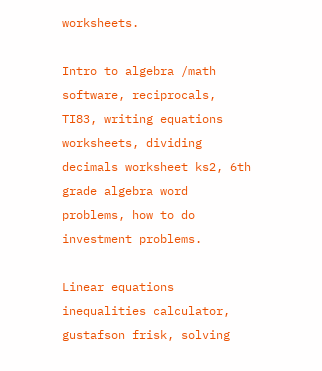worksheets.

Intro to algebra /math software, reciprocals, TI83, writing equations worksheets, dividing decimals worksheet ks2, 6th grade algebra word problems, how to do investment problems.

Linear equations inequalities calculator, gustafson frisk, solving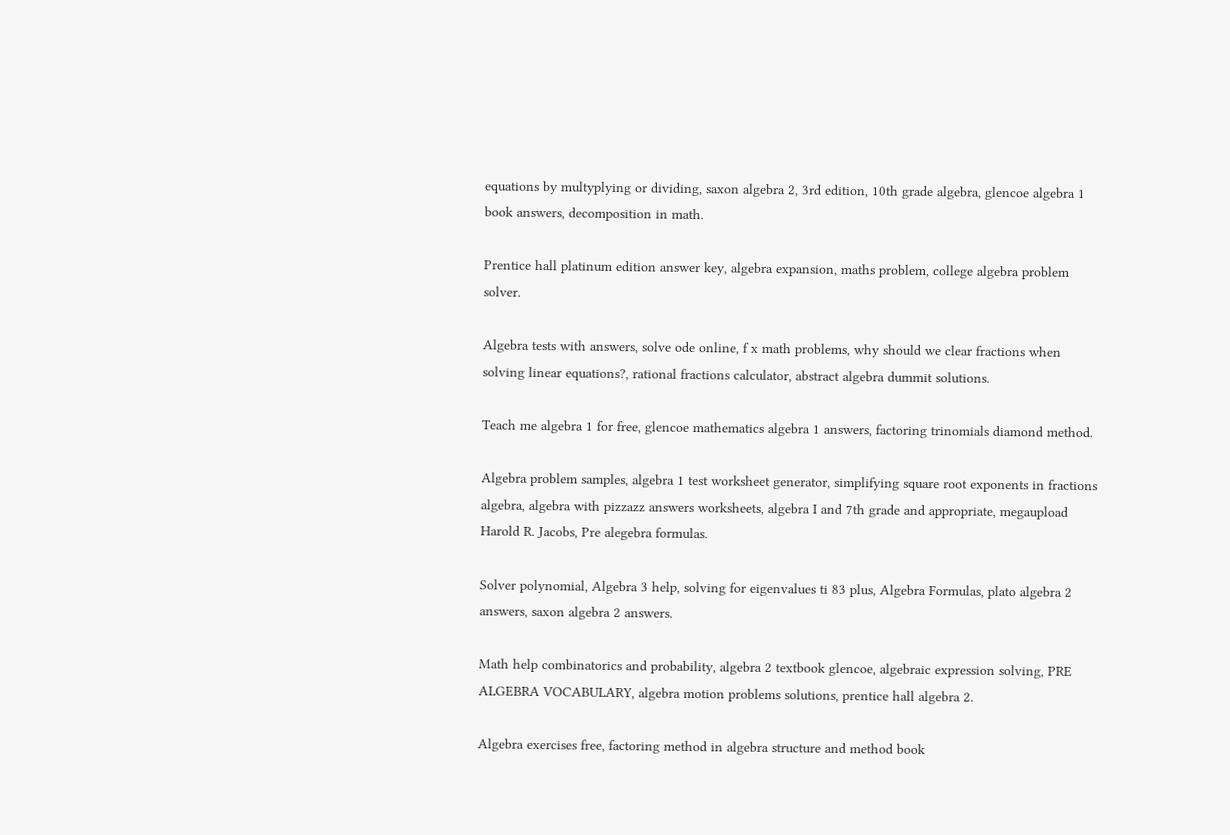equations by multyplying or dividing, saxon algebra 2, 3rd edition, 10th grade algebra, glencoe algebra 1 book answers, decomposition in math.

Prentice hall platinum edition answer key, algebra expansion, maths problem, college algebra problem solver.

Algebra tests with answers, solve ode online, f x math problems, why should we clear fractions when solving linear equations?, rational fractions calculator, abstract algebra dummit solutions.

Teach me algebra 1 for free, glencoe mathematics algebra 1 answers, factoring trinomials diamond method.

Algebra problem samples, algebra 1 test worksheet generator, simplifying square root exponents in fractions algebra, algebra with pizzazz answers worksheets, algebra I and 7th grade and appropriate, megaupload Harold R. Jacobs, Pre alegebra formulas.

Solver polynomial, Algebra 3 help, solving for eigenvalues ti 83 plus, Algebra Formulas, plato algebra 2 answers, saxon algebra 2 answers.

Math help combinatorics and probability, algebra 2 textbook glencoe, algebraic expression solving, PRE ALGEBRA VOCABULARY, algebra motion problems solutions, prentice hall algebra 2.

Algebra exercises free, factoring method in algebra structure and method book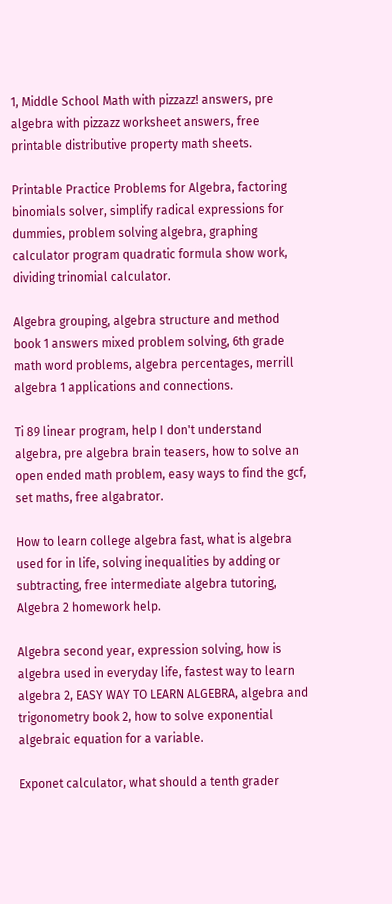1, Middle School Math with pizzazz! answers, pre algebra with pizzazz worksheet answers, free printable distributive property math sheets.

Printable Practice Problems for Algebra, factoring binomials solver, simplify radical expressions for dummies, problem solving algebra, graphing calculator program quadratic formula show work, dividing trinomial calculator.

Algebra grouping, algebra structure and method book 1 answers mixed problem solving, 6th grade math word problems, algebra percentages, merrill algebra 1 applications and connections.

Ti 89 linear program, help I don't understand algebra, pre algebra brain teasers, how to solve an open ended math problem, easy ways to find the gcf, set maths, free algabrator.

How to learn college algebra fast, what is algebra used for in life, solving inequalities by adding or subtracting, free intermediate algebra tutoring, Algebra 2 homework help.

Algebra second year, expression solving, how is algebra used in everyday life, fastest way to learn algebra 2, EASY WAY TO LEARN ALGEBRA, algebra and trigonometry book 2, how to solve exponential algebraic equation for a variable.

Exponet calculator, what should a tenth grader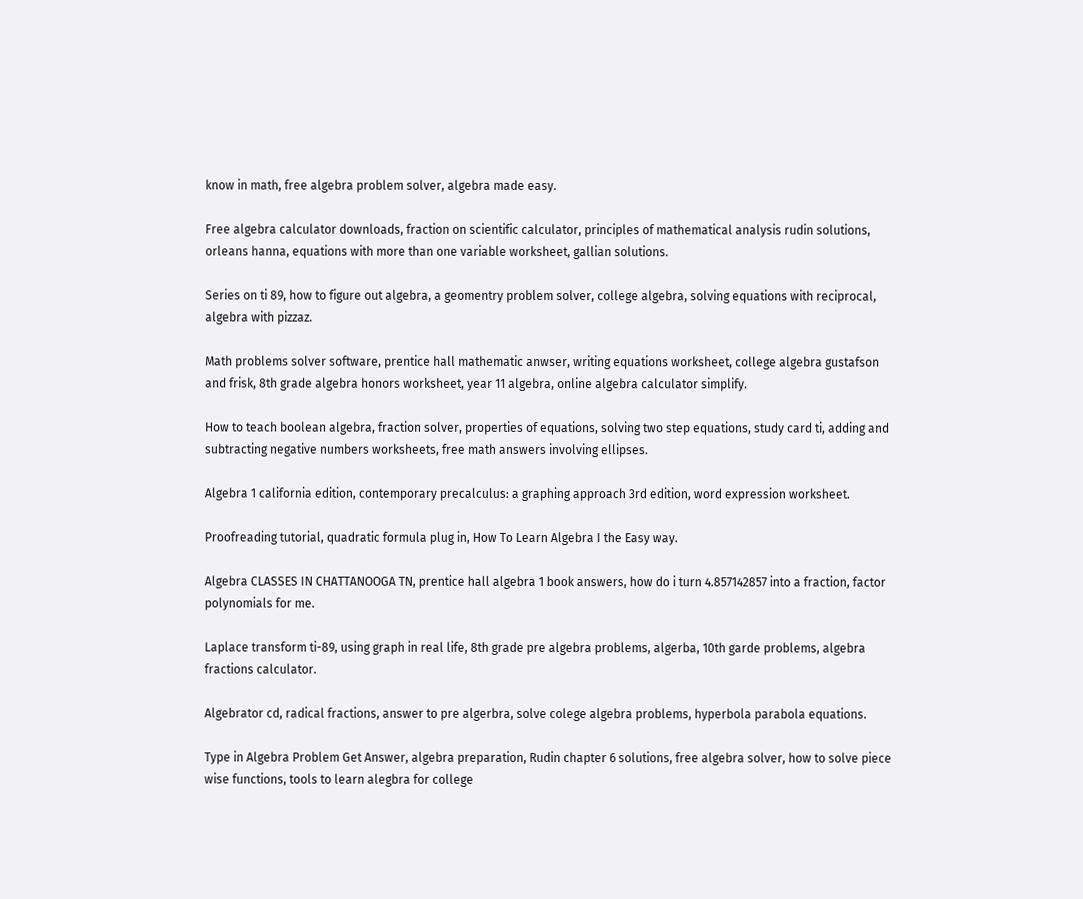know in math, free algebra problem solver, algebra made easy.

Free algebra calculator downloads, fraction on scientific calculator, principles of mathematical analysis rudin solutions, orleans hanna, equations with more than one variable worksheet, gallian solutions.

Series on ti 89, how to figure out algebra, a geomentry problem solver, college algebra, solving equations with reciprocal, algebra with pizzaz.

Math problems solver software, prentice hall mathematic anwser, writing equations worksheet, college algebra gustafson and frisk, 8th grade algebra honors worksheet, year 11 algebra, online algebra calculator simplify.

How to teach boolean algebra, fraction solver, properties of equations, solving two step equations, study card ti, adding and subtracting negative numbers worksheets, free math answers involving ellipses.

Algebra 1 california edition, contemporary precalculus: a graphing approach 3rd edition, word expression worksheet.

Proofreading tutorial, quadratic formula plug in, How To Learn Algebra I the Easy way.

Algebra CLASSES IN CHATTANOOGA TN, prentice hall algebra 1 book answers, how do i turn 4.857142857 into a fraction, factor polynomials for me.

Laplace transform ti-89, using graph in real life, 8th grade pre algebra problems, algerba, 10th garde problems, algebra fractions calculator.

Algebrator cd, radical fractions, answer to pre algerbra, solve colege algebra problems, hyperbola parabola equations.

Type in Algebra Problem Get Answer, algebra preparation, Rudin chapter 6 solutions, free algebra solver, how to solve piece wise functions, tools to learn alegbra for college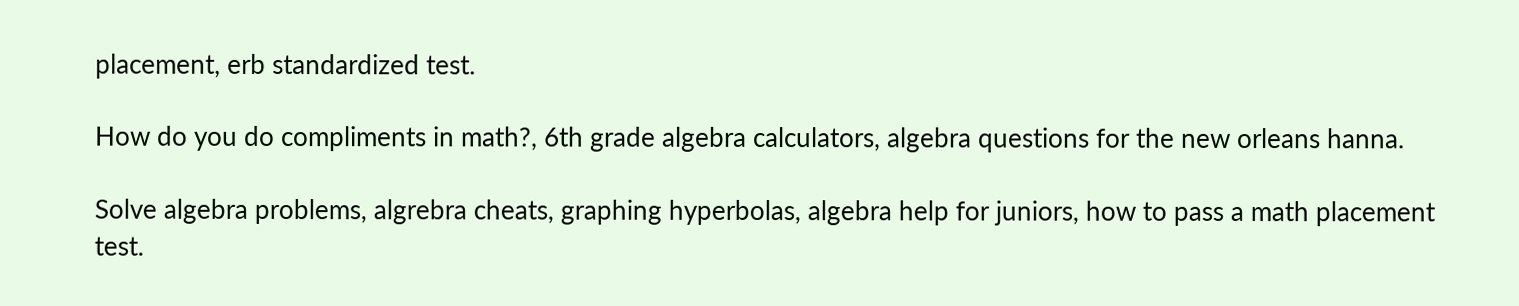placement, erb standardized test.

How do you do compliments in math?, 6th grade algebra calculators, algebra questions for the new orleans hanna.

Solve algebra problems, algrebra cheats, graphing hyperbolas, algebra help for juniors, how to pass a math placement test.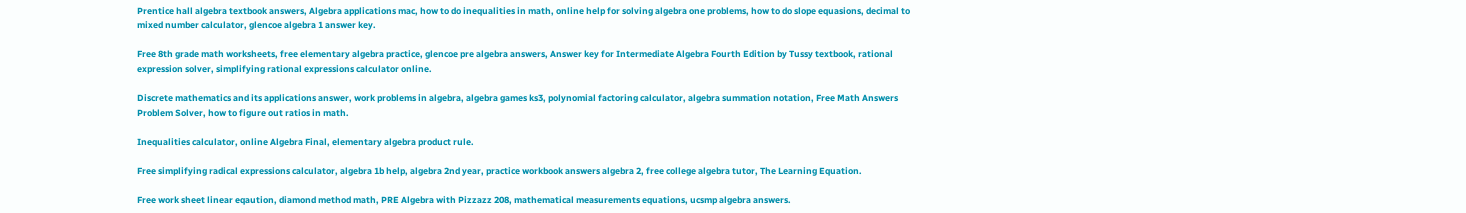Prentice hall algebra textbook answers, Algebra applications mac, how to do inequalities in math, online help for solving algebra one problems, how to do slope equasions, decimal to mixed number calculator, glencoe algebra 1 answer key.

Free 8th grade math worksheets, free elementary algebra practice, glencoe pre algebra answers, Answer key for Intermediate Algebra Fourth Edition by Tussy textbook, rational expression solver, simplifying rational expressions calculator online.

Discrete mathematics and its applications answer, work problems in algebra, algebra games ks3, polynomial factoring calculator, algebra summation notation, Free Math Answers Problem Solver, how to figure out ratios in math.

Inequalities calculator, online Algebra Final, elementary algebra product rule.

Free simplifying radical expressions calculator, algebra 1b help, algebra 2nd year, practice workbook answers algebra 2, free college algebra tutor, The Learning Equation.

Free work sheet linear eqaution, diamond method math, PRE Algebra with Pizzazz 208, mathematical measurements equations, ucsmp algebra answers.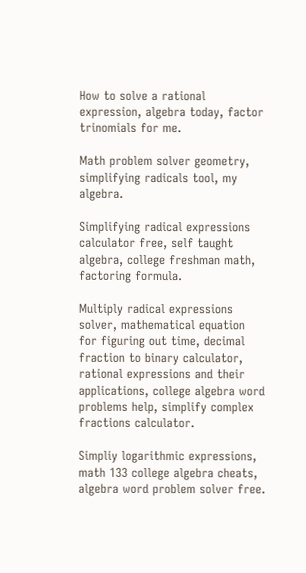How to solve a rational expression, algebra today, factor trinomials for me.

Math problem solver geometry, simplifying radicals tool, my algebra.

Simplifying radical expressions calculator free, self taught algebra, college freshman math, factoring formula.

Multiply radical expressions solver, mathematical equation for figuring out time, decimal fraction to binary calculator, rational expressions and their applications, college algebra word problems help, simplify complex fractions calculator.

Simpliy logarithmic expressions, math 133 college algebra cheats, algebra word problem solver free.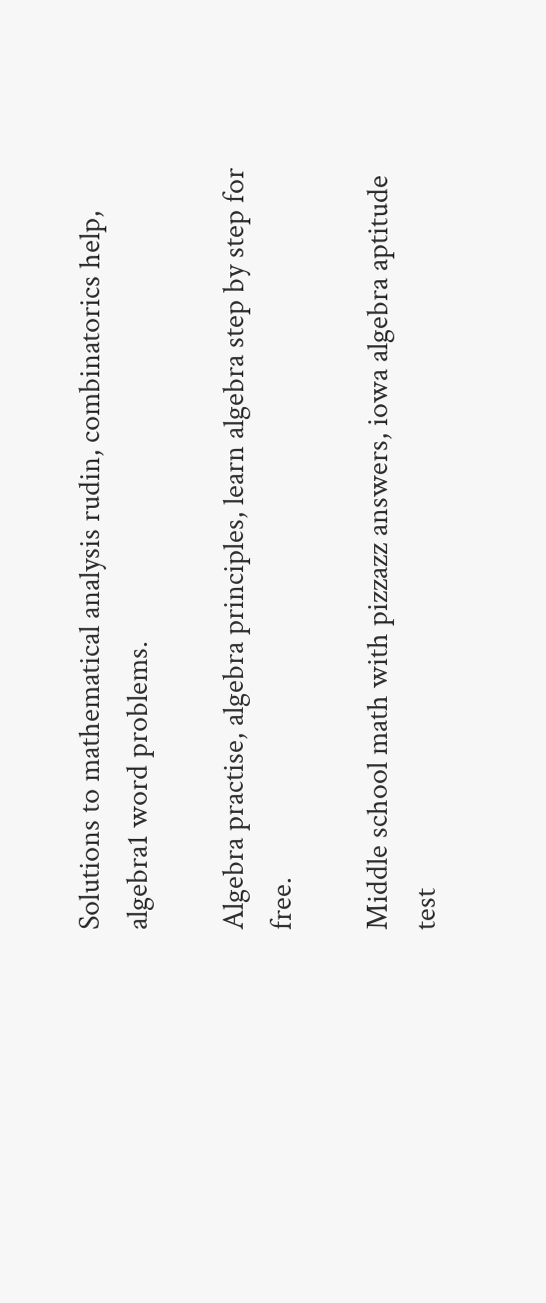Solutions to mathematical analysis rudin, combinatorics help, algebra1 word problems.

Algebra practise, algebra principles, learn algebra step by step for free.

Middle school math with pizzazz answers, iowa algebra aptitude test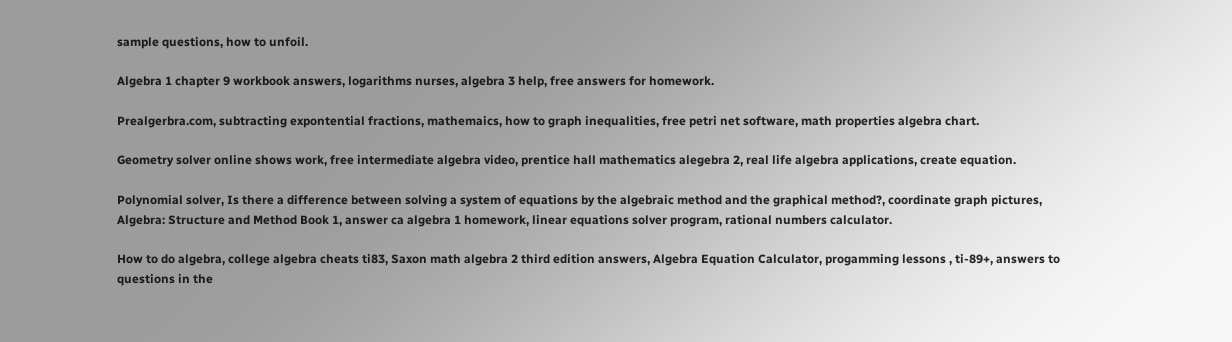sample questions, how to unfoil.

Algebra 1 chapter 9 workbook answers, logarithms nurses, algebra 3 help, free answers for homework.

Prealgerbra.com, subtracting expontential fractions, mathemaics, how to graph inequalities, free petri net software, math properties algebra chart.

Geometry solver online shows work, free intermediate algebra video, prentice hall mathematics alegebra 2, real life algebra applications, create equation.

Polynomial solver, Is there a difference between solving a system of equations by the algebraic method and the graphical method?, coordinate graph pictures, Algebra: Structure and Method Book 1, answer ca algebra 1 homework, linear equations solver program, rational numbers calculator.

How to do algebra, college algebra cheats ti83, Saxon math algebra 2 third edition answers, Algebra Equation Calculator, progamming lessons , ti-89+, answers to questions in the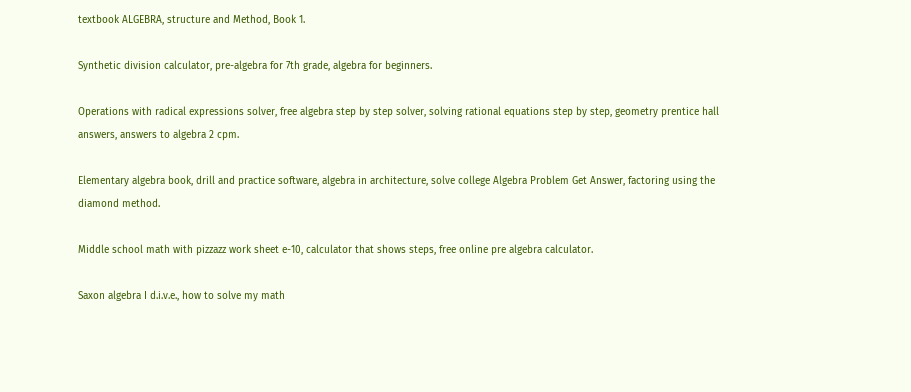textbook ALGEBRA, structure and Method, Book 1.

Synthetic division calculator, pre-algebra for 7th grade, algebra for beginners.

Operations with radical expressions solver, free algebra step by step solver, solving rational equations step by step, geometry prentice hall answers, answers to algebra 2 cpm.

Elementary algebra book, drill and practice software, algebra in architecture, solve college Algebra Problem Get Answer, factoring using the diamond method.

Middle school math with pizzazz work sheet e-10, calculator that shows steps, free online pre algebra calculator.

Saxon algebra I d.i.v.e., how to solve my math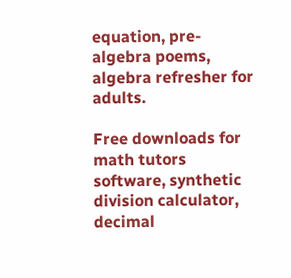equation, pre-algebra poems, algebra refresher for adults.

Free downloads for math tutors software, synthetic division calculator, decimal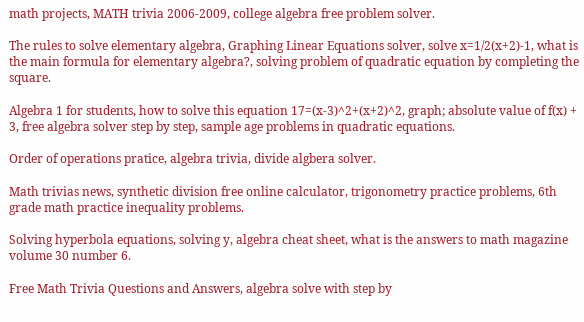math projects, MATH trivia 2006-2009, college algebra free problem solver.

The rules to solve elementary algebra, Graphing Linear Equations solver, solve x=1/2(x+2)-1, what is the main formula for elementary algebra?, solving problem of quadratic equation by completing the square.

Algebra 1 for students, how to solve this equation 17=(x-3)^2+(x+2)^2, graph; absolute value of f(x) + 3, free algebra solver step by step, sample age problems in quadratic equations.

Order of operations pratice, algebra trivia, divide algbera solver.

Math trivias news, synthetic division free online calculator, trigonometry practice problems, 6th grade math practice inequality problems.

Solving hyperbola equations, solving y, algebra cheat sheet, what is the answers to math magazine volume 30 number 6.

Free Math Trivia Questions and Answers, algebra solve with step by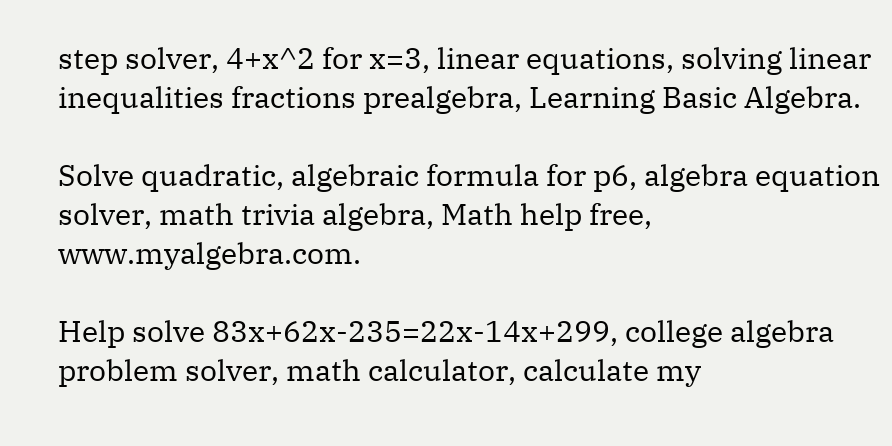step solver, 4+x^2 for x=3, linear equations, solving linear inequalities fractions prealgebra, Learning Basic Algebra.

Solve quadratic, algebraic formula for p6, algebra equation solver, math trivia algebra, Math help free, www.myalgebra.com.

Help solve 83x+62x-235=22x-14x+299, college algebra problem solver, math calculator, calculate my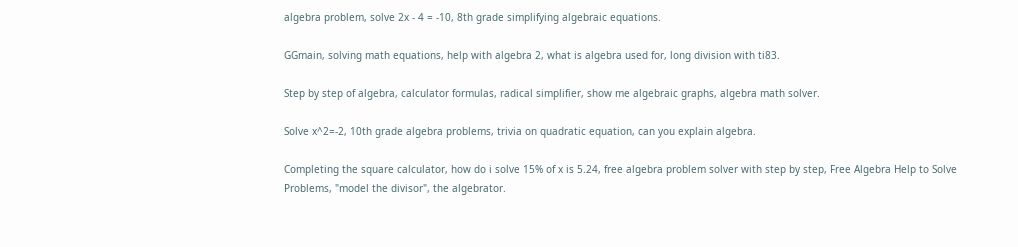algebra problem, solve 2x - 4 = -10, 8th grade simplifying algebraic equations.

GGmain, solving math equations, help with algebra 2, what is algebra used for, long division with ti83.

Step by step of algebra, calculator formulas, radical simplifier, show me algebraic graphs, algebra math solver.

Solve x^2=-2, 10th grade algebra problems, trivia on quadratic equation, can you explain algebra.

Completing the square calculator, how do i solve 15% of x is 5.24, free algebra problem solver with step by step, Free Algebra Help to Solve Problems, "model the divisor", the algebrator.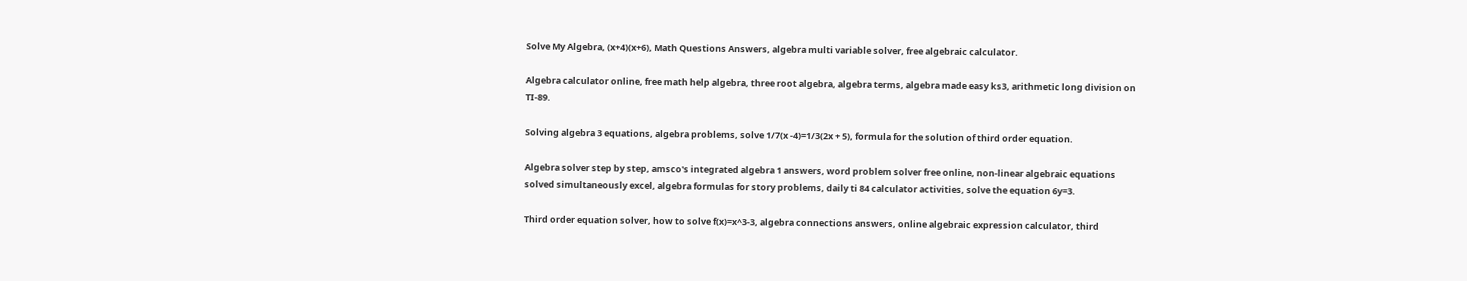Solve My Algebra, (x+4)(x+6), Math Questions Answers, algebra multi variable solver, free algebraic calculator.

Algebra calculator online, free math help algebra, three root algebra, algebra terms, algebra made easy ks3, arithmetic long division on TI-89.

Solving algebra 3 equations, algebra problems, solve 1/7(x -4)=1/3(2x + 5), formula for the solution of third order equation.

Algebra solver step by step, amsco's integrated algebra 1 answers, word problem solver free online, non-linear algebraic equations solved simultaneously excel, algebra formulas for story problems, daily ti 84 calculator activities, solve the equation 6y=3.

Third order equation solver, how to solve f(x)=x^3-3, algebra connections answers, online algebraic expression calculator, third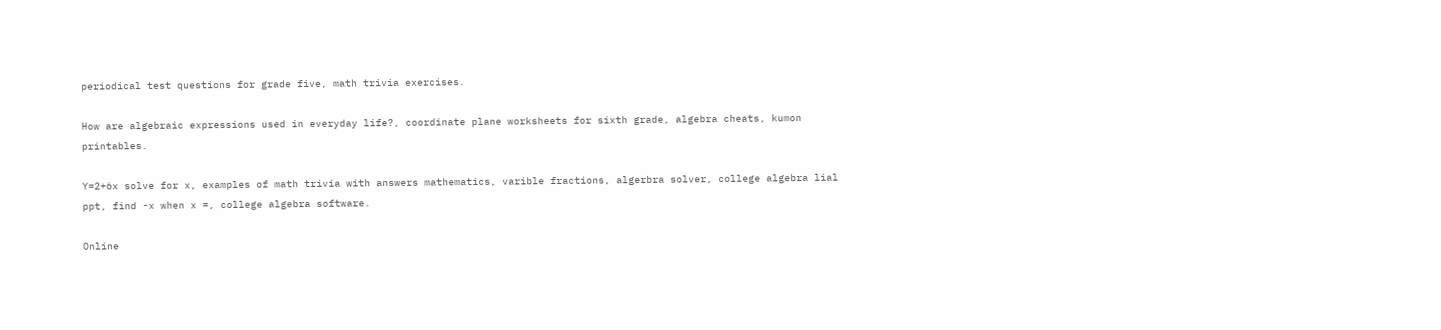periodical test questions for grade five, math trivia exercises.

How are algebraic expressions used in everyday life?, coordinate plane worksheets for sixth grade, algebra cheats, kumon printables.

Y=2+6x solve for x, examples of math trivia with answers mathematics, varible fractions, algerbra solver, college algebra lial ppt, find -x when x =, college algebra software.

Online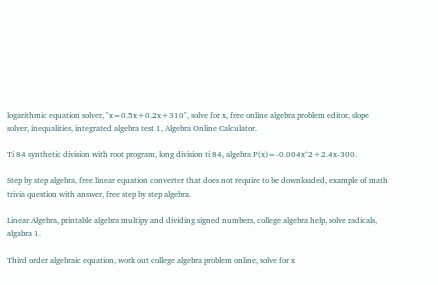logarithmic equation solver, "x=0.5x+0.2x+310", solve for x, free online algebra problem editor, slope solver, inequalities, integrated algebra test 1, Algebra Online Calculator.

Ti 84 synthetic division with root program, long division ti 84, algebra P(x)=-0.004x^2+2.4x-300.

Step by step algebra, free linear equation converter that does not require to be downloaded, example of math trivia question with answer, free step by step algebra.

Linear Algebra, printable algebra multipy and dividing signed numbers, college algebra help, solve radicals, algabra 1.

Third order algebraic equation, work out college algebra problem online, solve for x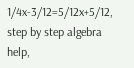1/4x-3/12=5/12x+5/12, step by step algebra help,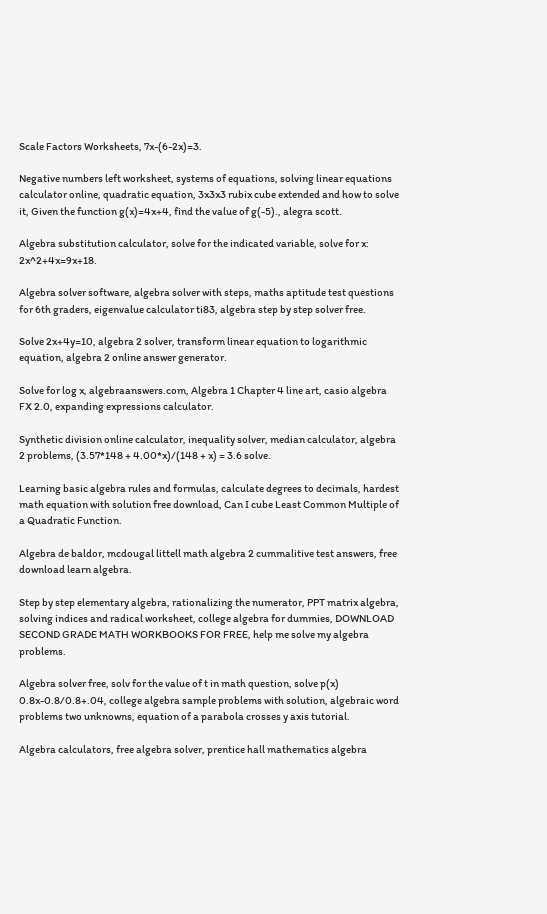Scale Factors Worksheets, 7x-(6-2x)=3.

Negative numbers left worksheet, systems of equations, solving linear equations calculator online, quadratic equation, 3x3x3 rubix cube extended and how to solve it, Given the function g(x)=4x+4, find the value of g(-5)., alegra scott.

Algebra substitution calculator, solve for the indicated variable, solve for x: 2x^2+4x=9x+18.

Algebra solver software, algebra solver with steps, maths aptitude test questions for 6th graders, eigenvalue calculator ti83, algebra step by step solver free.

Solve 2x+4y=10, algebra 2 solver, transform linear equation to logarithmic equation, algebra 2 online answer generator.

Solve for log x, algebraanswers.com, Algebra 1 Chapter 4 line art, casio algebra FX 2.0, expanding expressions calculator.

Synthetic division online calculator, inequality solver, median calculator, algebra 2 problems, (3.57*148 + 4.00*x)/(148 + x) = 3.6 solve.

Learning basic algebra rules and formulas, calculate degrees to decimals, hardest math equation with solution free download, Can I cube Least Common Multiple of a Quadratic Function.

Algebra de baldor, mcdougal littell math algebra 2 cummalitive test answers, free download learn algebra.

Step by step elementary algebra, rationalizing the numerator, PPT matrix algebra, solving indices and radical worksheet, college algebra for dummies, DOWNLOAD SECOND GRADE MATH WORKBOOKS FOR FREE, help me solve my algebra problems.

Algebra solver free, solv for the value of t in math question, solve p(x) 0.8x-0.8/0.8+.04, college algebra sample problems with solution, algebraic word problems two unknowns, equation of a parabola crosses y axis tutorial.

Algebra calculators, free algebra solver, prentice hall mathematics algebra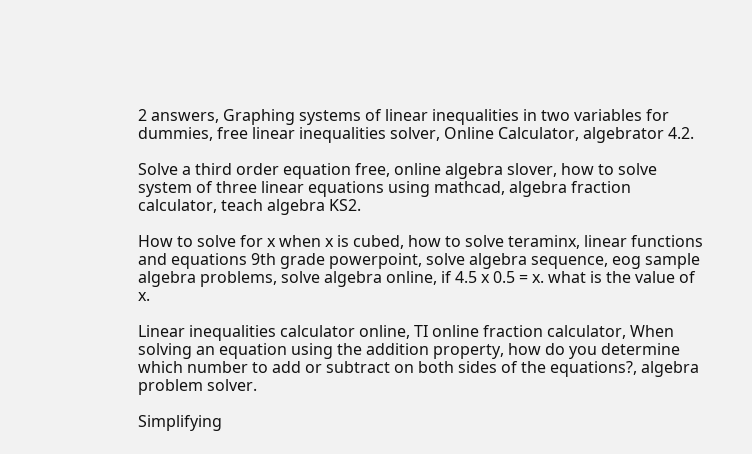2 answers, Graphing systems of linear inequalities in two variables for dummies, free linear inequalities solver, Online Calculator, algebrator 4.2.

Solve a third order equation free, online algebra slover, how to solve system of three linear equations using mathcad, algebra fraction calculator, teach algebra KS2.

How to solve for x when x is cubed, how to solve teraminx, linear functions and equations 9th grade powerpoint, solve algebra sequence, eog sample algebra problems, solve algebra online, if 4.5 x 0.5 = x. what is the value of x.

Linear inequalities calculator online, TI online fraction calculator, When solving an equation using the addition property, how do you determine which number to add or subtract on both sides of the equations?, algebra problem solver.

Simplifying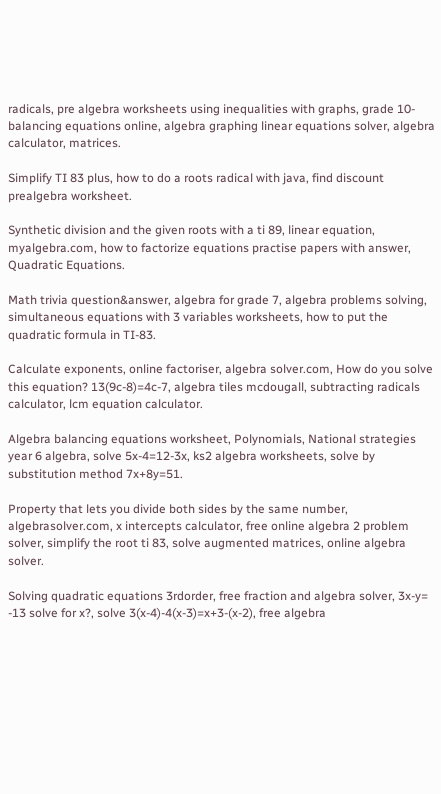radicals, pre algebra worksheets using inequalities with graphs, grade 10- balancing equations online, algebra graphing linear equations solver, algebra calculator, matrices.

Simplify TI 83 plus, how to do a roots radical with java, find discount prealgebra worksheet.

Synthetic division and the given roots with a ti 89, linear equation, myalgebra.com, how to factorize equations practise papers with answer, Quadratic Equations.

Math trivia question&answer, algebra for grade 7, algebra problems solving, simultaneous equations with 3 variables worksheets, how to put the quadratic formula in TI-83.

Calculate exponents, online factoriser, algebra solver.com, How do you solve this equation? 13(9c-8)=4c-7, algebra tiles mcdougall, subtracting radicals calculator, lcm equation calculator.

Algebra balancing equations worksheet, Polynomials, National strategies year 6 algebra, solve 5x-4=12-3x, ks2 algebra worksheets, solve by substitution method 7x+8y=51.

Property that lets you divide both sides by the same number, algebrasolver.com, x intercepts calculator, free online algebra 2 problem solver, simplify the root ti 83, solve augmented matrices, online algebra solver.

Solving quadratic equations 3rdorder, free fraction and algebra solver, 3x-y= -13 solve for x?, solve 3(x-4)-4(x-3)=x+3-(x-2), free algebra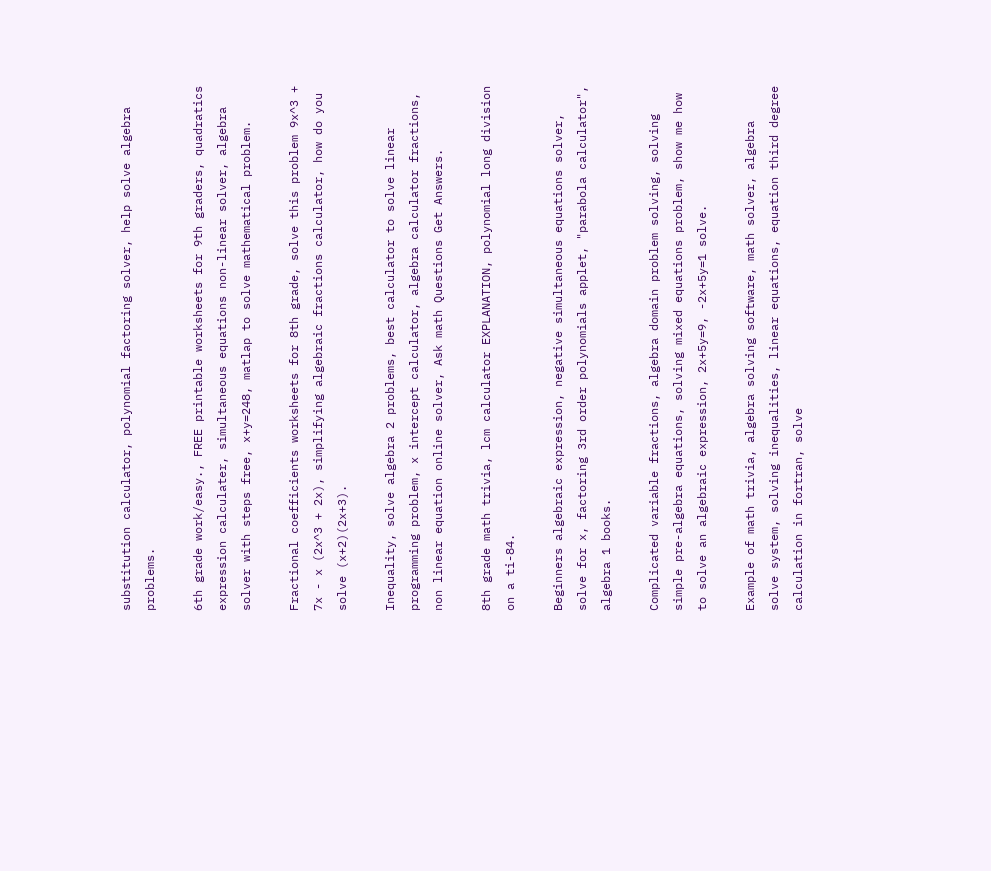substitution calculator, polynomial factoring solver, help solve algebra problems.

6th grade work/easy., FREE printable worksheets for 9th graders, quadratics expression calculater, simultaneous equations non-linear solver, algebra solver with steps free, x+y=248, matlap to solve mathematical problem.

Fractional coefficients worksheets for 8th grade, solve this problem 9x^3 + 7x - x (2x^3 + 2x), simplifying algebraic fractions calculator, how do you solve (x+2)(2x+3).

Inequality, solve algebra 2 problems, best calculator to solve linear programming problem, x intercept calculator, algebra calculator fractions, non linear equation online solver, Ask math Questions Get Answers.

8th grade math trivia, lcm calculator EXPLANATION, polynomial long division on a ti-84.

Beginners algebraic expression, negative simultaneous equations solver, solve for x, factoring 3rd order polynomials applet, "parabola calculator", algebra 1 books.

Complicated variable fractions, algebra domain problem solving, solving simple pre-algebra equations, solving mixed equations problem, show me how to solve an algebraic expression, 2x+5y=9, -2x+5y=1 solve.

Example of math trivia, algebra solving software, math solver, algebra solve system, solving inequalities, linear equations, equation third degree calculation in fortran, solve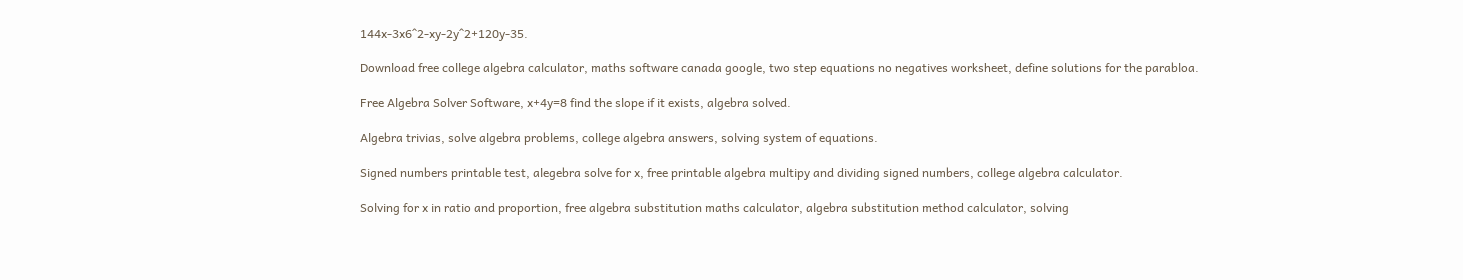144x-3x6^2-xy-2y^2+120y-35.

Download free college algebra calculator, maths software canada google, two step equations no negatives worksheet, define solutions for the parabloa.

Free Algebra Solver Software, x+4y=8 find the slope if it exists, algebra solved.

Algebra trivias, solve algebra problems, college algebra answers, solving system of equations.

Signed numbers printable test, alegebra solve for x, free printable algebra multipy and dividing signed numbers, college algebra calculator.

Solving for x in ratio and proportion, free algebra substitution maths calculator, algebra substitution method calculator, solving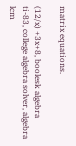matrix equations.

(12/x) +3x+8, boolesk algebra ti-83, college algebra solver, algebra lcm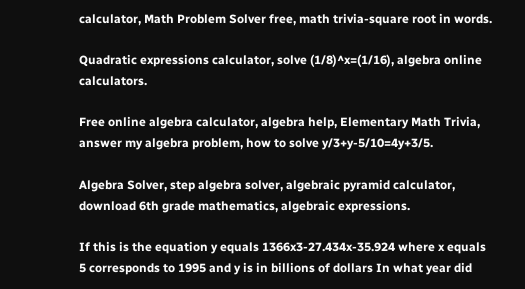calculator, Math Problem Solver free, math trivia-square root in words.

Quadratic expressions calculator, solve (1/8)^x=(1/16), algebra online calculators.

Free online algebra calculator, algebra help, Elementary Math Trivia, answer my algebra problem, how to solve y/3+y-5/10=4y+3/5.

Algebra Solver, step algebra solver, algebraic pyramid calculator, download 6th grade mathematics, algebraic expressions.

If this is the equation y equals 1366x3-27.434x-35.924 where x equals 5 corresponds to 1995 and y is in billions of dollars In what year did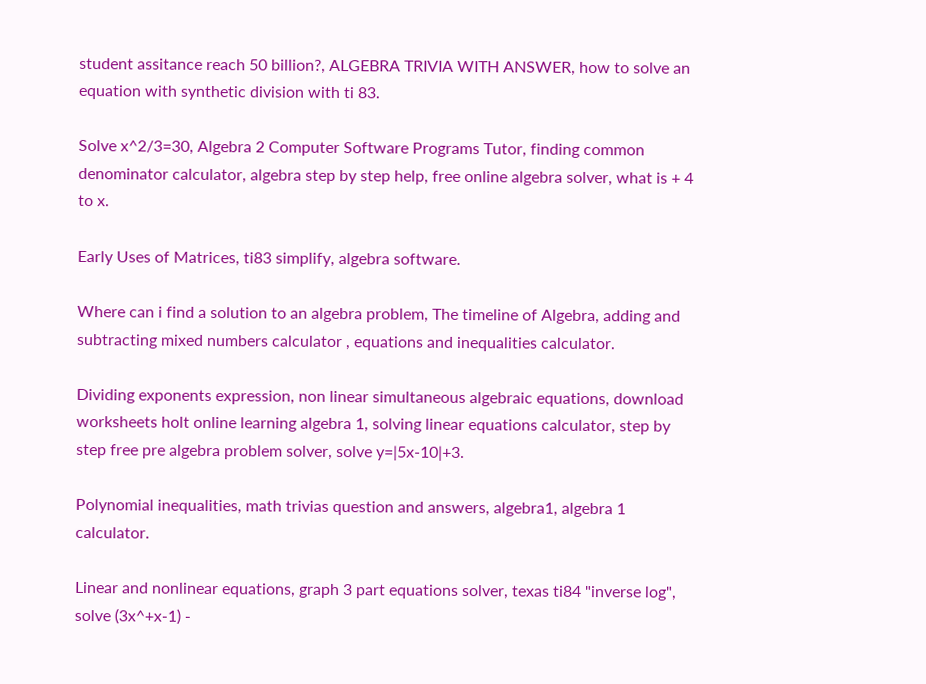student assitance reach 50 billion?, ALGEBRA TRIVIA WITH ANSWER, how to solve an equation with synthetic division with ti 83.

Solve x^2/3=30, Algebra 2 Computer Software Programs Tutor, finding common denominator calculator, algebra step by step help, free online algebra solver, what is + 4 to x.

Early Uses of Matrices, ti83 simplify, algebra software.

Where can i find a solution to an algebra problem, The timeline of Algebra, adding and subtracting mixed numbers calculator , equations and inequalities calculator.

Dividing exponents expression, non linear simultaneous algebraic equations, download worksheets holt online learning algebra 1, solving linear equations calculator, step by step free pre algebra problem solver, solve y=|5x-10|+3.

Polynomial inequalities, math trivias question and answers, algebra1, algebra 1 calculator.

Linear and nonlinear equations, graph 3 part equations solver, texas ti84 "inverse log", solve (3x^+x-1) -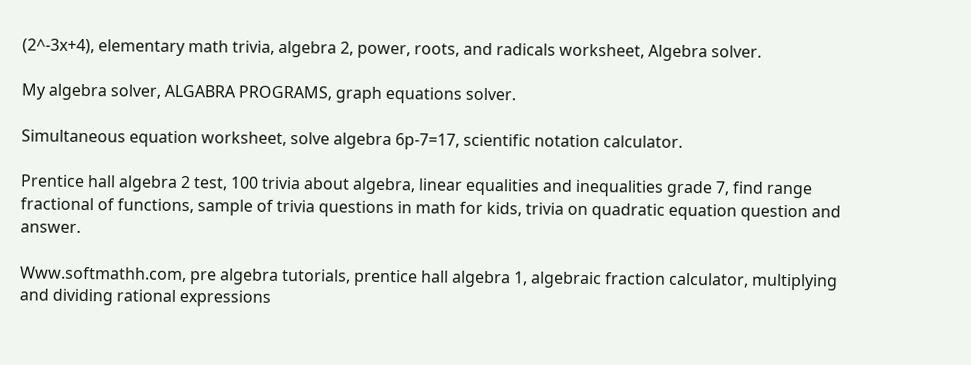(2^-3x+4), elementary math trivia, algebra 2, power, roots, and radicals worksheet, Algebra solver.

My algebra solver, ALGABRA PROGRAMS, graph equations solver.

Simultaneous equation worksheet, solve algebra 6p-7=17, scientific notation calculator.

Prentice hall algebra 2 test, 100 trivia about algebra, linear equalities and inequalities grade 7, find range fractional of functions, sample of trivia questions in math for kids, trivia on quadratic equation question and answer.

Www.softmathh.com, pre algebra tutorials, prentice hall algebra 1, algebraic fraction calculator, multiplying and dividing rational expressions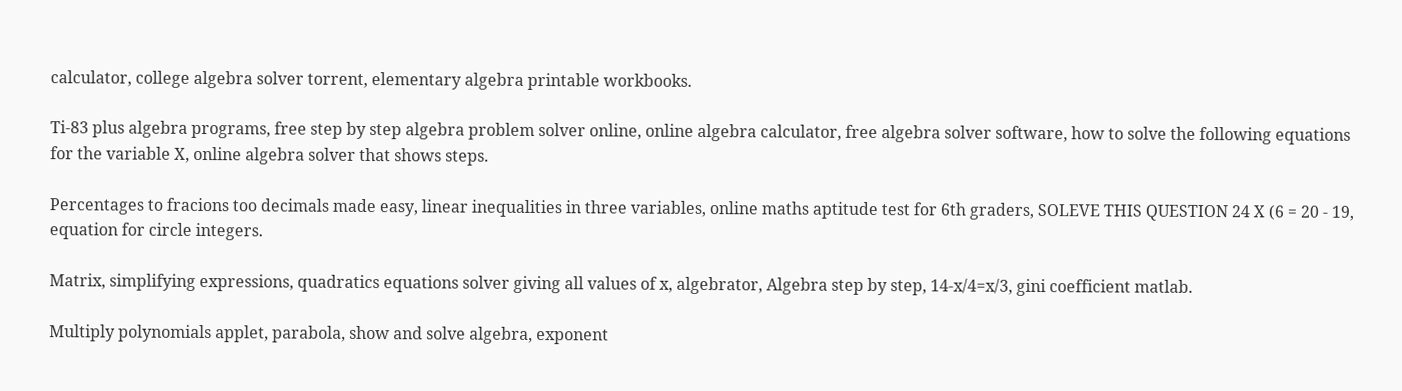calculator, college algebra solver torrent, elementary algebra printable workbooks.

Ti-83 plus algebra programs, free step by step algebra problem solver online, online algebra calculator, free algebra solver software, how to solve the following equations for the variable X, online algebra solver that shows steps.

Percentages to fracions too decimals made easy, linear inequalities in three variables, online maths aptitude test for 6th graders, SOLEVE THIS QUESTION 24 X (6 = 20 - 19, equation for circle integers.

Matrix, simplifying expressions, quadratics equations solver giving all values of x, algebrator, Algebra step by step, 14-x/4=x/3, gini coefficient matlab.

Multiply polynomials applet, parabola, show and solve algebra, exponent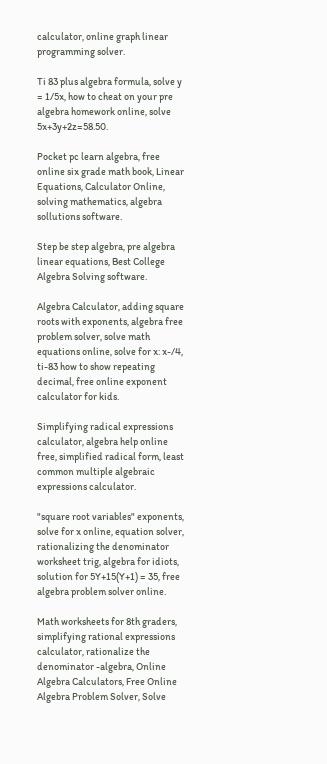calculator, online graph linear programming solver.

Ti 83 plus algebra formula, solve y = 1/5x, how to cheat on your pre algebra homework online, solve 5x+3y+2z=58.50.

Pocket pc learn algebra, free online six grade math book, Linear Equations, Calculator Online, solving mathematics, algebra sollutions software.

Step be step algebra, pre algebra linear equations, Best College Algebra Solving software.

Algebra Calculator, adding square roots with exponents, algebra free problem solver, solve math equations online, solve for x: x-/4, ti-83 how to show repeating decimal, free online exponent calculator for kids.

Simplifying radical expressions calculator, algebra help online free, simplified radical form, least common multiple algebraic expressions calculator.

"square root variables" exponents, solve for x online, equation solver, rationalizing the denominator worksheet trig, algebra for idiots, solution for 5Y+15(Y+1) = 35, free algebra problem solver online.

Math worksheets for 8th graders, simplifying rational expressions calculator, rationalize the denominator -algebra, Online Algebra Calculators, Free Online Algebra Problem Solver, Solve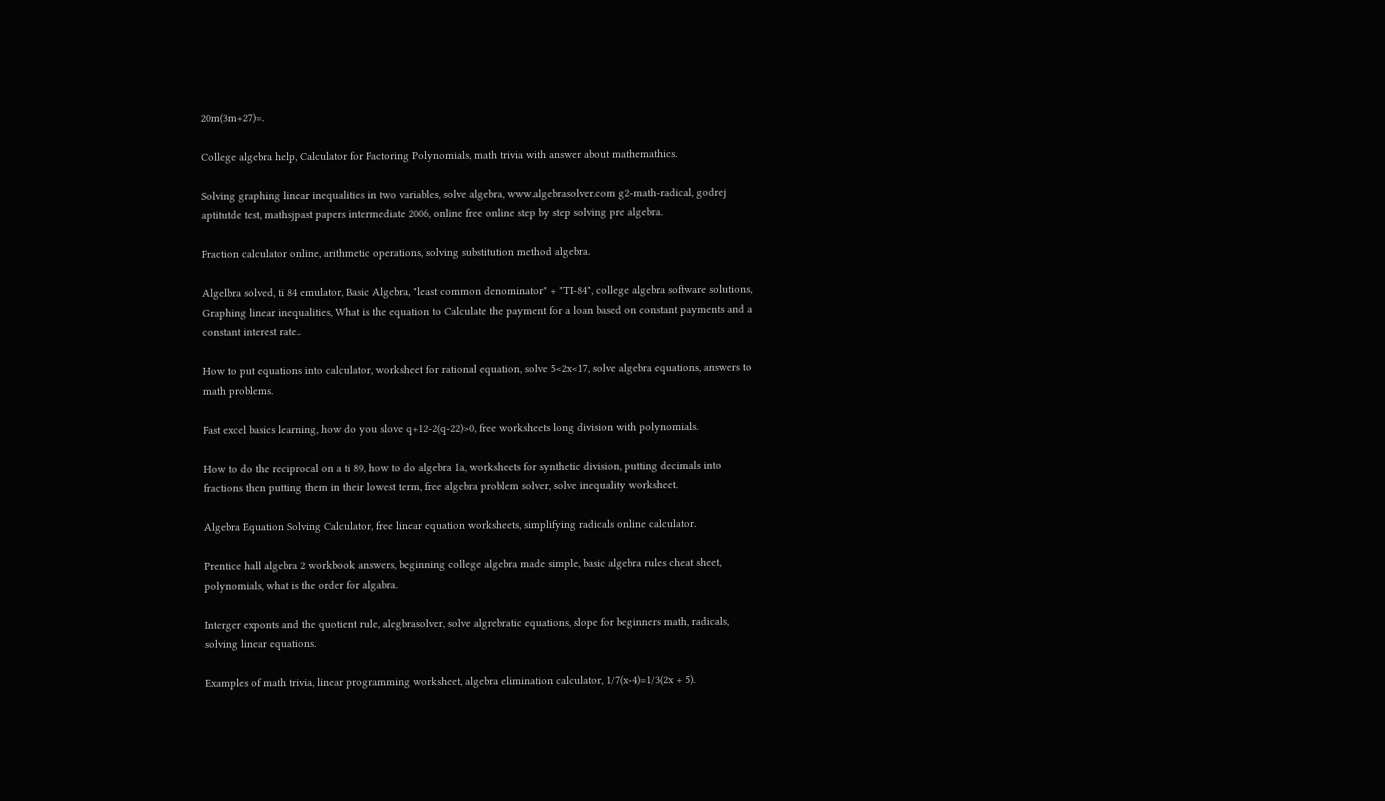20m(3m+27)=.

College algebra help, Calculator for Factoring Polynomials, math trivia with answer about mathemathics.

Solving graphing linear inequalities in two variables, solve algebra, www.algebrasolver.com g2-math-radical, godrej aptitutde test, mathsjpast papers intermediate 2006, online free online step by step solving pre algebra.

Fraction calculator online, arithmetic operations, solving substitution method algebra.

Algelbra solved, ti 84 emulator, Basic Algebra, "least common denominator" + "TI-84", college algebra software solutions, Graphing linear inequalities, What is the equation to Calculate the payment for a loan based on constant payments and a constant interest rate..

How to put equations into calculator, worksheet for rational equation, solve 5<2x<17, solve algebra equations, answers to math problems.

Fast excel basics learning, how do you slove q+12-2(q-22)>0, free worksheets long division with polynomials.

How to do the reciprocal on a ti 89, how to do algebra 1a, worksheets for synthetic division, putting decimals into fractions then putting them in their lowest term, free algebra problem solver, solve inequality worksheet.

Algebra Equation Solving Calculator, free linear equation worksheets, simplifying radicals online calculator.

Prentice hall algebra 2 workbook answers, beginning college algebra made simple, basic algebra rules cheat sheet, polynomials, what is the order for algabra.

Interger exponts and the quotient rule, alegbrasolver, solve algrebratic equations, slope for beginners math, radicals, solving linear equations.

Examples of math trivia, linear programming worksheet, algebra elimination calculator, 1/7(x-4)=1/3(2x + 5).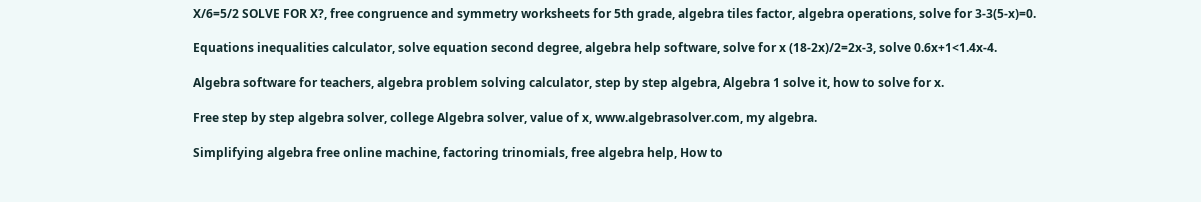X/6=5/2 SOLVE FOR X?, free congruence and symmetry worksheets for 5th grade, algebra tiles factor, algebra operations, solve for 3-3(5-x)=0.

Equations inequalities calculator, solve equation second degree, algebra help software, solve for x (18-2x)/2=2x-3, solve 0.6x+1<1.4x-4.

Algebra software for teachers, algebra problem solving calculator, step by step algebra, Algebra 1 solve it, how to solve for x.

Free step by step algebra solver, college Algebra solver, value of x, www.algebrasolver.com, my algebra.

Simplifying algebra free online machine, factoring trinomials, free algebra help, How to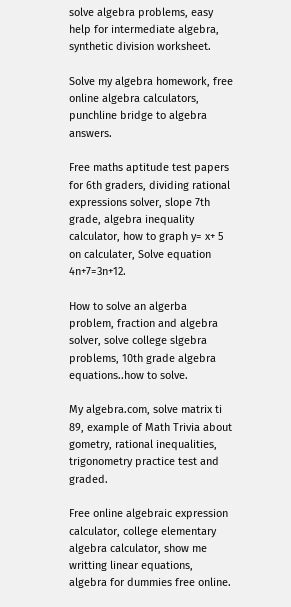solve algebra problems, easy help for intermediate algebra, synthetic division worksheet.

Solve my algebra homework, free online algebra calculators, punchline bridge to algebra answers.

Free maths aptitude test papers for 6th graders, dividing rational expressions solver, slope 7th grade, algebra inequality calculator, how to graph y= x+ 5 on calculater, Solve equation 4n+7=3n+12.

How to solve an algerba problem, fraction and algebra solver, solve college slgebra problems, 10th grade algebra equations..how to solve.

My algebra.com, solve matrix ti 89, example of Math Trivia about gometry, rational inequalities, trigonometry practice test and graded.

Free online algebraic expression calculator, college elementary algebra calculator, show me writting linear equations, algebra for dummies free online.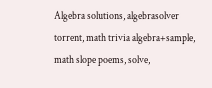Algebra solutions, algebrasolver torrent, math trivia algebra+sample, math slope poems, solve,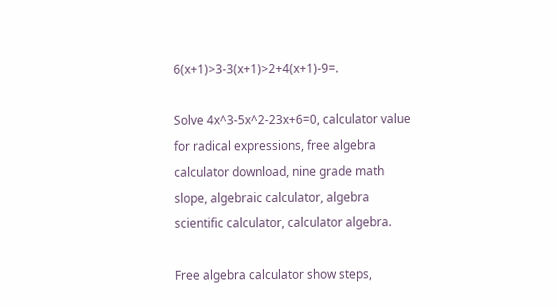6(x+1)>3-3(x+1)>2+4(x+1)-9=.

Solve 4x^3-5x^2-23x+6=0, calculator value for radical expressions, free algebra calculator download, nine grade math slope, algebraic calculator, algebra scientific calculator, calculator algebra.

Free algebra calculator show steps,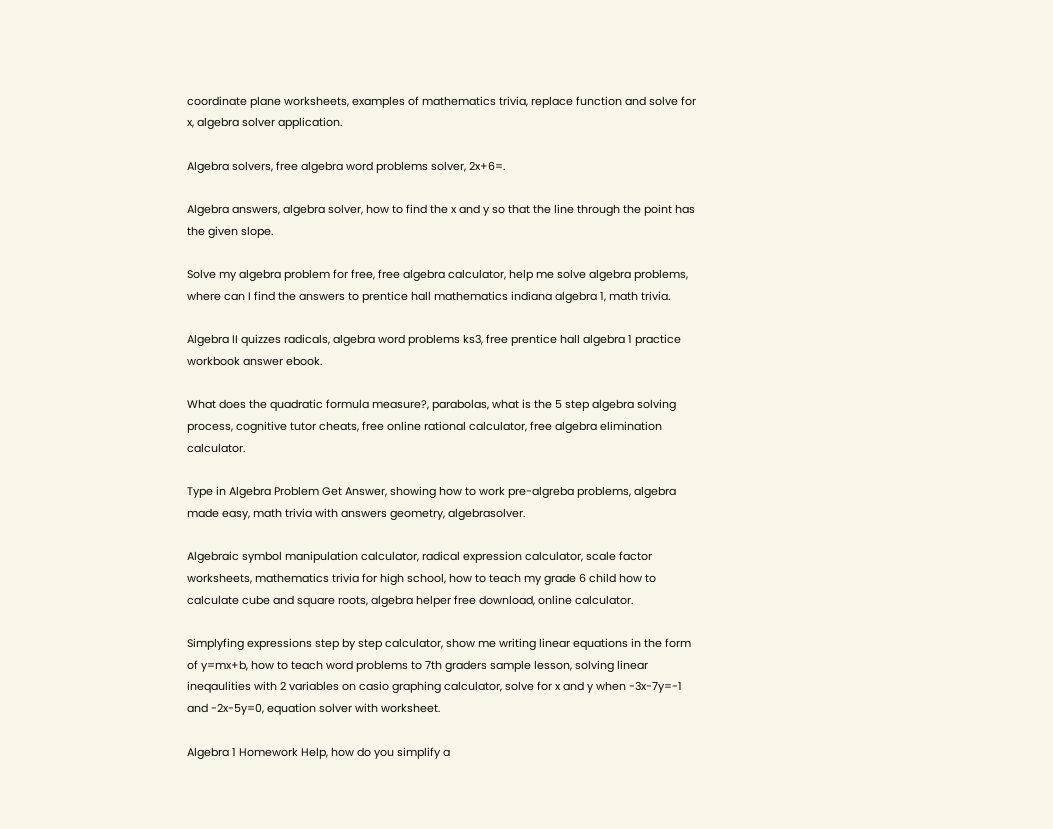coordinate plane worksheets, examples of mathematics trivia, replace function and solve for x, algebra solver application.

Algebra solvers, free algebra word problems solver, 2x+6=.

Algebra answers, algebra solver, how to find the x and y so that the line through the point has the given slope.

Solve my algebra problem for free, free algebra calculator, help me solve algebra problems, where can I find the answers to prentice hall mathematics indiana algebra 1, math trivia.

Algebra II quizzes radicals, algebra word problems ks3, free prentice hall algebra 1 practice workbook answer ebook.

What does the quadratic formula measure?, parabolas, what is the 5 step algebra solving process, cognitive tutor cheats, free online rational calculator, free algebra elimination calculator.

Type in Algebra Problem Get Answer, showing how to work pre-algreba problems, algebra made easy, math trivia with answers geometry, algebrasolver.

Algebraic symbol manipulation calculator, radical expression calculator, scale factor worksheets, mathematics trivia for high school, how to teach my grade 6 child how to calculate cube and square roots, algebra helper free download, online calculator.

Simplyfing expressions step by step calculator, show me writing linear equations in the form of y=mx+b, how to teach word problems to 7th graders sample lesson, solving linear ineqaulities with 2 variables on casio graphing calculator, solve for x and y when -3x-7y=-1 and -2x-5y=0, equation solver with worksheet.

Algebra 1 Homework Help, how do you simplify a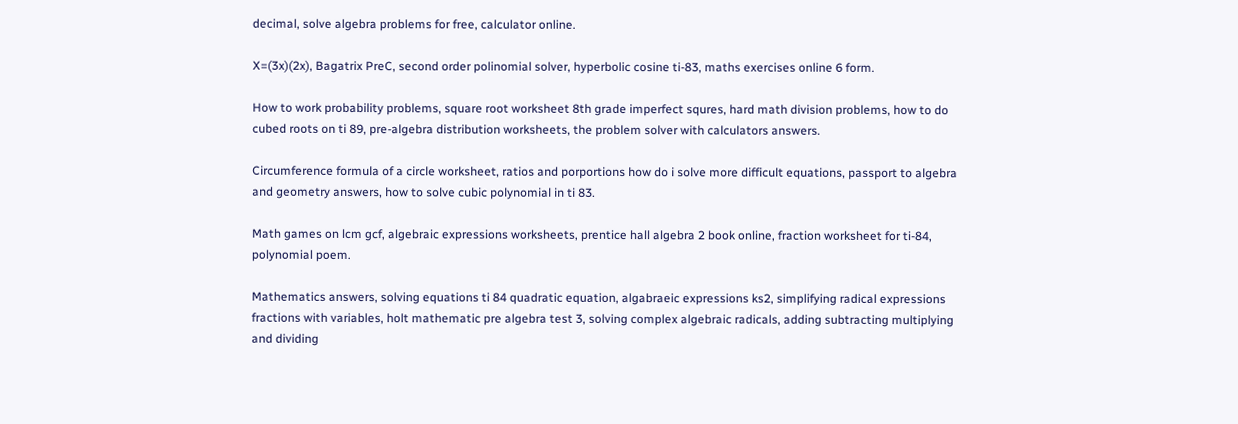decimal, solve algebra problems for free, calculator online.

X=(3x)(2x), Bagatrix PreC, second order polinomial solver, hyperbolic cosine ti-83, maths exercises online 6 form.

How to work probability problems, square root worksheet 8th grade imperfect squres, hard math division problems, how to do cubed roots on ti 89, pre-algebra distribution worksheets, the problem solver with calculators answers.

Circumference formula of a circle worksheet, ratios and porportions how do i solve more difficult equations, passport to algebra and geometry answers, how to solve cubic polynomial in ti 83.

Math games on lcm gcf, algebraic expressions worksheets, prentice hall algebra 2 book online, fraction worksheet for ti-84, polynomial poem.

Mathematics answers, solving equations ti 84 quadratic equation, algabraeic expressions ks2, simplifying radical expressions fractions with variables, holt mathematic pre algebra test 3, solving complex algebraic radicals, adding subtracting multiplying and dividing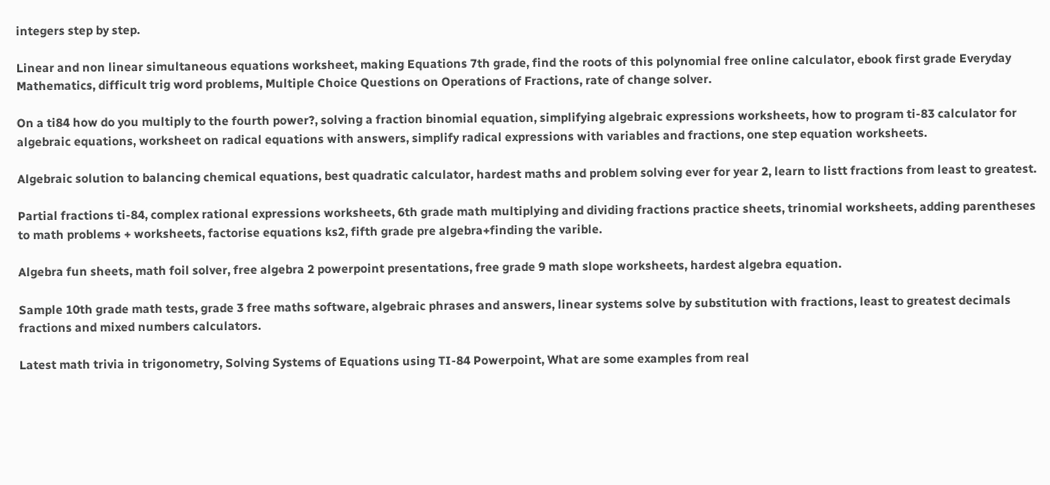integers step by step.

Linear and non linear simultaneous equations worksheet, making Equations 7th grade, find the roots of this polynomial free online calculator, ebook first grade Everyday Mathematics, difficult trig word problems, Multiple Choice Questions on Operations of Fractions, rate of change solver.

On a ti84 how do you multiply to the fourth power?, solving a fraction binomial equation, simplifying algebraic expressions worksheets, how to program ti-83 calculator for algebraic equations, worksheet on radical equations with answers, simplify radical expressions with variables and fractions, one step equation worksheets.

Algebraic solution to balancing chemical equations, best quadratic calculator, hardest maths and problem solving ever for year 2, learn to listt fractions from least to greatest.

Partial fractions ti-84, complex rational expressions worksheets, 6th grade math multiplying and dividing fractions practice sheets, trinomial worksheets, adding parentheses to math problems + worksheets, factorise equations ks2, fifth grade pre algebra+finding the varible.

Algebra fun sheets, math foil solver, free algebra 2 powerpoint presentations, free grade 9 math slope worksheets, hardest algebra equation.

Sample 10th grade math tests, grade 3 free maths software, algebraic phrases and answers, linear systems solve by substitution with fractions, least to greatest decimals fractions and mixed numbers calculators.

Latest math trivia in trigonometry, Solving Systems of Equations using TI-84 Powerpoint, What are some examples from real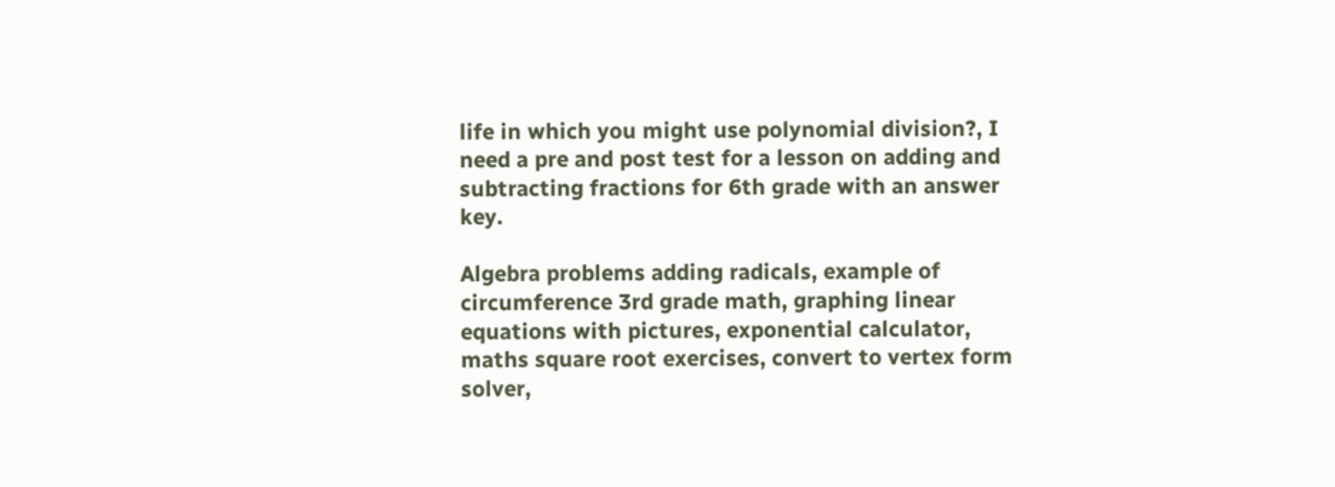life in which you might use polynomial division?, I need a pre and post test for a lesson on adding and subtracting fractions for 6th grade with an answer key.

Algebra problems adding radicals, example of circumference 3rd grade math, graphing linear equations with pictures, exponential calculator, maths square root exercises, convert to vertex form solver,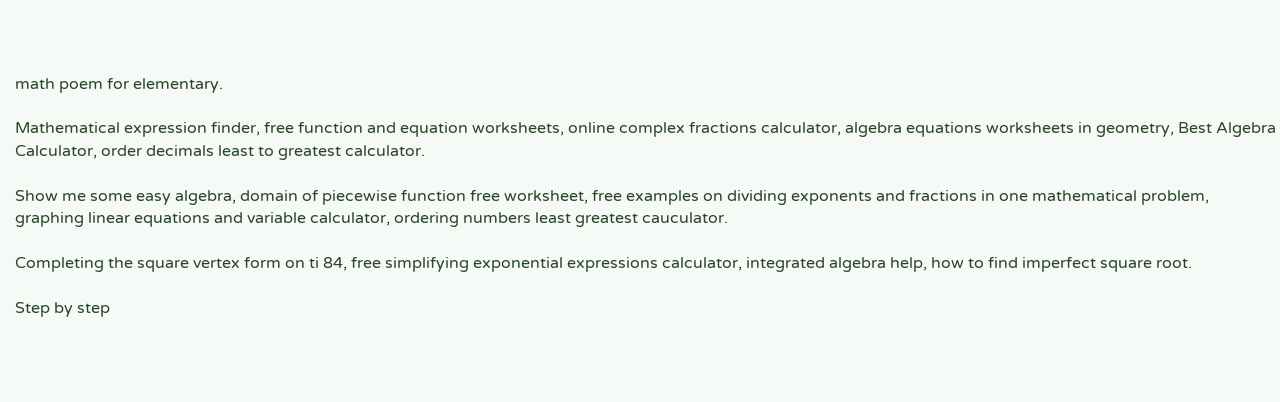math poem for elementary.

Mathematical expression finder, free function and equation worksheets, online complex fractions calculator, algebra equations worksheets in geometry, Best Algebra Calculator, order decimals least to greatest calculator.

Show me some easy algebra, domain of piecewise function free worksheet, free examples on dividing exponents and fractions in one mathematical problem, graphing linear equations and variable calculator, ordering numbers least greatest cauculator.

Completing the square vertex form on ti 84, free simplifying exponential expressions calculator, integrated algebra help, how to find imperfect square root.

Step by step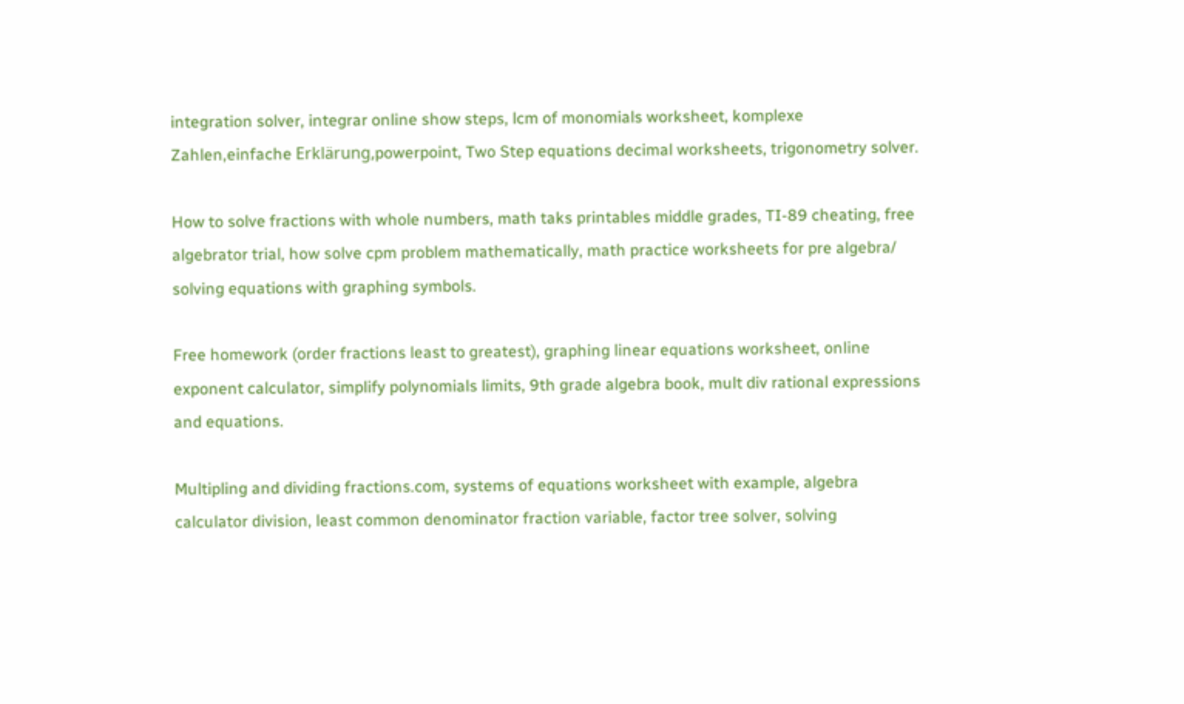integration solver, integrar online show steps, lcm of monomials worksheet, komplexe Zahlen,einfache Erklärung,powerpoint, Two Step equations decimal worksheets, trigonometry solver.

How to solve fractions with whole numbers, math taks printables middle grades, TI-89 cheating, free algebrator trial, how solve cpm problem mathematically, math practice worksheets for pre algebra/ solving equations with graphing symbols.

Free homework (order fractions least to greatest), graphing linear equations worksheet, online exponent calculator, simplify polynomials limits, 9th grade algebra book, mult div rational expressions and equations.

Multipling and dividing fractions.com, systems of equations worksheet with example, algebra calculator division, least common denominator fraction variable, factor tree solver, solving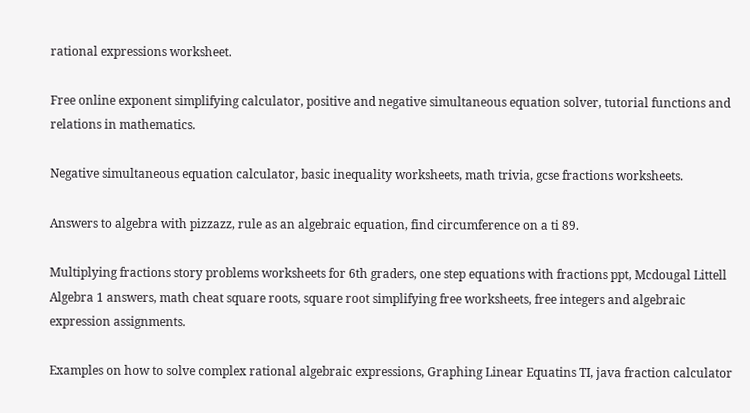rational expressions worksheet.

Free online exponent simplifying calculator, positive and negative simultaneous equation solver, tutorial functions and relations in mathematics.

Negative simultaneous equation calculator, basic inequality worksheets, math trivia, gcse fractions worksheets.

Answers to algebra with pizzazz, rule as an algebraic equation, find circumference on a ti 89.

Multiplying fractions story problems worksheets for 6th graders, one step equations with fractions ppt, Mcdougal Littell Algebra 1 answers, math cheat square roots, square root simplifying free worksheets, free integers and algebraic expression assignments.

Examples on how to solve complex rational algebraic expressions, Graphing Linear Equatins TI, java fraction calculator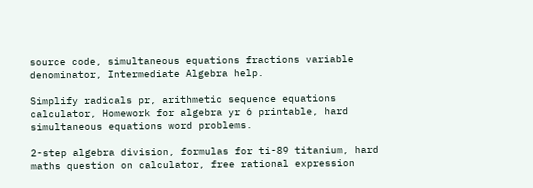source code, simultaneous equations fractions variable denominator, Intermediate Algebra help.

Simplify radicals pr, arithmetic sequence equations calculator, Homework for algebra yr 6 printable, hard simultaneous equations word problems.

2-step algebra division, formulas for ti-89 titanium, hard maths question on calculator, free rational expression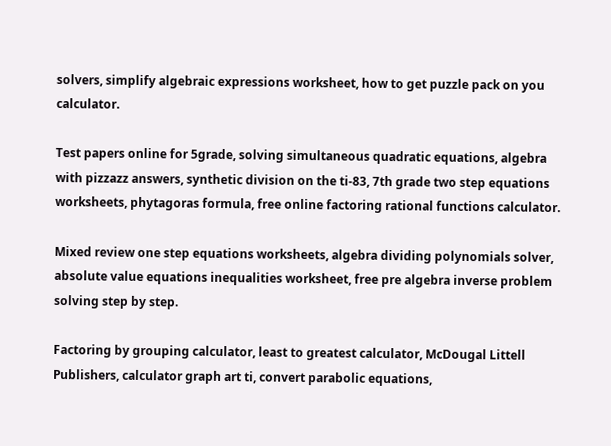solvers, simplify algebraic expressions worksheet, how to get puzzle pack on you calculator.

Test papers online for 5grade, solving simultaneous quadratic equations, algebra with pizzazz answers, synthetic division on the ti-83, 7th grade two step equations worksheets, phytagoras formula, free online factoring rational functions calculator.

Mixed review one step equations worksheets, algebra dividing polynomials solver, absolute value equations inequalities worksheet, free pre algebra inverse problem solving step by step.

Factoring by grouping calculator, least to greatest calculator, McDougal Littell Publishers, calculator graph art ti, convert parabolic equations,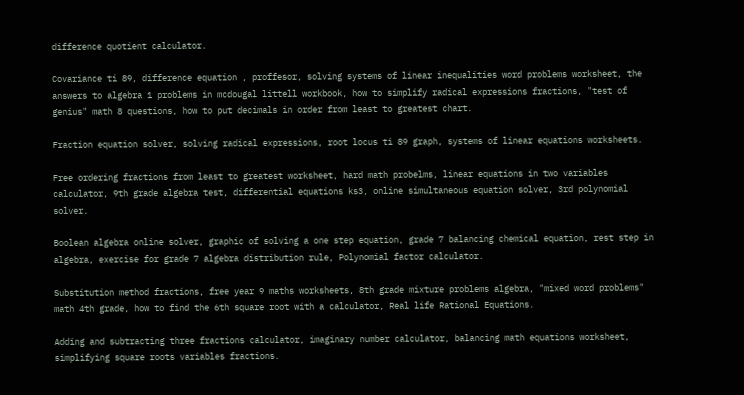difference quotient calculator.

Covariance ti 89, difference equation , proffesor, solving systems of linear inequalities word problems worksheet, the answers to algebra 1 problems in mcdougal littell workbook, how to simplify radical expressions fractions, "test of genius" math 8 questions, how to put decimals in order from least to greatest chart.

Fraction equation solver, solving radical expressions, root locus ti 89 graph, systems of linear equations worksheets.

Free ordering fractions from least to greatest worksheet, hard math probelms, linear equations in two variables calculator, 9th grade algebra test, differential equations ks3, online simultaneous equation solver, 3rd polynomial solver.

Boolean algebra online solver, graphic of solving a one step equation, grade 7 balancing chemical equation, rest step in algebra, exercise for grade 7 algebra distribution rule, Polynomial factor calculator.

Substitution method fractions, free year 9 maths worksheets, 8th grade mixture problems algebra, "mixed word problems" math 4th grade, how to find the 6th square root with a calculator, Real life Rational Equations.

Adding and subtracting three fractions calculator, imaginary number calculator, balancing math equations worksheet, simplifying square roots variables fractions.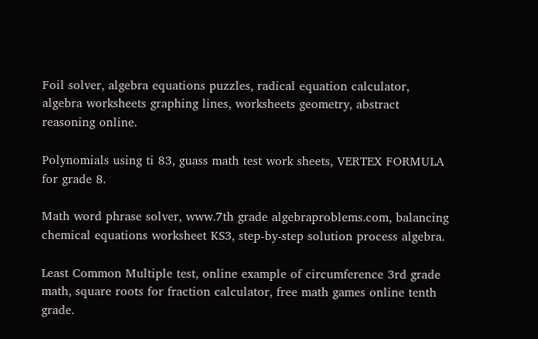Foil solver, algebra equations puzzles, radical equation calculator, algebra worksheets graphing lines, worksheets geometry, abstract reasoning online.

Polynomials using ti 83, guass math test work sheets, VERTEX FORMULA for grade 8.

Math word phrase solver, www.7th grade algebraproblems.com, balancing chemical equations worksheet KS3, step-by-step solution process algebra.

Least Common Multiple test, online example of circumference 3rd grade math, square roots for fraction calculator, free math games online tenth grade.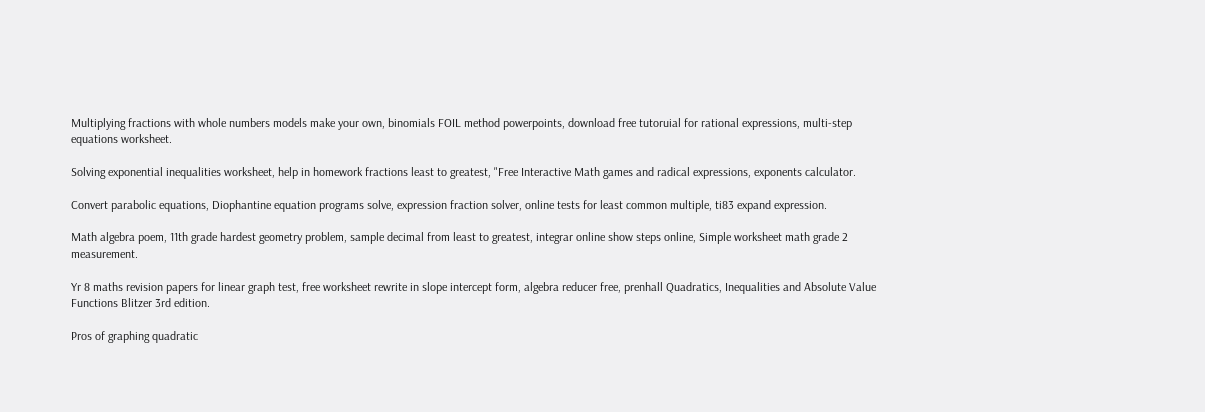Multiplying fractions with whole numbers models make your own, binomials FOIL method powerpoints, download free tutoruial for rational expressions, multi-step equations worksheet.

Solving exponential inequalities worksheet, help in homework fractions least to greatest, "Free Interactive Math games and radical expressions, exponents calculator.

Convert parabolic equations, Diophantine equation programs solve, expression fraction solver, online tests for least common multiple, ti83 expand expression.

Math algebra poem, 11th grade hardest geometry problem, sample decimal from least to greatest, integrar online show steps online, Simple worksheet math grade 2 measurement.

Yr 8 maths revision papers for linear graph test, free worksheet rewrite in slope intercept form, algebra reducer free, prenhall Quadratics, Inequalities and Absolute Value Functions Blitzer 3rd edition.

Pros of graphing quadratic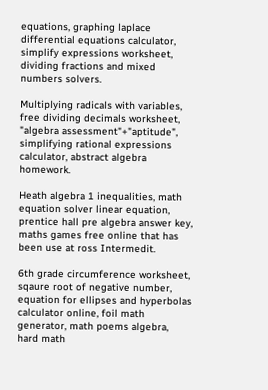equations, graphing laplace differential equations calculator, simplify expressions worksheet, dividing fractions and mixed numbers solvers.

Multiplying radicals with variables, free dividing decimals worksheet, "algebra assessment"+"aptitude", simplifying rational expressions calculator, abstract algebra homework.

Heath algebra 1 inequalities, math equation solver linear equation, prentice hall pre algebra answer key, maths games free online that has been use at ross Intermedit.

6th grade circumference worksheet, sqaure root of negative number, equation for ellipses and hyperbolas calculator online, foil math generator, math poems algebra, hard math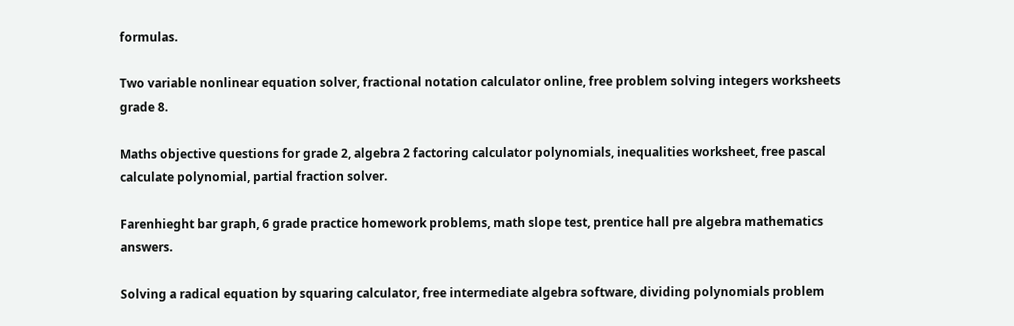formulas.

Two variable nonlinear equation solver, fractional notation calculator online, free problem solving integers worksheets grade 8.

Maths objective questions for grade 2, algebra 2 factoring calculator polynomials, inequalities worksheet, free pascal calculate polynomial, partial fraction solver.

Farenhieght bar graph, 6 grade practice homework problems, math slope test, prentice hall pre algebra mathematics answers.

Solving a radical equation by squaring calculator, free intermediate algebra software, dividing polynomials problem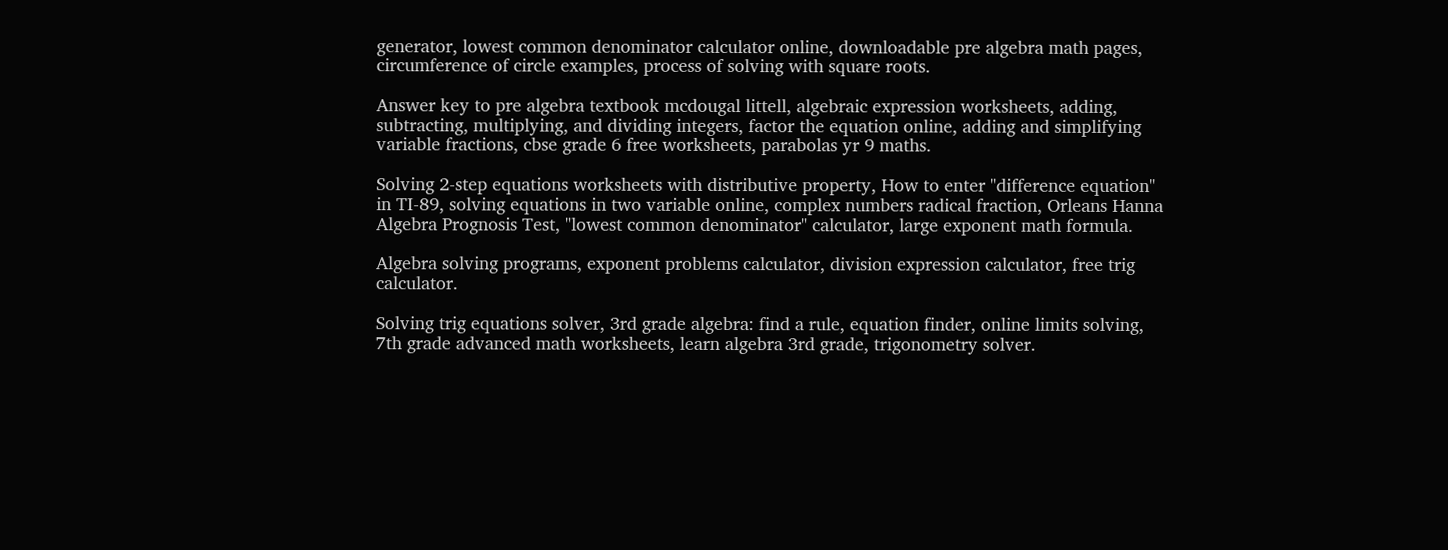generator, lowest common denominator calculator online, downloadable pre algebra math pages, circumference of circle examples, process of solving with square roots.

Answer key to pre algebra textbook mcdougal littell, algebraic expression worksheets, adding, subtracting, multiplying, and dividing integers, factor the equation online, adding and simplifying variable fractions, cbse grade 6 free worksheets, parabolas yr 9 maths.

Solving 2-step equations worksheets with distributive property, How to enter "difference equation" in TI-89, solving equations in two variable online, complex numbers radical fraction, Orleans Hanna Algebra Prognosis Test, "lowest common denominator" calculator, large exponent math formula.

Algebra solving programs, exponent problems calculator, division expression calculator, free trig calculator.

Solving trig equations solver, 3rd grade algebra: find a rule, equation finder, online limits solving, 7th grade advanced math worksheets, learn algebra 3rd grade, trigonometry solver.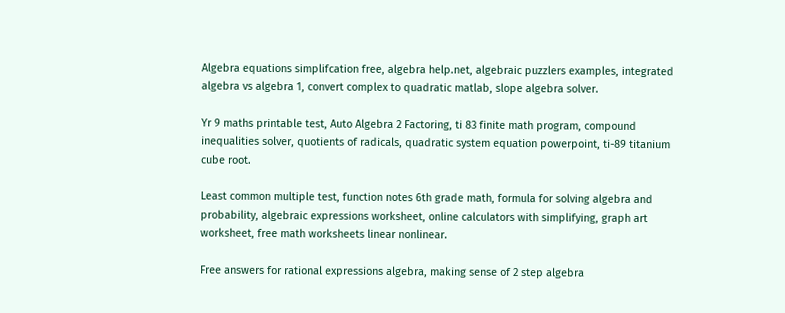Algebra equations simplifcation free, algebra help.net, algebraic puzzlers examples, integrated algebra vs algebra 1, convert complex to quadratic matlab, slope algebra solver.

Yr 9 maths printable test, Auto Algebra 2 Factoring, ti 83 finite math program, compound inequalities solver, quotients of radicals, quadratic system equation powerpoint, ti-89 titanium cube root.

Least common multiple test, function notes 6th grade math, formula for solving algebra and probability, algebraic expressions worksheet, online calculators with simplifying, graph art worksheet, free math worksheets linear nonlinear.

Free answers for rational expressions algebra, making sense of 2 step algebra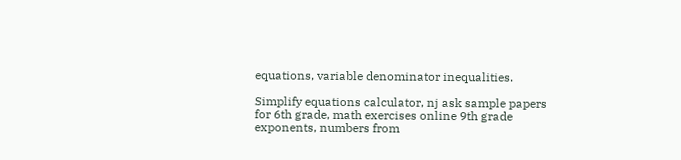equations, variable denominator inequalities.

Simplify equations calculator, nj ask sample papers for 6th grade, math exercises online 9th grade exponents, numbers from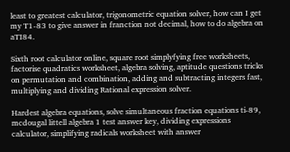least to greatest calculator, trigonometric equation solver, how can I get my T1-83 to give answer in franction not decimal, how to do algebra on aTI84.

Sixth root calculator online, square root simplyfying free worksheets, factorise quadratics worksheet, algebra solving, aptitude questions tricks on permutation and combination, adding and subtracting integers fast, multiplying and dividing Rational expression solver.

Hardest algebra equations, solve simultaneous fraction equations ti-89, mcdougal littell algebra 1 test answer key, dividing expressions calculator, simplifying radicals worksheet with answer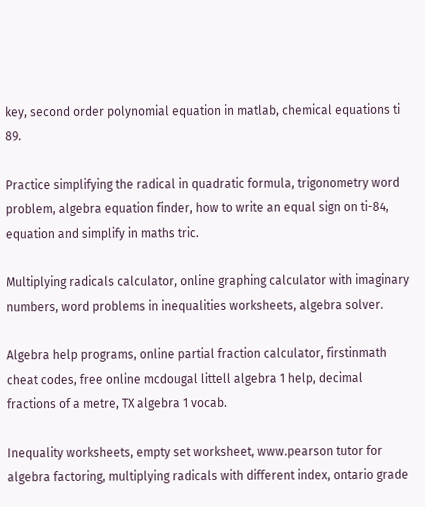key, second order polynomial equation in matlab, chemical equations ti 89.

Practice simplifying the radical in quadratic formula, trigonometry word problem, algebra equation finder, how to write an equal sign on ti-84, equation and simplify in maths tric.

Multiplying radicals calculator, online graphing calculator with imaginary numbers, word problems in inequalities worksheets, algebra solver.

Algebra help programs, online partial fraction calculator, firstinmath cheat codes, free online mcdougal littell algebra 1 help, decimal fractions of a metre, TX algebra 1 vocab.

Inequality worksheets, empty set worksheet, www.pearson tutor for algebra factoring, multiplying radicals with different index, ontario grade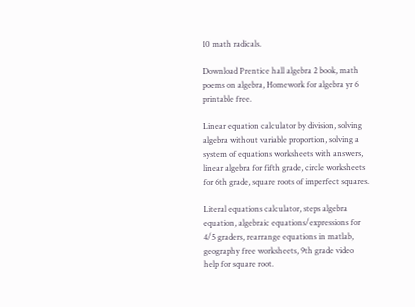10 math radicals.

Download Prentice hall algebra 2 book, math poems on algebra, Homework for algebra yr 6 printable free.

Linear equation calculator by division, solving algebra without variable proportion, solving a system of equations worksheets with answers, linear algebra for fifth grade, circle worksheets for 6th grade, square roots of imperfect squares.

Literal equations calculator, steps algebra equation, algebraic equations/expressions for 4/5 graders, rearrange equations in matlab, geography free worksheets, 9th grade video help for square root.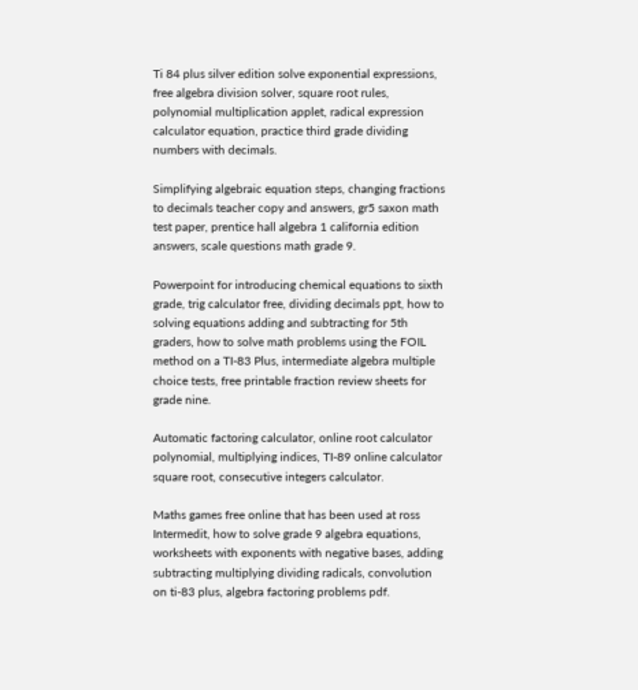Ti 84 plus silver edition solve exponential expressions, free algebra division solver, square root rules, polynomial multiplication applet, radical expression calculator equation, practice third grade dividing numbers with decimals.

Simplifying algebraic equation steps, changing fractions to decimals teacher copy and answers, gr5 saxon math test paper, prentice hall algebra 1 california edition answers, scale questions math grade 9.

Powerpoint for introducing chemical equations to sixth grade, trig calculator free, dividing decimals ppt, how to solving equations adding and subtracting for 5th graders, how to solve math problems using the FOIL method on a TI-83 Plus, intermediate algebra multiple choice tests, free printable fraction review sheets for grade nine.

Automatic factoring calculator, online root calculator polynomial, multiplying indices, TI-89 online calculator square root, consecutive integers calculator.

Maths games free online that has been used at ross Intermedit, how to solve grade 9 algebra equations, worksheets with exponents with negative bases, adding subtracting multiplying dividing radicals, convolution on ti-83 plus, algebra factoring problems pdf.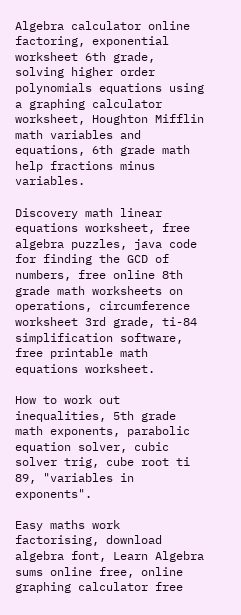Algebra calculator online factoring, exponential worksheet 6th grade, solving higher order polynomials equations using a graphing calculator worksheet, Houghton Mifflin math variables and equations, 6th grade math help fractions minus variables.

Discovery math linear equations worksheet, free algebra puzzles, java code for finding the GCD of numbers, free online 8th grade math worksheets on operations, circumference worksheet 3rd grade, ti-84 simplification software, free printable math equations worksheet.

How to work out inequalities, 5th grade math exponents, parabolic equation solver, cubic solver trig, cube root ti 89, "variables in exponents".

Easy maths work factorising, download algebra font, Learn Algebra sums online free, online graphing calculator free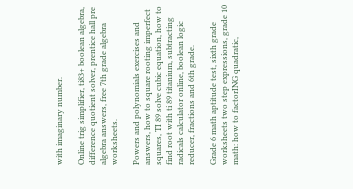with imaginary number.

Online trig simplifier, ti83+ boolean algebra, difference quotient solver, prentice hall pre algebra answers, free 7th grade algebra worksheets.

Powers and polynomials exercises and answers, how to square rooting imperfect squares, TI 89 solve cubic equation, how to find root with ti 89 titanium, subtracting radicals calculator online, boolean logic reducer, fractions and 6th grade.

Grade 6 math aptitude test, sixth grade worksheets two step expressions, grade 10 math: how to factorING quadratic,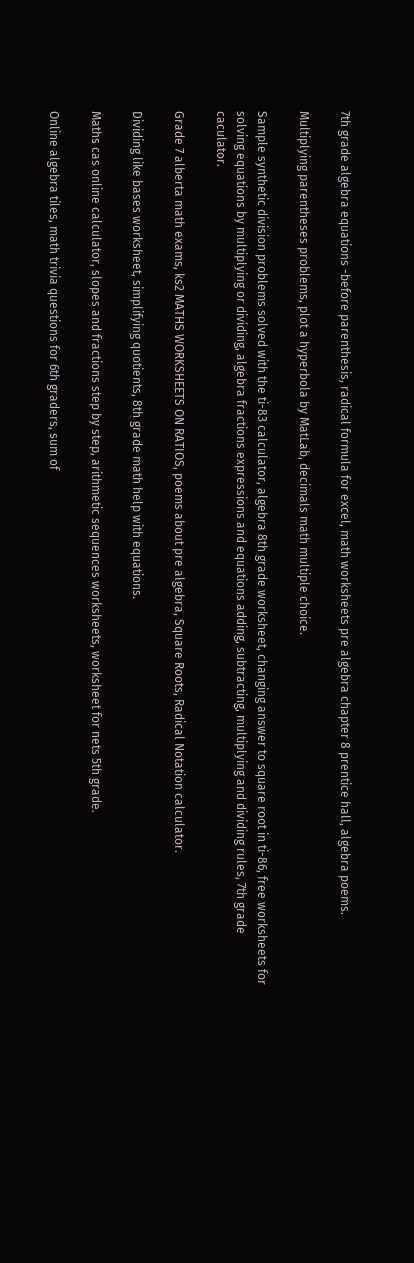7th grade algebra equations -before parenthesis, radical formula for excel, math worksheets pre algebra chapter 8 prentice hall, algebra poems.

Multiplying parentheses problems, plot a hyperbola by MatLab, decimals math multiple choice.

Sample synthetic division problems solved with the ti-83 calculator, algebra 8th grade worksheet, changing answer to square root in ti-86, free worksheets for solving equations by multiplying or dividing, algebra fractions expressions and equations adding, subtracting, multiplying and dividing rules, 7th grade caculator.

Grade 7 alberta math exams, ks2 MATHS WORKSHEETS ON RATIOS, poems about pre algebra, Square Roots, Radical Notation calculator.

Dividing like bases worksheet, simplifying quotients, 8th grade math help with equations.

Maths cas online calculator, slopes and fractions step by step, arithmetic sequences worksheets, worksheet for nets 5th grade.

Online algebra tiles, math trivia questions for 6th graders, sum of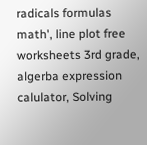radicals formulas math', line plot free worksheets 3rd grade, algerba expression calulator, Solving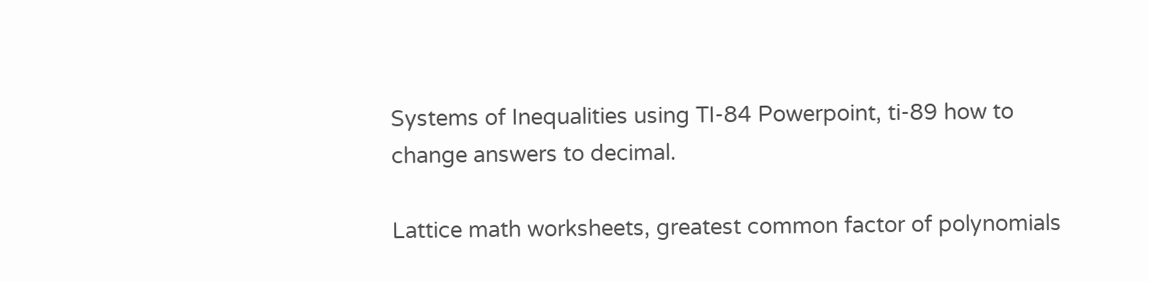Systems of Inequalities using TI-84 Powerpoint, ti-89 how to change answers to decimal.

Lattice math worksheets, greatest common factor of polynomials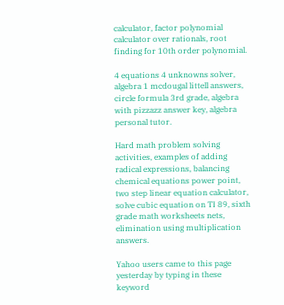calculator, factor polynomial calculator over rationals, root finding for 10th order polynomial.

4 equations 4 unknowns solver, algebra 1 mcdougal littell answers, circle formula 3rd grade, algebra with pizzazz answer key, algebra personal tutor.

Hard math problem solving activities, examples of adding radical expressions, balancing chemical equations power point, two step linear equation calculator, solve cubic equation on TI 89, sixth grade math worksheets nets, elimination using multiplication answers.

Yahoo users came to this page yesterday by typing in these keyword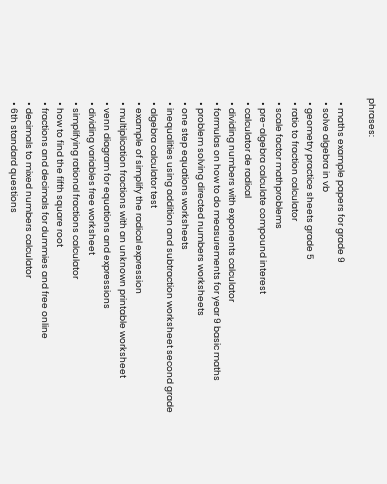phrases:

  • maths example papers for grade 9
  • solve algebra in vb
  • geometry practice sheets grade 5
  • ratio to fraction calculator
  • scale factor mathproblems
  • pre-algebra calculate compound interest
  • calculator de radical
  • dividing numbers with exponents calculator
  • formulas on how to do measurements for year 9 basic maths
  • problem solving directed numbers worksheets
  • one step equations worksheets
  • inequalities using addition and subtraction worksheet second grade
  • algebra calculator test
  • example of simplify the radical expression
  • multiplication fractions with an unknown printable worksheet
  • venn diagram for equations and expressions
  • dividing variables free worksheet
  • simplifying rational fractions calculator
  • how to find the fifth square root
  • fractions and decimals for dummies and free online
  • decimals to mixed numbers calculator
  • 6th standard questions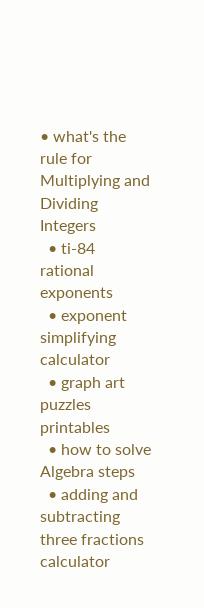• what's the rule for Multiplying and Dividing Integers
  • ti-84 rational exponents
  • exponent simplifying calculator
  • graph art puzzles printables
  • how to solve Algebra steps
  • adding and subtracting three fractions calculator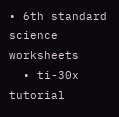• 6th standard science worksheets
  • ti-30x tutorial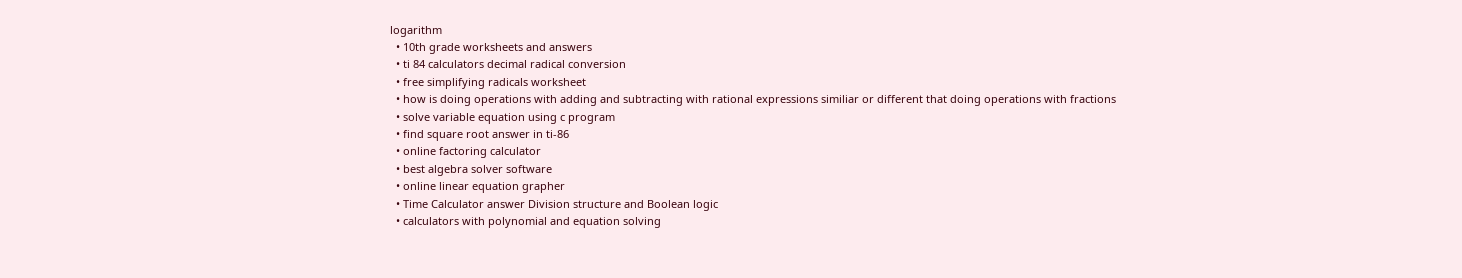logarithm
  • 10th grade worksheets and answers
  • ti 84 calculators decimal radical conversion
  • free simplifying radicals worksheet
  • how is doing operations with adding and subtracting with rational expressions similiar or different that doing operations with fractions
  • solve variable equation using c program
  • find square root answer in ti-86
  • online factoring calculator
  • best algebra solver software
  • online linear equation grapher
  • Time Calculator answer Division structure and Boolean logic
  • calculators with polynomial and equation solving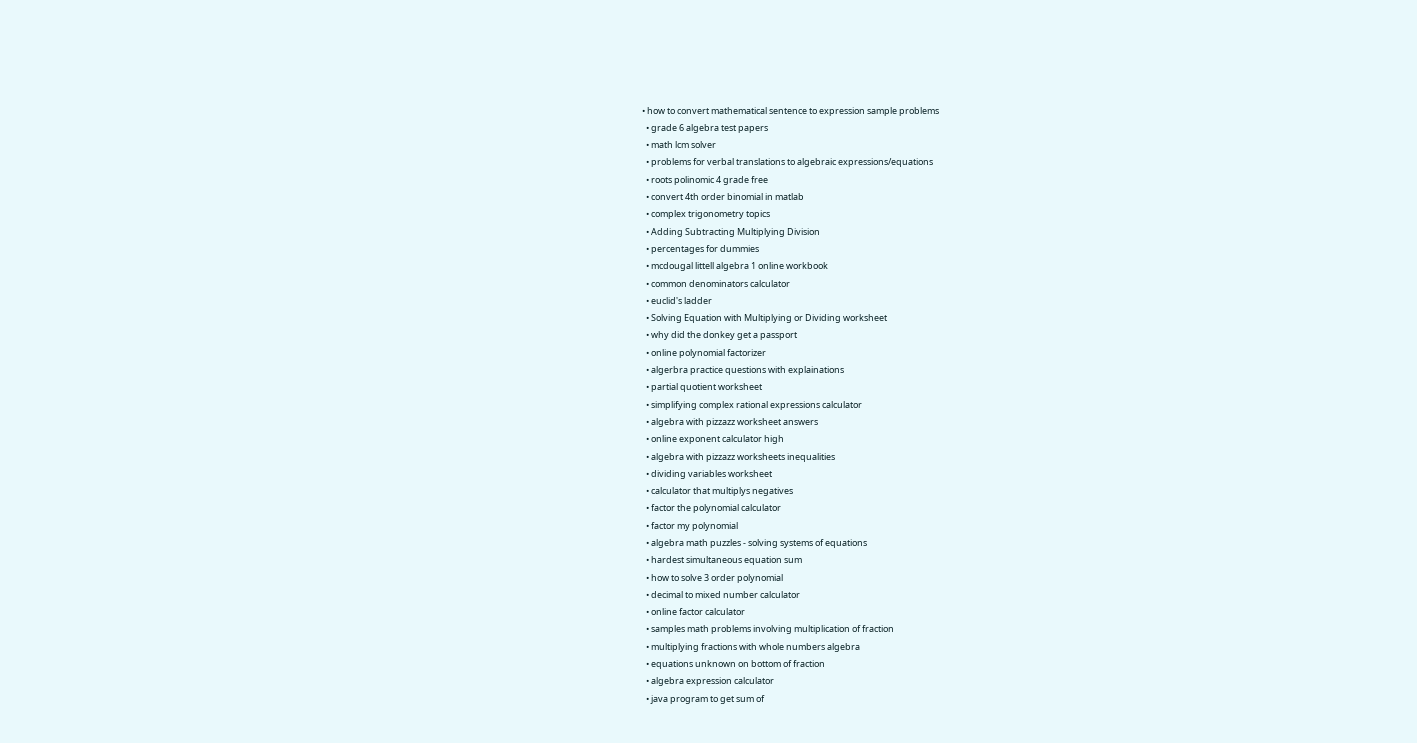• how to convert mathematical sentence to expression sample problems
  • grade 6 algebra test papers
  • math lcm solver
  • problems for verbal translations to algebraic expressions/equations
  • roots polinomic 4 grade free
  • convert 4th order binomial in matlab
  • complex trigonometry topics
  • Adding Subtracting Multiplying Division
  • percentages for dummies
  • mcdougal littell algebra 1 online workbook
  • common denominators calculator
  • euclid's ladder
  • Solving Equation with Multiplying or Dividing worksheet
  • why did the donkey get a passport
  • online polynomial factorizer
  • algerbra practice questions with explainations
  • partial quotient worksheet
  • simplifying complex rational expressions calculator
  • algebra with pizzazz worksheet answers
  • online exponent calculator high
  • algebra with pizzazz worksheets inequalities
  • dividing variables worksheet
  • calculator that multiplys negatives
  • factor the polynomial calculator
  • factor my polynomial
  • algebra math puzzles - solving systems of equations
  • hardest simultaneous equation sum
  • how to solve 3 order polynomial
  • decimal to mixed number calculator
  • online factor calculator
  • samples math problems involving multiplication of fraction
  • multiplying fractions with whole numbers algebra
  • equations unknown on bottom of fraction
  • algebra expression calculator
  • java program to get sum of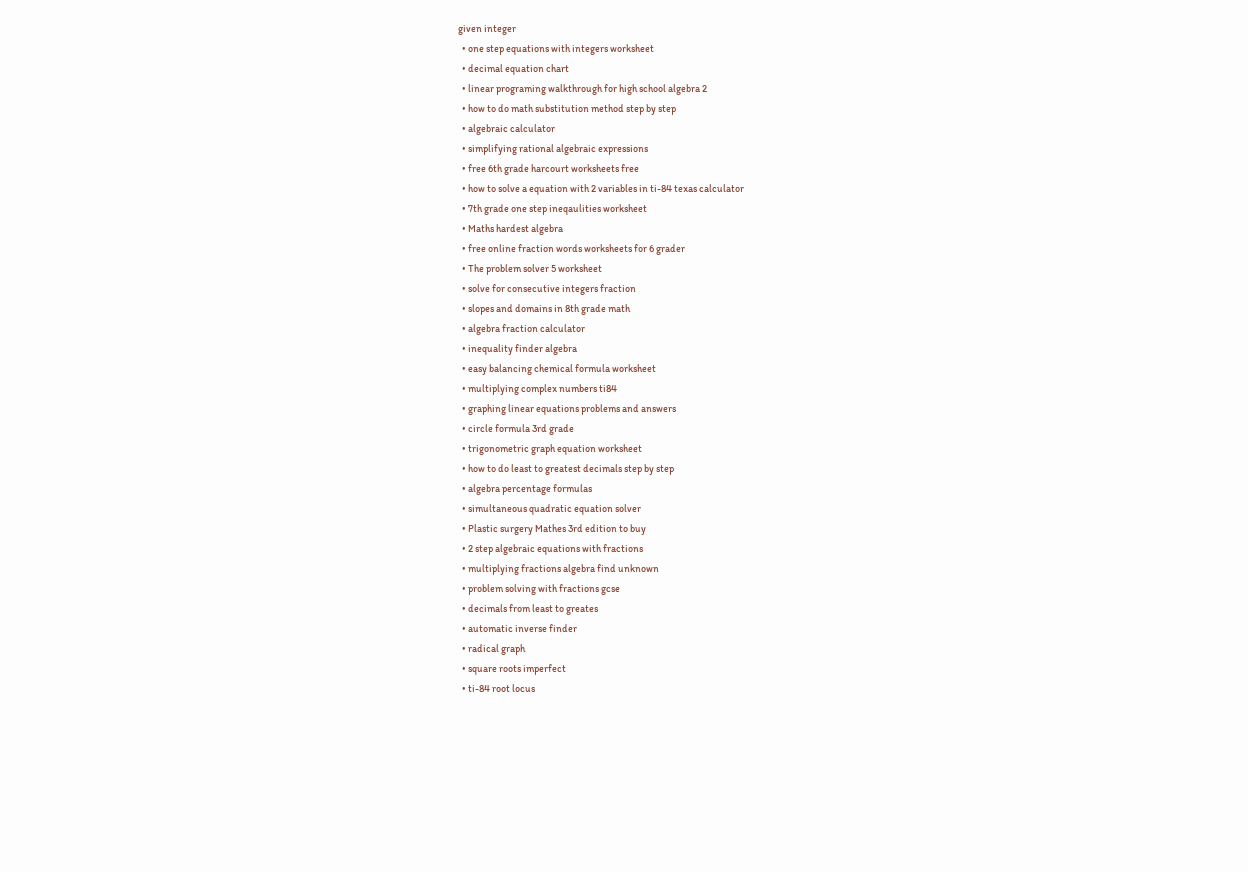given integer
  • one step equations with integers worksheet
  • decimal equation chart
  • linear programing walkthrough for high school algebra 2
  • how to do math substitution method step by step
  • algebraic calculator
  • simplifying rational algebraic expressions
  • free 6th grade harcourt worksheets free
  • how to solve a equation with 2 variables in ti-84 texas calculator
  • 7th grade one step ineqaulities worksheet
  • Maths hardest algebra
  • free online fraction words worksheets for 6 grader
  • The problem solver 5 worksheet
  • solve for consecutive integers fraction
  • slopes and domains in 8th grade math
  • algebra fraction calculator
  • inequality finder algebra
  • easy balancing chemical formula worksheet
  • multiplying complex numbers ti84
  • graphing linear equations problems and answers
  • circle formula 3rd grade
  • trigonometric graph equation worksheet
  • how to do least to greatest decimals step by step
  • algebra percentage formulas
  • simultaneous quadratic equation solver
  • Plastic surgery Mathes 3rd edition to buy
  • 2 step algebraic equations with fractions
  • multiplying fractions algebra find unknown
  • problem solving with fractions gcse
  • decimals from least to greates
  • automatic inverse finder
  • radical graph
  • square roots imperfect
  • ti-84 root locus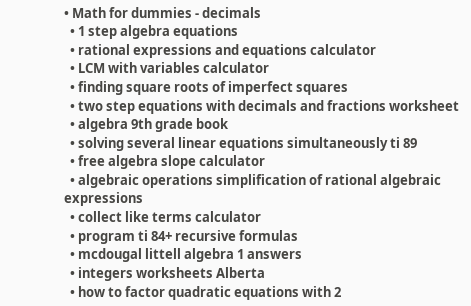• Math for dummies - decimals
  • 1 step algebra equations
  • rational expressions and equations calculator
  • LCM with variables calculator
  • finding square roots of imperfect squares
  • two step equations with decimals and fractions worksheet
  • algebra 9th grade book
  • solving several linear equations simultaneously ti 89
  • free algebra slope calculator
  • algebraic operations simplification of rational algebraic expressions
  • collect like terms calculator
  • program ti 84+ recursive formulas
  • mcdougal littell algebra 1 answers
  • integers worksheets Alberta
  • how to factor quadratic equations with 2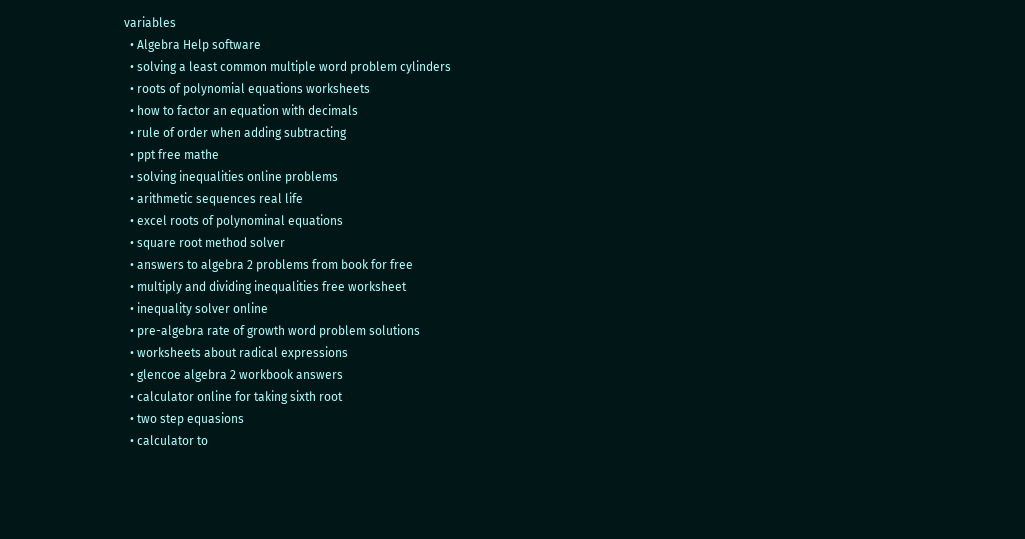variables
  • Algebra Help software
  • solving a least common multiple word problem cylinders
  • roots of polynomial equations worksheets
  • how to factor an equation with decimals
  • rule of order when adding subtracting
  • ppt free mathe
  • solving inequalities online problems
  • arithmetic sequences real life
  • excel roots of polynominal equations
  • square root method solver
  • answers to algebra 2 problems from book for free
  • multiply and dividing inequalities free worksheet
  • inequality solver online
  • pre-algebra rate of growth word problem solutions
  • worksheets about radical expressions
  • glencoe algebra 2 workbook answers
  • calculator online for taking sixth root
  • two step equasions
  • calculator to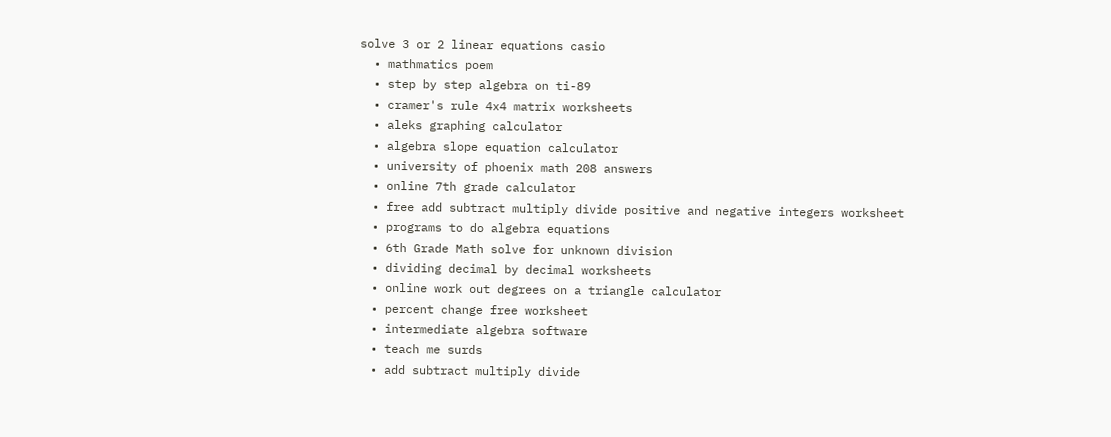solve 3 or 2 linear equations casio
  • mathmatics poem
  • step by step algebra on ti-89
  • cramer's rule 4x4 matrix worksheets
  • aleks graphing calculator
  • algebra slope equation calculator
  • university of phoenix math 208 answers
  • online 7th grade calculator
  • free add subtract multiply divide positive and negative integers worksheet
  • programs to do algebra equations
  • 6th Grade Math solve for unknown division
  • dividing decimal by decimal worksheets
  • online work out degrees on a triangle calculator
  • percent change free worksheet
  • intermediate algebra software
  • teach me surds
  • add subtract multiply divide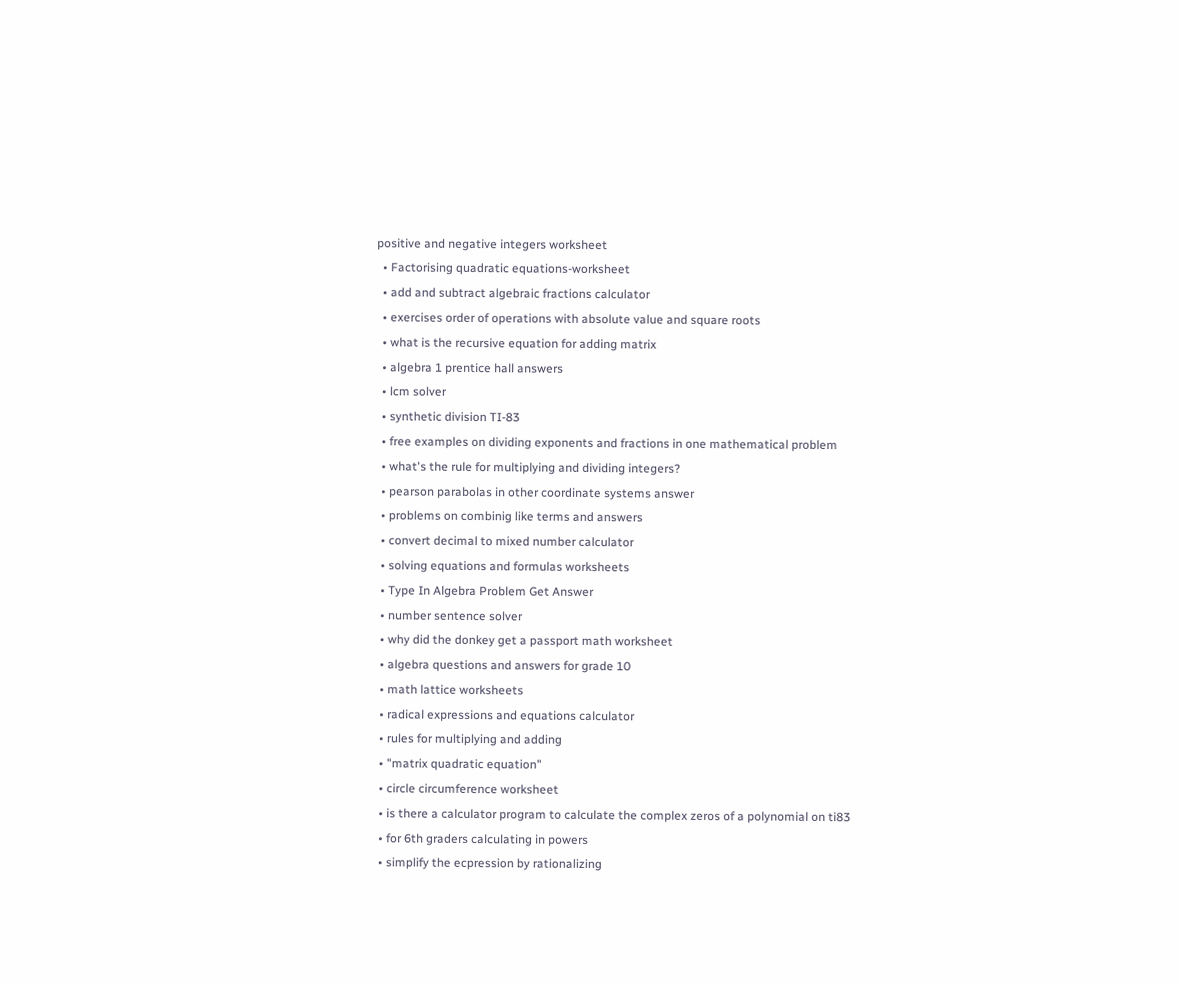positive and negative integers worksheet
  • Factorising quadratic equations-worksheet
  • add and subtract algebraic fractions calculator
  • exercises order of operations with absolute value and square roots
  • what is the recursive equation for adding matrix
  • algebra 1 prentice hall answers
  • lcm solver
  • synthetic division TI-83
  • free examples on dividing exponents and fractions in one mathematical problem
  • what's the rule for multiplying and dividing integers?
  • pearson parabolas in other coordinate systems answer
  • problems on combinig like terms and answers
  • convert decimal to mixed number calculator
  • solving equations and formulas worksheets
  • Type In Algebra Problem Get Answer
  • number sentence solver
  • why did the donkey get a passport math worksheet
  • algebra questions and answers for grade 10
  • math lattice worksheets
  • radical expressions and equations calculator
  • rules for multiplying and adding
  • "matrix quadratic equation"
  • circle circumference worksheet
  • is there a calculator program to calculate the complex zeros of a polynomial on ti83
  • for 6th graders calculating in powers
  • simplify the ecpression by rationalizing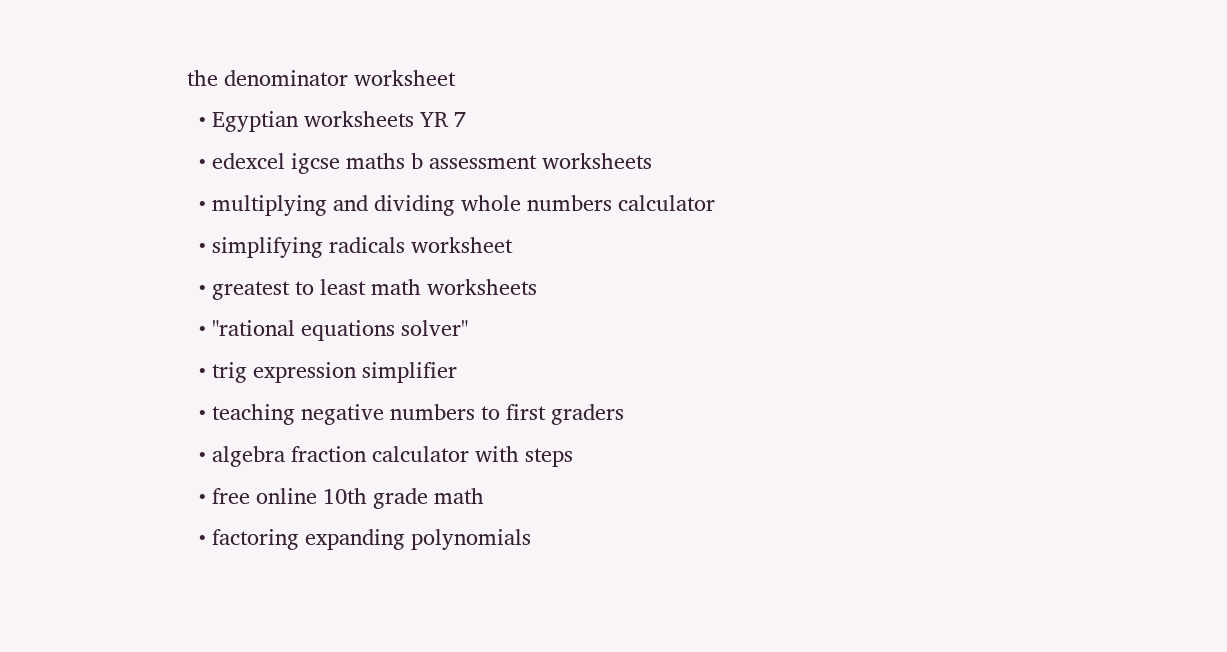the denominator worksheet
  • Egyptian worksheets YR 7
  • edexcel igcse maths b assessment worksheets
  • multiplying and dividing whole numbers calculator
  • simplifying radicals worksheet
  • greatest to least math worksheets
  • "rational equations solver"
  • trig expression simplifier
  • teaching negative numbers to first graders
  • algebra fraction calculator with steps
  • free online 10th grade math
  • factoring expanding polynomials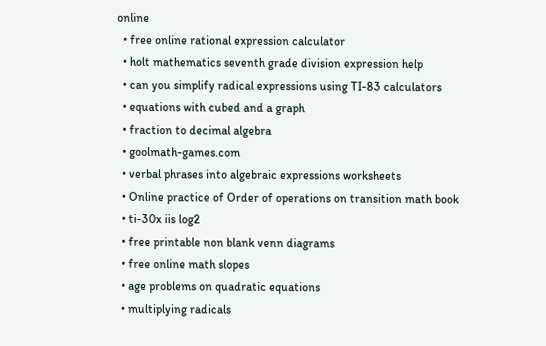online
  • free online rational expression calculator
  • holt mathematics seventh grade division expression help
  • can you simplify radical expressions using TI-83 calculators
  • equations with cubed and a graph
  • fraction to decimal algebra
  • goolmath-games.com
  • verbal phrases into algebraic expressions worksheets
  • Online practice of Order of operations on transition math book
  • ti-30x iis log2
  • free printable non blank venn diagrams
  • free online math slopes
  • age problems on quadratic equations
  • multiplying radicals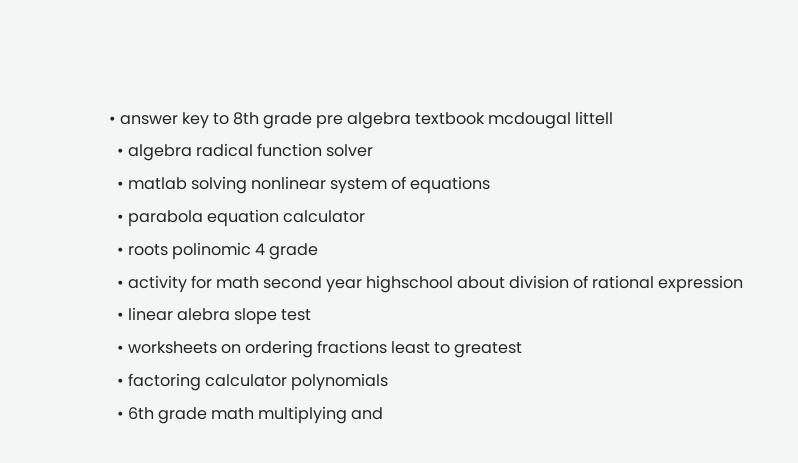• answer key to 8th grade pre algebra textbook mcdougal littell
  • algebra radical function solver
  • matlab solving nonlinear system of equations
  • parabola equation calculator
  • roots polinomic 4 grade
  • activity for math second year highschool about division of rational expression
  • linear alebra slope test
  • worksheets on ordering fractions least to greatest
  • factoring calculator polynomials
  • 6th grade math multiplying and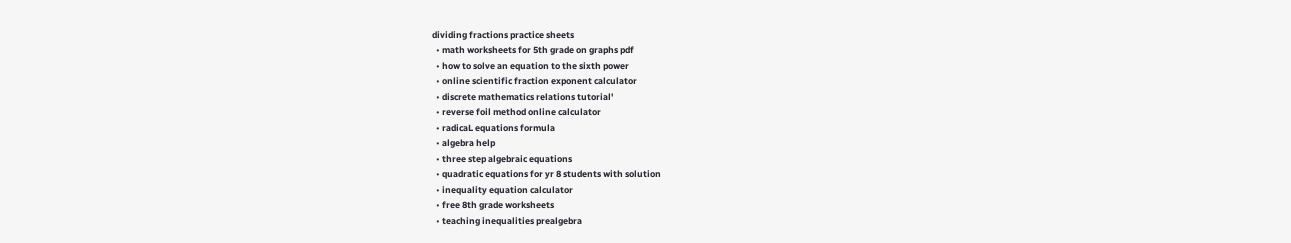dividing fractions practice sheets
  • math worksheets for 5th grade on graphs pdf
  • how to solve an equation to the sixth power
  • online scientific fraction exponent calculator
  • discrete mathematics relations tutorial'
  • reverse foil method online calculator
  • radicaL equations formula
  • algebra help
  • three step algebraic equations
  • quadratic equations for yr 8 students with solution
  • inequality equation calculator
  • free 8th grade worksheets
  • teaching inequalities prealgebra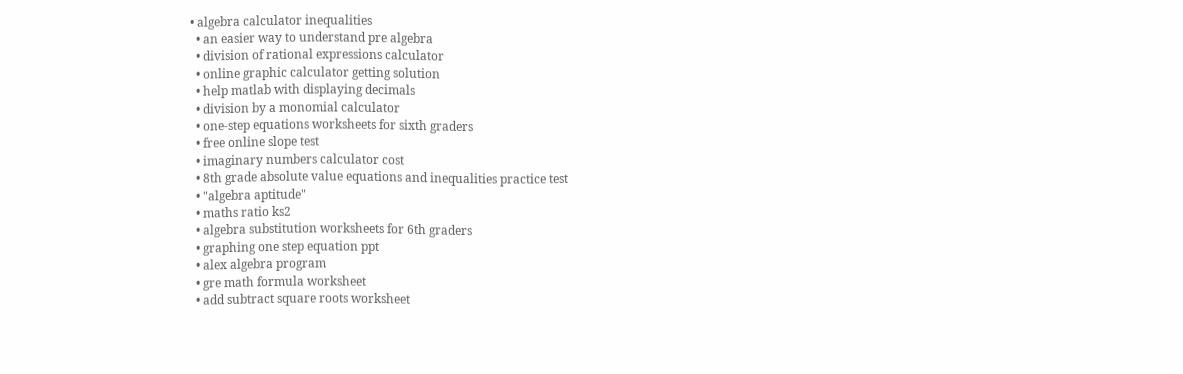• algebra calculator inequalities
  • an easier way to understand pre algebra
  • division of rational expressions calculator
  • online graphic calculator getting solution
  • help matlab with displaying decimals
  • division by a monomial calculator
  • one-step equations worksheets for sixth graders
  • free online slope test
  • imaginary numbers calculator cost
  • 8th grade absolute value equations and inequalities practice test
  • "algebra aptitude"
  • maths ratio ks2
  • algebra substitution worksheets for 6th graders
  • graphing one step equation ppt
  • alex algebra program
  • gre math formula worksheet
  • add subtract square roots worksheet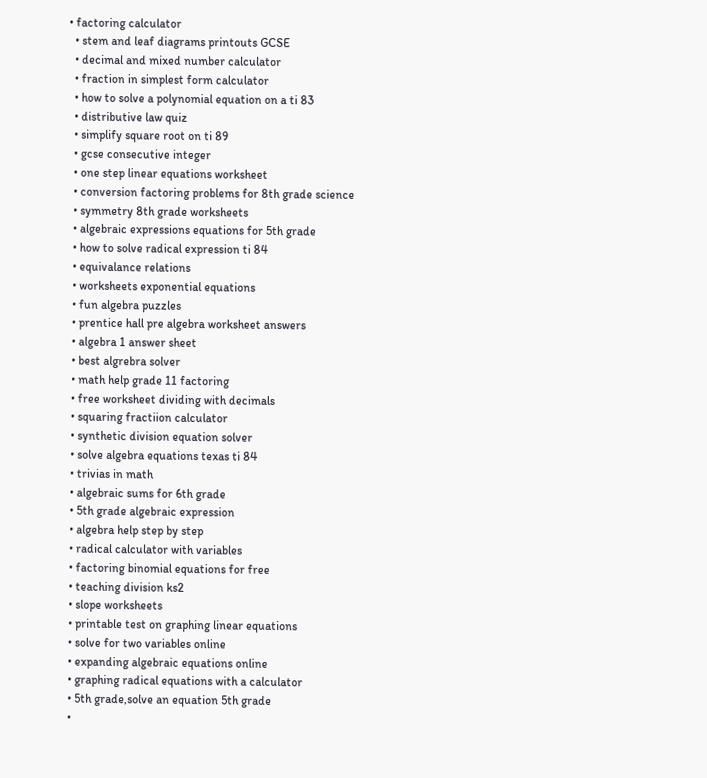• factoring calculator
  • stem and leaf diagrams printouts GCSE
  • decimal and mixed number calculator
  • fraction in simplest form calculator
  • how to solve a polynomial equation on a ti 83
  • distributive law quiz
  • simplify square root on ti 89
  • gcse consecutive integer
  • one step linear equations worksheet
  • conversion factoring problems for 8th grade science
  • symmetry 8th grade worksheets
  • algebraic expressions equations for 5th grade
  • how to solve radical expression ti 84
  • equivalance relations
  • worksheets exponential equations
  • fun algebra puzzles
  • prentice hall pre algebra worksheet answers
  • algebra 1 answer sheet
  • best algrebra solver
  • math help grade 11 factoring
  • free worksheet dividing with decimals
  • squaring fractiion calculator
  • synthetic division equation solver
  • solve algebra equations texas ti 84
  • trivias in math
  • algebraic sums for 6th grade
  • 5th grade algebraic expression
  • algebra help step by step
  • radical calculator with variables
  • factoring binomial equations for free
  • teaching division ks2
  • slope worksheets
  • printable test on graphing linear equations
  • solve for two variables online
  • expanding algebraic equations online
  • graphing radical equations with a calculator
  • 5th grade,solve an equation 5th grade
  •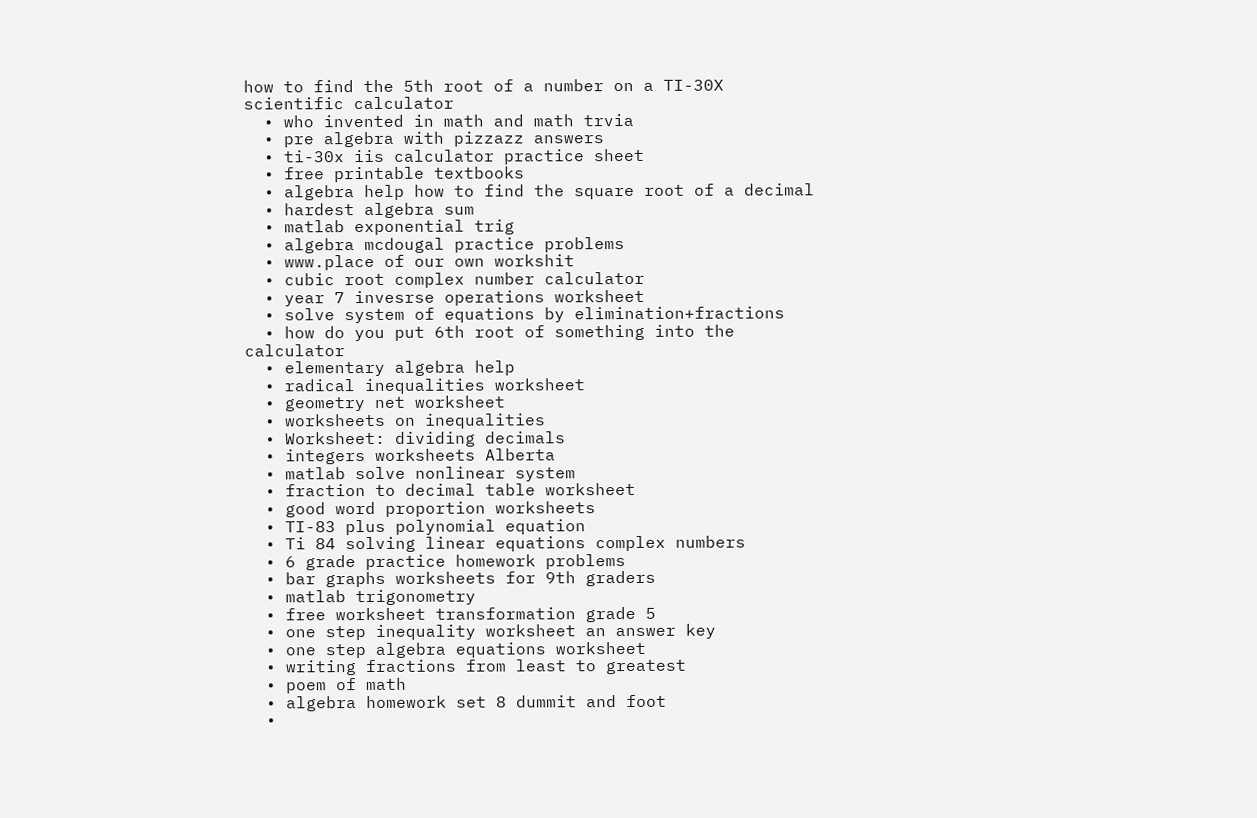how to find the 5th root of a number on a TI-30X scientific calculator
  • who invented in math and math trvia
  • pre algebra with pizzazz answers
  • ti-30x iis calculator practice sheet
  • free printable textbooks
  • algebra help how to find the square root of a decimal
  • hardest algebra sum
  • matlab exponential trig
  • algebra mcdougal practice problems
  • www.place of our own workshit
  • cubic root complex number calculator
  • year 7 invesrse operations worksheet
  • solve system of equations by elimination+fractions
  • how do you put 6th root of something into the calculator
  • elementary algebra help
  • radical inequalities worksheet
  • geometry net worksheet
  • worksheets on inequalities
  • Worksheet: dividing decimals
  • integers worksheets Alberta
  • matlab solve nonlinear system
  • fraction to decimal table worksheet
  • good word proportion worksheets
  • TI-83 plus polynomial equation
  • Ti 84 solving linear equations complex numbers
  • 6 grade practice homework problems
  • bar graphs worksheets for 9th graders
  • matlab trigonometry
  • free worksheet transformation grade 5
  • one step inequality worksheet an answer key
  • one step algebra equations worksheet
  • writing fractions from least to greatest
  • poem of math
  • algebra homework set 8 dummit and foot
  •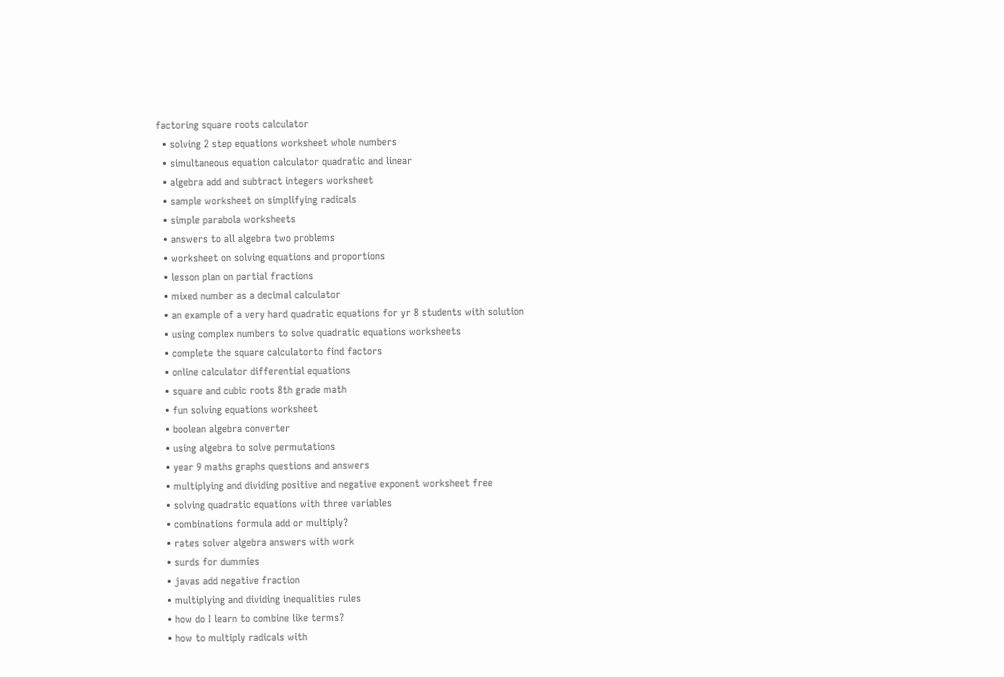factoring square roots calculator
  • solving 2 step equations worksheet whole numbers
  • simultaneous equation calculator quadratic and linear
  • algebra add and subtract integers worksheet
  • sample worksheet on simplifying radicals
  • simple parabola worksheets
  • answers to all algebra two problems
  • worksheet on solving equations and proportions
  • lesson plan on partial fractions
  • mixed number as a decimal calculator
  • an example of a very hard quadratic equations for yr 8 students with solution
  • using complex numbers to solve quadratic equations worksheets
  • complete the square calculatorto find factors
  • online calculator differential equations
  • square and cubic roots 8th grade math
  • fun solving equations worksheet
  • boolean algebra converter
  • using algebra to solve permutations
  • year 9 maths graphs questions and answers
  • multiplying and dividing positive and negative exponent worksheet free
  • solving quadratic equations with three variables
  • combinations formula add or multiply?
  • rates solver algebra answers with work
  • surds for dummies
  • javas add negative fraction
  • multiplying and dividing inequalities rules
  • how do I learn to combine like terms?
  • how to multiply radicals with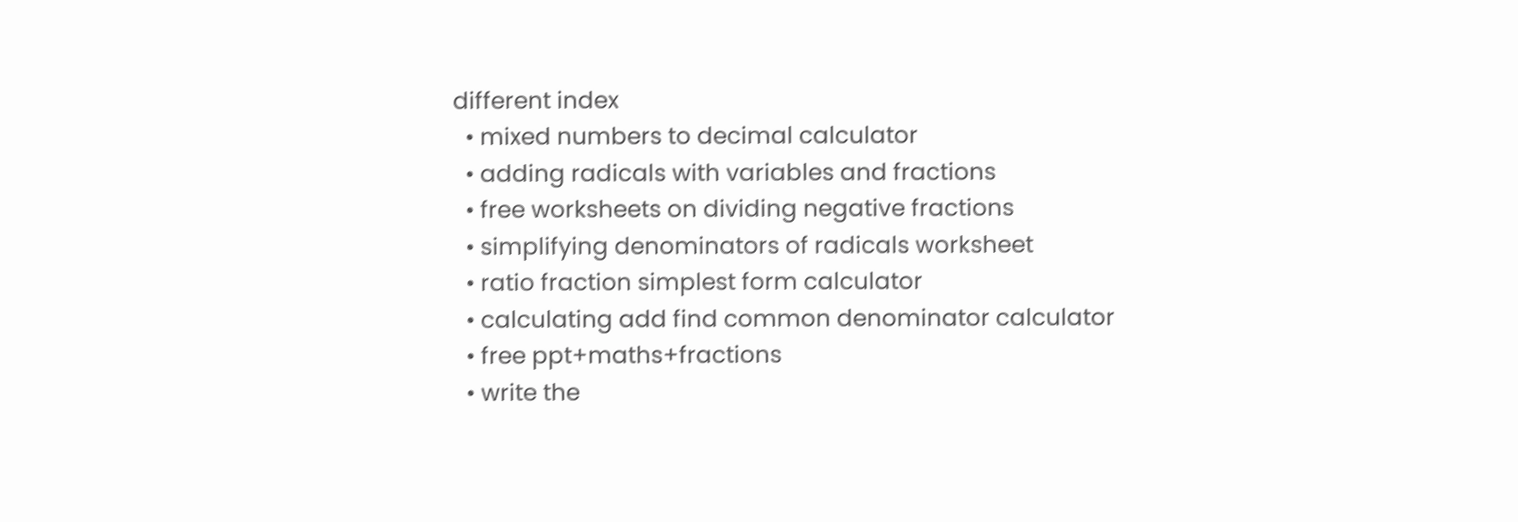different index
  • mixed numbers to decimal calculator
  • adding radicals with variables and fractions
  • free worksheets on dividing negative fractions
  • simplifying denominators of radicals worksheet
  • ratio fraction simplest form calculator
  • calculating add find common denominator calculator
  • free ppt+maths+fractions
  • write the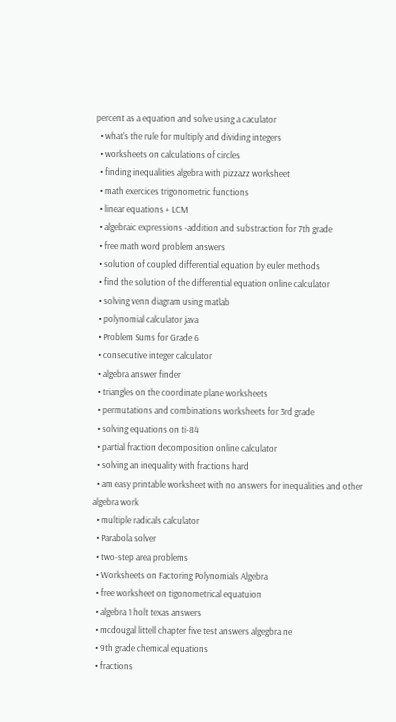percent as a equation and solve using a caculator
  • what's the rule for multiply and dividing integers
  • worksheets on calculations of circles
  • finding inequalities algebra with pizzazz worksheet
  • math exercices trigonometric functions
  • linear equations + LCM
  • algebraic expressions -addition and substraction for 7th grade
  • free math word problem answers
  • solution of coupled differential equation by euler methods
  • find the solution of the differential equation online calculator
  • solving venn diagram using matlab
  • polynomial calculator java
  • Problem Sums for Grade 6
  • consecutive integer calculator
  • algebra answer finder
  • triangles on the coordinate plane worksheets
  • permutations and combinations worksheets for 3rd grade
  • solving equations on ti-84
  • partial fraction decomposition online calculator
  • solving an inequality with fractions hard
  • am easy printable worksheet with no answers for inequalities and other algebra work
  • multiple radicals calculator
  • Parabola solver
  • two-step area problems
  • Worksheets on Factoring Polynomials Algebra
  • free worksheet on tigonometrical equatuion
  • algebra 1 holt texas answers
  • mcdougal littell chapter five test answers algegbra ne
  • 9th grade chemical equations
  • fractions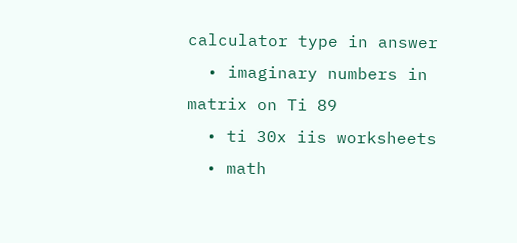calculator type in answer
  • imaginary numbers in matrix on Ti 89
  • ti 30x iis worksheets
  • math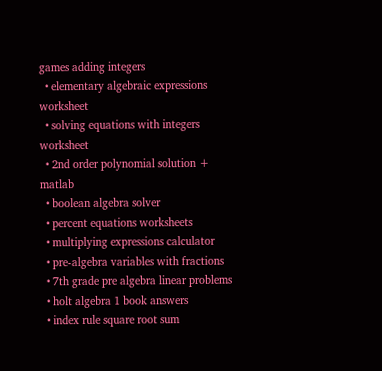games adding integers
  • elementary algebraic expressions worksheet
  • solving equations with integers worksheet
  • 2nd order polynomial solution + matlab
  • boolean algebra solver
  • percent equations worksheets
  • multiplying expressions calculator
  • pre-algebra variables with fractions
  • 7th grade pre algebra linear problems
  • holt algebra 1 book answers
  • index rule square root sum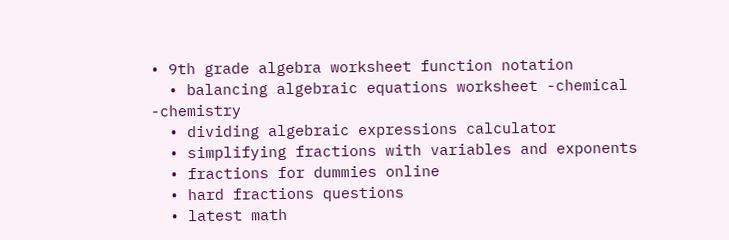• 9th grade algebra worksheet function notation
  • balancing algebraic equations worksheet -chemical -chemistry
  • dividing algebraic expressions calculator
  • simplifying fractions with variables and exponents
  • fractions for dummies online
  • hard fractions questions
  • latest math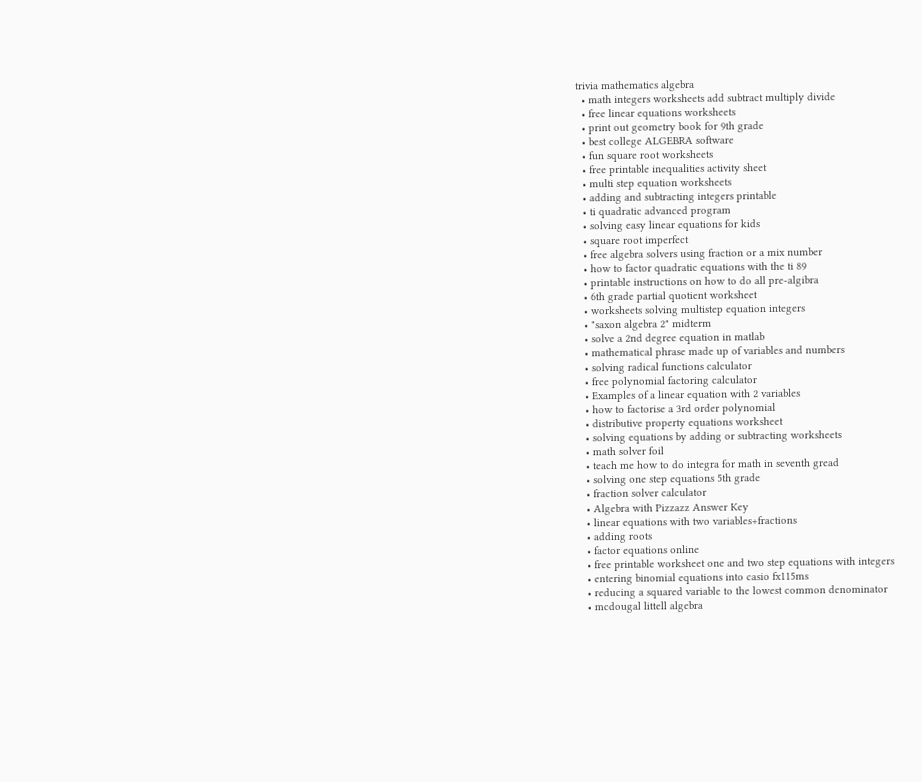trivia mathematics algebra
  • math integers worksheets add subtract multiply divide
  • free linear equations worksheets
  • print out geometry book for 9th grade
  • best college ALGEBRA software
  • fun square root worksheets
  • free printable inequalities activity sheet
  • multi step equation worksheets
  • adding and subtracting integers printable
  • ti quadratic advanced program
  • solving easy linear equations for kids
  • square root imperfect
  • free algebra solvers using fraction or a mix number
  • how to factor quadratic equations with the ti 89
  • printable instructions on how to do all pre-algibra
  • 6th grade partial quotient worksheet
  • worksheets solving multistep equation integers
  • "saxon algebra 2" midterm
  • solve a 2nd degree equation in matlab
  • mathematical phrase made up of variables and numbers
  • solving radical functions calculator
  • free polynomial factoring calculator
  • Examples of a linear equation with 2 variables
  • how to factorise a 3rd order polynomial
  • distributive property equations worksheet
  • solving equations by adding or subtracting worksheets
  • math solver foil
  • teach me how to do integra for math in seventh gread
  • solving one step equations 5th grade
  • fraction solver calculator
  • Algebra with Pizzazz Answer Key
  • linear equations with two variables+fractions
  • adding roots
  • factor equations online
  • free printable worksheet one and two step equations with integers
  • entering binomial equations into casio fx115ms
  • reducing a squared variable to the lowest common denominator
  • mcdougal littell algebra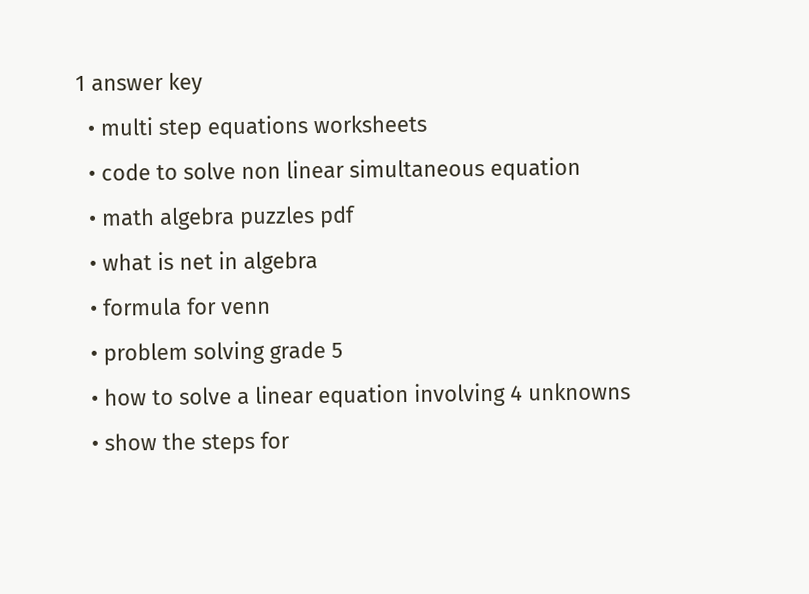1 answer key
  • multi step equations worksheets
  • code to solve non linear simultaneous equation
  • math algebra puzzles pdf
  • what is net in algebra
  • formula for venn
  • problem solving grade 5
  • how to solve a linear equation involving 4 unknowns
  • show the steps for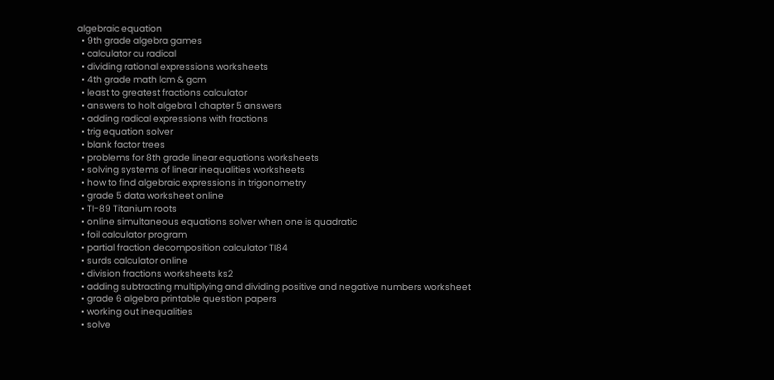algebraic equation
  • 9th grade algebra games
  • calculator cu radical
  • dividing rational expressions worksheets
  • 4th grade math lcm & gcm
  • least to greatest fractions calculator
  • answers to holt algebra 1 chapter 5 answers
  • adding radical expressions with fractions
  • trig equation solver
  • blank factor trees
  • problems for 8th grade linear equations worksheets
  • solving systems of linear inequalities worksheets
  • how to find algebraic expressions in trigonometry
  • grade 5 data worksheet online
  • TI-89 Titanium roots
  • online simultaneous equations solver when one is quadratic
  • foil calculator program
  • partial fraction decomposition calculator TI84
  • surds calculator online
  • division fractions worksheets ks2
  • adding subtracting multiplying and dividing positive and negative numbers worksheet
  • grade 6 algebra printable question papers
  • working out inequalities
  • solve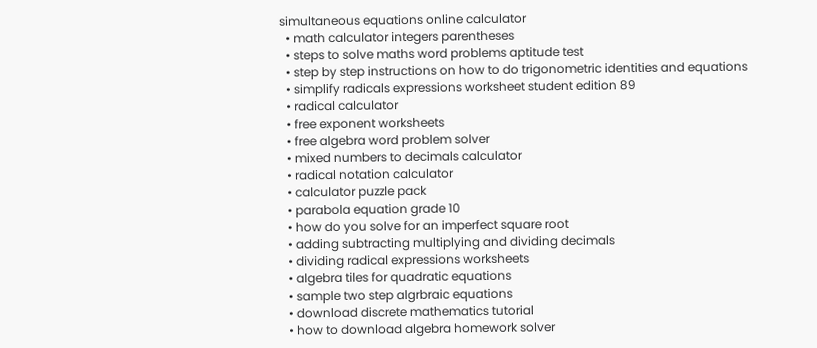simultaneous equations online calculator
  • math calculator integers parentheses
  • steps to solve maths word problems aptitude test
  • step by step instructions on how to do trigonometric identities and equations
  • simplify radicals expressions worksheet student edition 89
  • radical calculator
  • free exponent worksheets
  • free algebra word problem solver
  • mixed numbers to decimals calculator
  • radical notation calculator
  • calculator puzzle pack
  • parabola equation grade 10
  • how do you solve for an imperfect square root
  • adding subtracting multiplying and dividing decimals
  • dividing radical expressions worksheets
  • algebra tiles for quadratic equations
  • sample two step algrbraic equations
  • download discrete mathematics tutorial
  • how to download algebra homework solver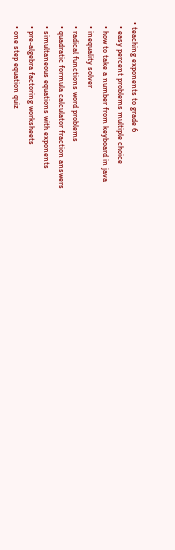• teaching exponents to grade 6
  • easy percent problems multiple choice
  • how to take a number from keyboard in java
  • inequality solver
  • radical functions word problems
  • quadratic formula calculator fraction answers
  • simultaneous equations with exponents
  • pre-algebra factoring worksheets
  • one step equation quiz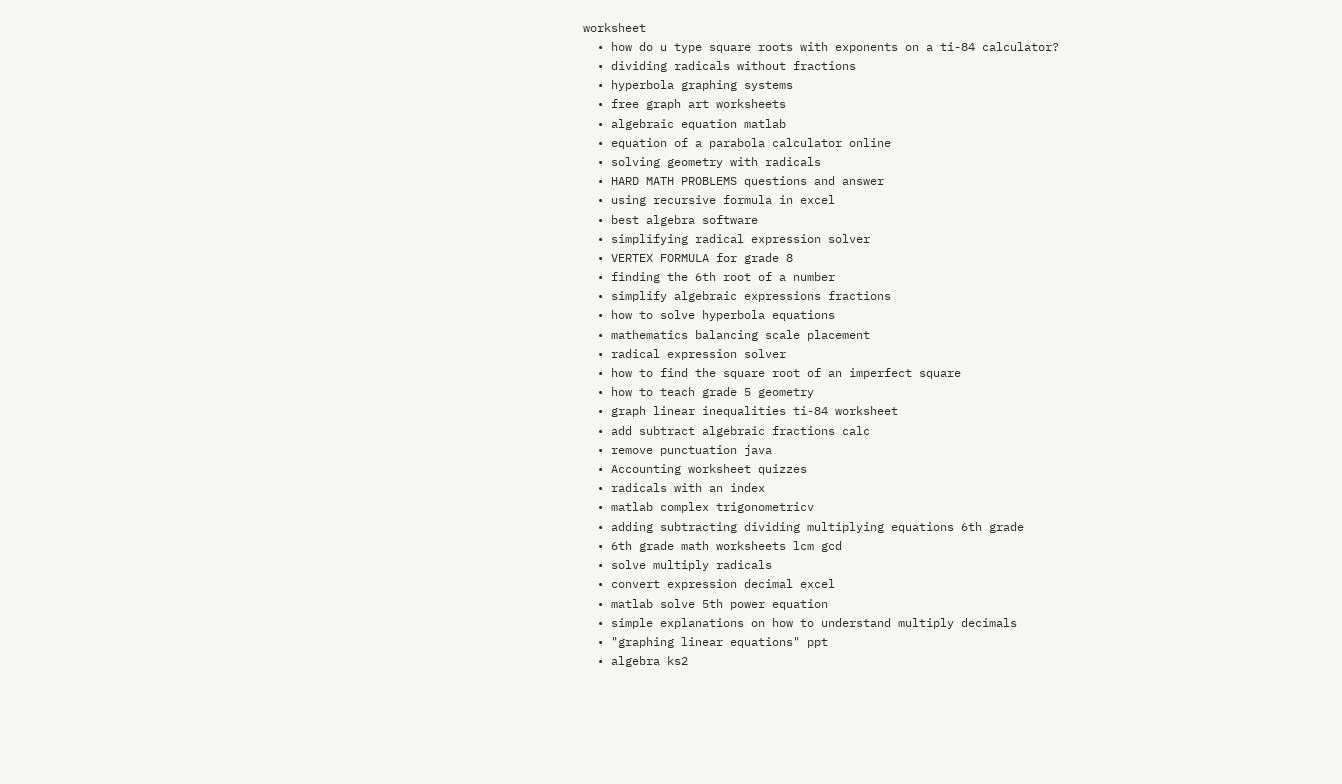worksheet
  • how do u type square roots with exponents on a ti-84 calculator?
  • dividing radicals without fractions
  • hyperbola graphing systems
  • free graph art worksheets
  • algebraic equation matlab
  • equation of a parabola calculator online
  • solving geometry with radicals
  • HARD MATH PROBLEMS questions and answer
  • using recursive formula in excel
  • best algebra software
  • simplifying radical expression solver
  • VERTEX FORMULA for grade 8
  • finding the 6th root of a number
  • simplify algebraic expressions fractions
  • how to solve hyperbola equations
  • mathematics balancing scale placement
  • radical expression solver
  • how to find the square root of an imperfect square
  • how to teach grade 5 geometry
  • graph linear inequalities ti-84 worksheet
  • add subtract algebraic fractions calc
  • remove punctuation java
  • Accounting worksheet quizzes
  • radicals with an index
  • matlab complex trigonometricv
  • adding subtracting dividing multiplying equations 6th grade
  • 6th grade math worksheets lcm gcd
  • solve multiply radicals
  • convert expression decimal excel
  • matlab solve 5th power equation
  • simple explanations on how to understand multiply decimals
  • "graphing linear equations" ppt
  • algebra ks2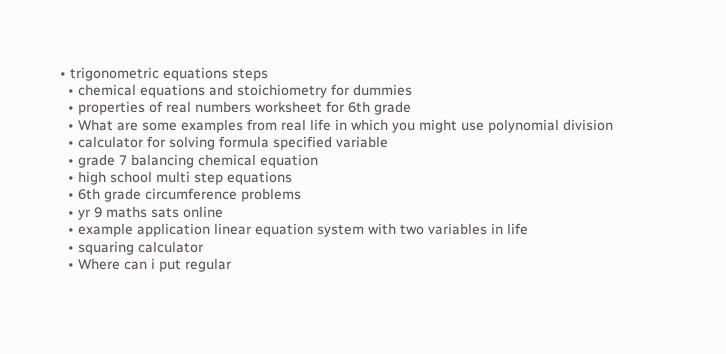• trigonometric equations steps
  • chemical equations and stoichiometry for dummies
  • properties of real numbers worksheet for 6th grade
  • What are some examples from real life in which you might use polynomial division
  • calculator for solving formula specified variable
  • grade 7 balancing chemical equation
  • high school multi step equations
  • 6th grade circumference problems
  • yr 9 maths sats online
  • example application linear equation system with two variables in life
  • squaring calculator
  • Where can i put regular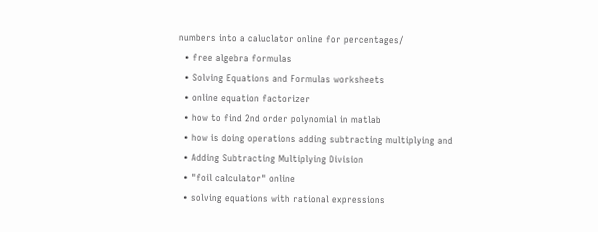numbers into a caluclator online for percentages/
  • free algebra formulas
  • Solving Equations and Formulas worksheets
  • online equation factorizer
  • how to find 2nd order polynomial in matlab
  • how is doing operations adding subtracting multiplying and
  • Adding Subtracting Multiplying Division
  • "foil calculator" online
  • solving equations with rational expressions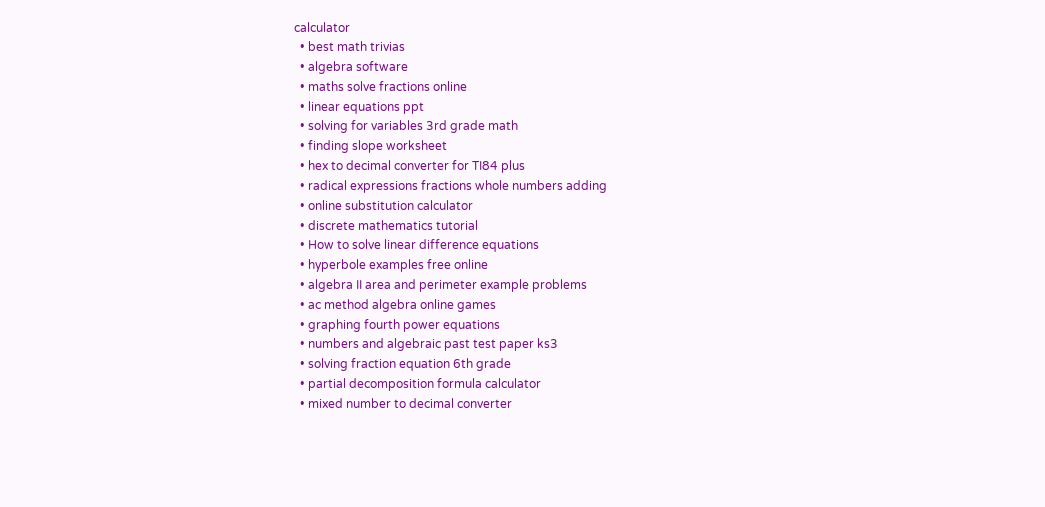calculator
  • best math trivias
  • algebra software
  • maths solve fractions online
  • linear equations ppt
  • solving for variables 3rd grade math
  • finding slope worksheet
  • hex to decimal converter for TI84 plus
  • radical expressions fractions whole numbers adding
  • online substitution calculator
  • discrete mathematics tutorial
  • How to solve linear difference equations
  • hyperbole examples free online
  • algebra II area and perimeter example problems
  • ac method algebra online games
  • graphing fourth power equations
  • numbers and algebraic past test paper ks3
  • solving fraction equation 6th grade
  • partial decomposition formula calculator
  • mixed number to decimal converter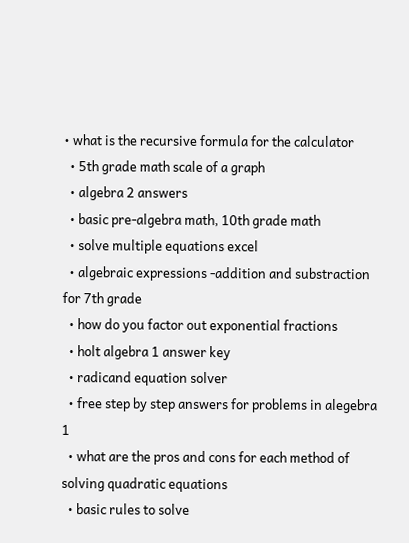• what is the recursive formula for the calculator
  • 5th grade math scale of a graph
  • algebra 2 answers
  • basic pre-algebra math, 10th grade math
  • solve multiple equations excel
  • algebraic expressions -addition and substraction for 7th grade
  • how do you factor out exponential fractions
  • holt algebra 1 answer key
  • radicand equation solver
  • free step by step answers for problems in alegebra 1
  • what are the pros and cons for each method of solving quadratic equations
  • basic rules to solve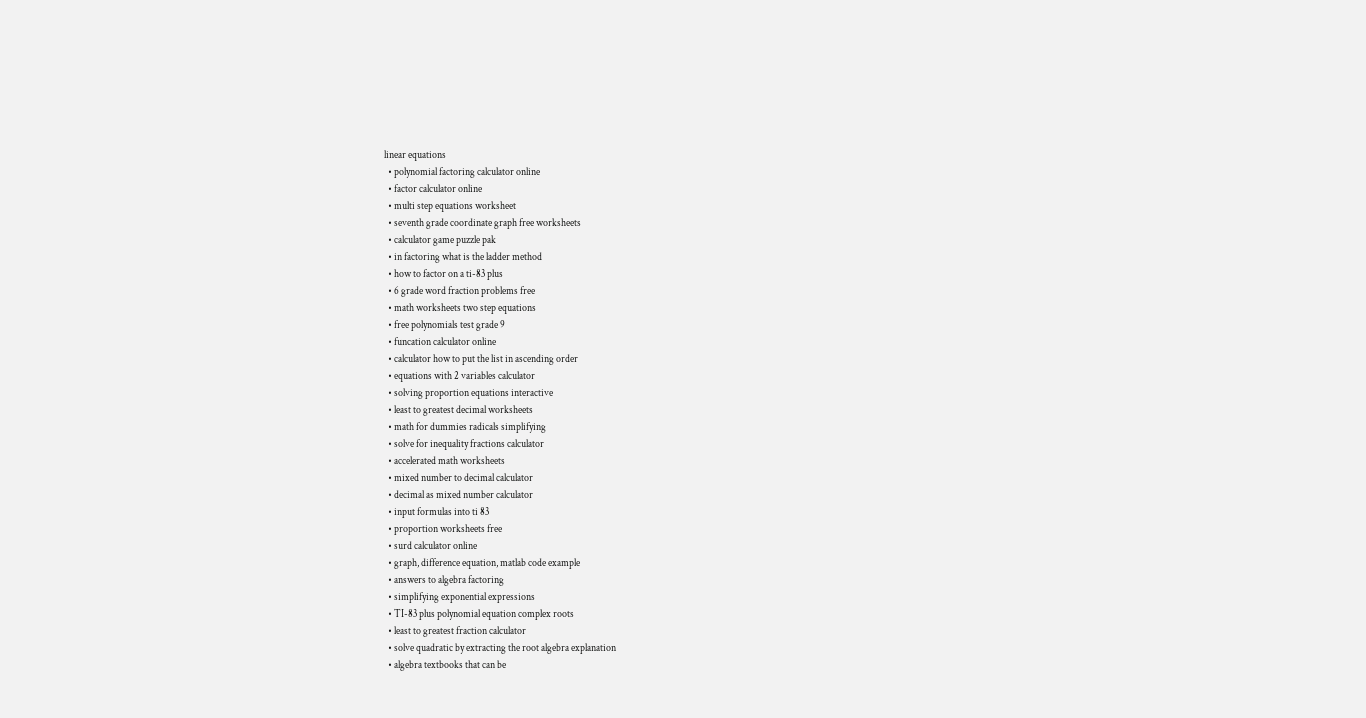linear equations
  • polynomial factoring calculator online
  • factor calculator online
  • multi step equations worksheet
  • seventh grade coordinate graph free worksheets
  • calculator game puzzle pak
  • in factoring what is the ladder method
  • how to factor on a ti-83 plus
  • 6 grade word fraction problems free
  • math worksheets two step equations
  • free polynomials test grade 9
  • funcation calculator online
  • calculator how to put the list in ascending order
  • equations with 2 variables calculator
  • solving proportion equations interactive
  • least to greatest decimal worksheets
  • math for dummies radicals simplifying
  • solve for inequality fractions calculator
  • accelerated math worksheets
  • mixed number to decimal calculator
  • decimal as mixed number calculator
  • input formulas into ti 83
  • proportion worksheets free
  • surd calculator online
  • graph, difference equation, matlab code example
  • answers to algebra factoring
  • simplifying exponential expressions
  • TI-83 plus polynomial equation complex roots
  • least to greatest fraction calculator
  • solve quadratic by extracting the root algebra explanation
  • algebra textbooks that can be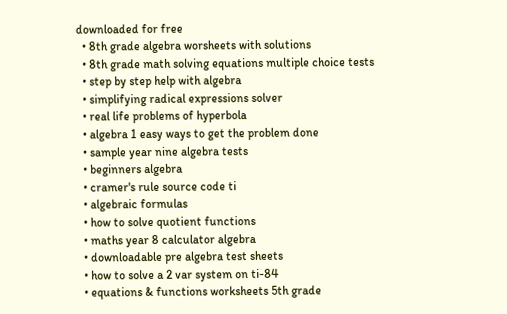downloaded for free
  • 8th grade algebra worsheets with solutions
  • 8th grade math solving equations multiple choice tests
  • step by step help with algebra
  • simplifying radical expressions solver
  • real life problems of hyperbola
  • algebra 1 easy ways to get the problem done
  • sample year nine algebra tests
  • beginners algebra
  • cramer's rule source code ti
  • algebraic formulas
  • how to solve quotient functions
  • maths year 8 calculator algebra
  • downloadable pre algebra test sheets
  • how to solve a 2 var system on ti-84
  • equations & functions worksheets 5th grade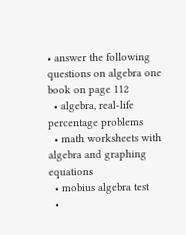• answer the following questions on algebra one book on page 112
  • algebra, real-life percentage problems
  • math worksheets with algebra and graphing equations
  • mobius algebra test
  •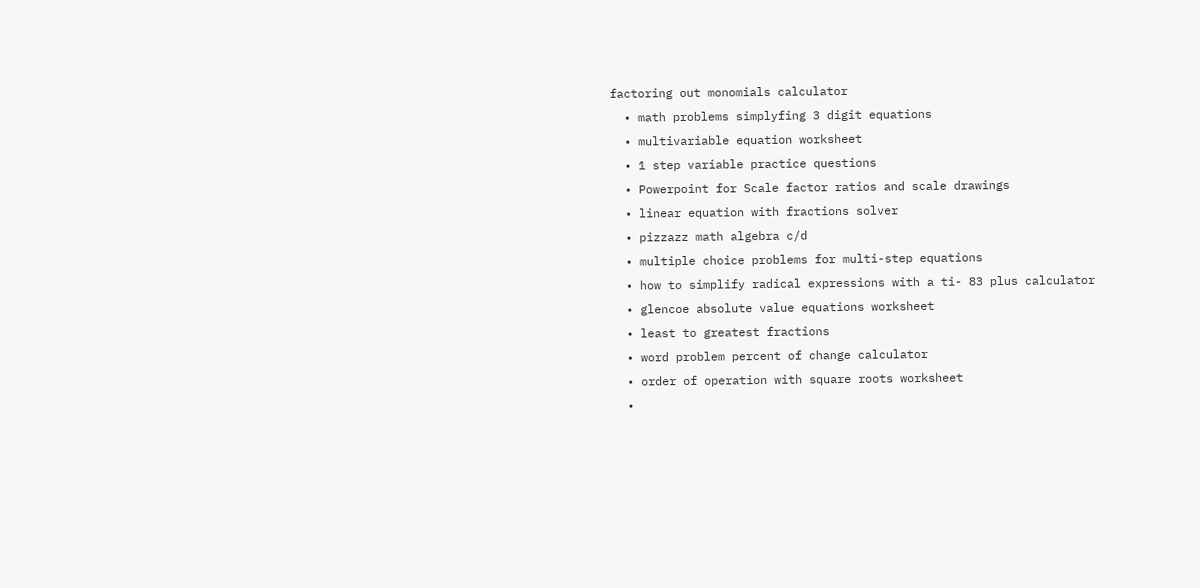factoring out monomials calculator
  • math problems simplyfing 3 digit equations
  • multivariable equation worksheet
  • 1 step variable practice questions
  • Powerpoint for Scale factor ratios and scale drawings
  • linear equation with fractions solver
  • pizzazz math algebra c/d
  • multiple choice problems for multi-step equations
  • how to simplify radical expressions with a ti- 83 plus calculator
  • glencoe absolute value equations worksheet
  • least to greatest fractions
  • word problem percent of change calculator
  • order of operation with square roots worksheet
  •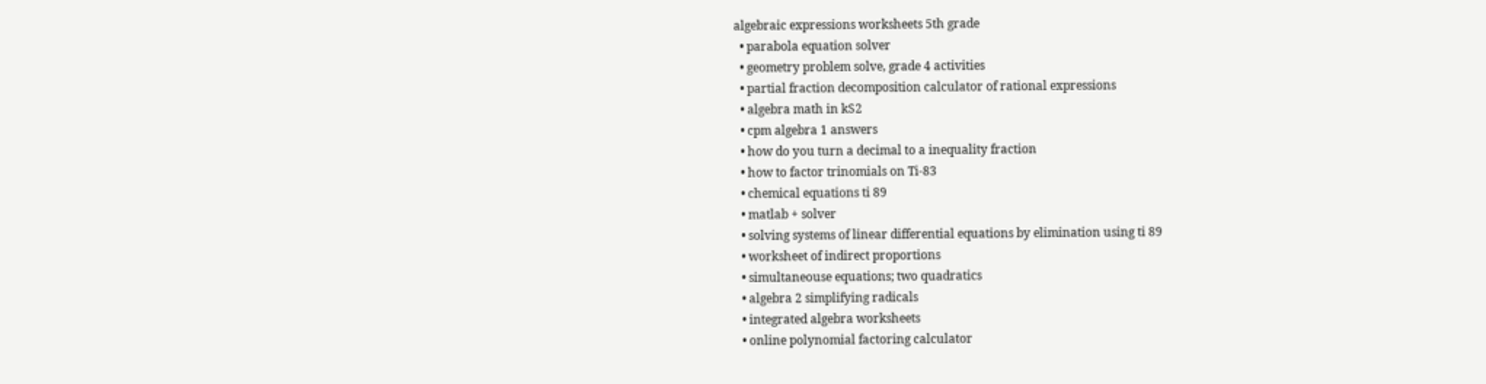algebraic expressions worksheets 5th grade
  • parabola equation solver
  • geometry problem solve, grade 4 activities
  • partial fraction decomposition calculator of rational expressions
  • algebra math in kS2
  • cpm algebra 1 answers
  • how do you turn a decimal to a inequality fraction
  • how to factor trinomials on Ti-83
  • chemical equations ti 89
  • matlab + solver
  • solving systems of linear differential equations by elimination using ti 89
  • worksheet of indirect proportions
  • simultaneouse equations; two quadratics
  • algebra 2 simplifying radicals
  • integrated algebra worksheets
  • online polynomial factoring calculator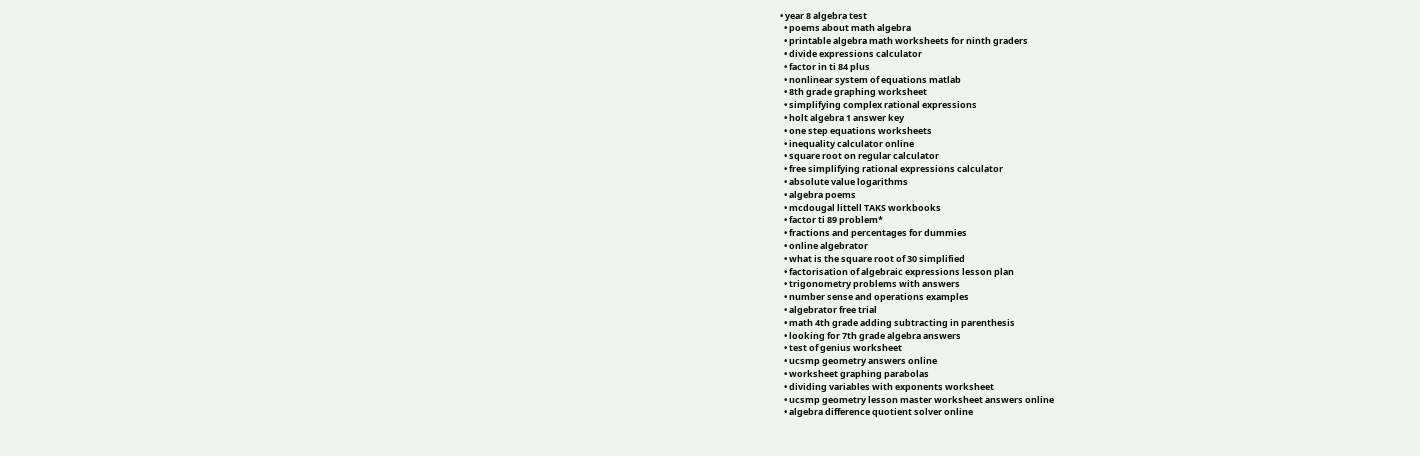• year 8 algebra test
  • poems about math algebra
  • printable algebra math worksheets for ninth graders
  • divide expressions calculator
  • factor in ti 84 plus
  • nonlinear system of equations matlab
  • 8th grade graphing worksheet
  • simplifying complex rational expressions
  • holt algebra 1 answer key
  • one step equations worksheets
  • inequality calculator online
  • square root on regular calculator
  • free simplifying rational expressions calculator
  • absolute value logarithms
  • algebra poems
  • mcdougal littell TAKS workbooks
  • factor ti 89 problem*
  • fractions and percentages for dummies
  • online algebrator
  • what is the square root of 30 simplified
  • factorisation of algebraic expressions lesson plan
  • trigonometry problems with answers
  • number sense and operations examples
  • algebrator free trial
  • math 4th grade adding subtracting in parenthesis
  • looking for 7th grade algebra answers
  • test of genius worksheet
  • ucsmp geometry answers online
  • worksheet graphing parabolas
  • dividing variables with exponents worksheet
  • ucsmp geometry lesson master worksheet answers online
  • algebra difference quotient solver online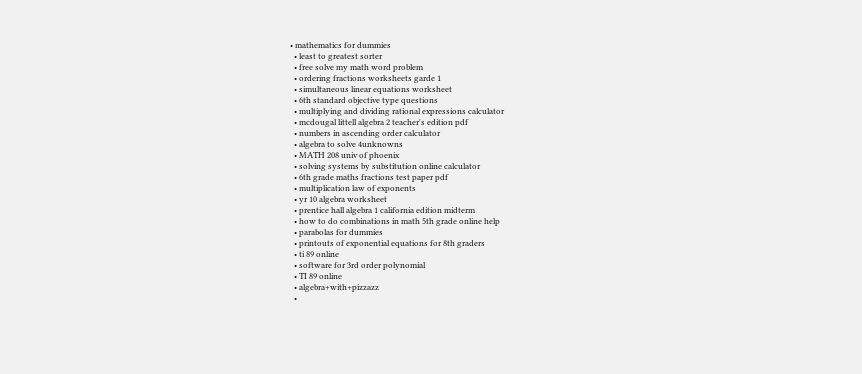• mathematics for dummies
  • least to greatest sorter
  • free solve my math word problem
  • ordering fractions worksheets garde 1
  • simultaneous linear equations worksheet
  • 6th standard objective type questions
  • multiplying and dividing rational expressions calculator
  • mcdougal littell algebra 2 teacher's edition pdf
  • numbers in ascending order calculator
  • algebra to solve 4unknowns
  • MATH 208 univ of phoenix
  • solving systems by substitution online calculator
  • 6th grade maths fractions test paper pdf
  • multiplication law of exponents
  • yr 10 algebra worksheet
  • prentice hall algebra 1 california edition midterm
  • how to do combinations in math 5th grade online help
  • parabolas for dummies
  • printouts of exponential equations for 8th graders
  • ti 89 online
  • software for 3rd order polynomial
  • TI 89 online
  • algebra+with+pizzazz
  •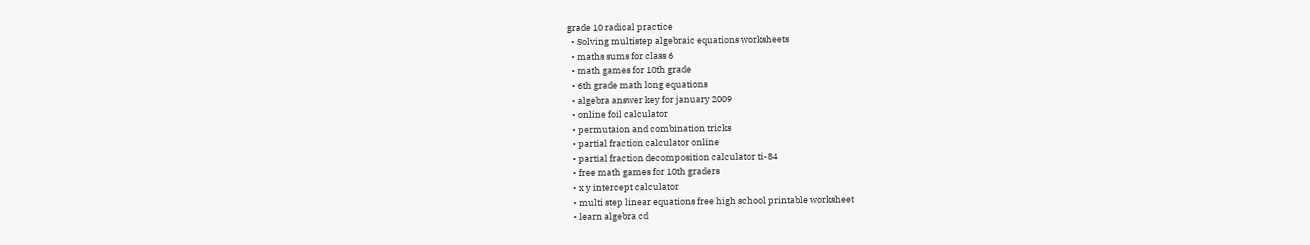grade 10 radical practice
  • Solving multistep algebraic equations worksheets
  • maths sums for class 6
  • math games for 10th grade
  • 6th grade math long equations
  • algebra answer key for january 2009
  • online foil calculator
  • permutaion and combination tricks
  • partial fraction calculator online
  • partial fraction decomposition calculator ti-84
  • free math games for 10th graders
  • x y intercept calculator
  • multi step linear equations free high school printable worksheet
  • learn algebra cd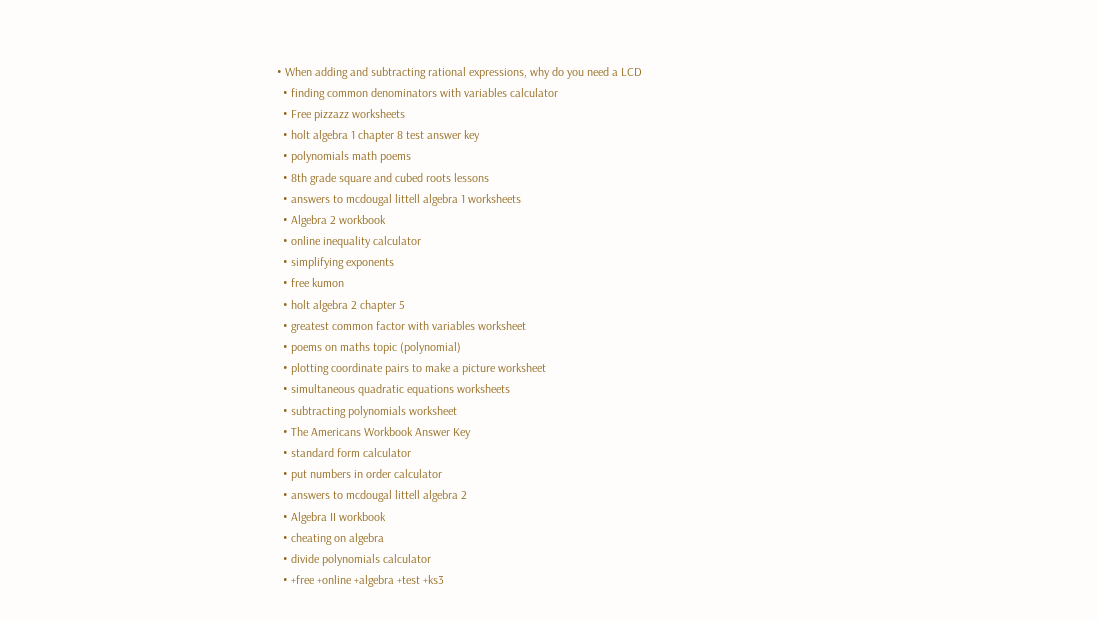• When adding and subtracting rational expressions, why do you need a LCD
  • finding common denominators with variables calculator
  • Free pizzazz worksheets
  • holt algebra 1 chapter 8 test answer key
  • polynomials math poems
  • 8th grade square and cubed roots lessons
  • answers to mcdougal littell algebra 1 worksheets
  • Algebra 2 workbook
  • online inequality calculator
  • simplifying exponents
  • free kumon
  • holt algebra 2 chapter 5
  • greatest common factor with variables worksheet
  • poems on maths topic (polynomial)
  • plotting coordinate pairs to make a picture worksheet
  • simultaneous quadratic equations worksheets
  • subtracting polynomials worksheet
  • The Americans Workbook Answer Key
  • standard form calculator
  • put numbers in order calculator
  • answers to mcdougal littell algebra 2
  • Algebra II workbook
  • cheating on algebra
  • divide polynomials calculator
  • +free +online +algebra +test +ks3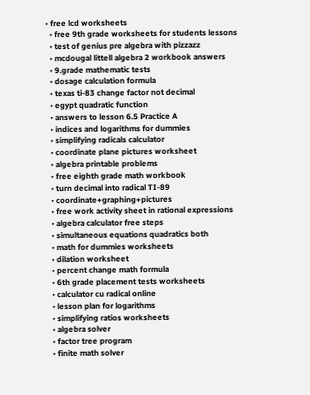• free lcd worksheets
  • free 9th grade worksheets for students lessons
  • test of genius pre algebra with pizzazz
  • mcdougal littell algebra 2 workbook answers
  • 9.grade mathematic tests
  • dosage calculation formula
  • texas ti-83 change factor not decimal
  • egypt quadratic function
  • answers to lesson 6.5 Practice A
  • indices and logarithms for dummies
  • simplifying radicals calculator
  • coordinate plane pictures worksheet
  • algebra printable problems
  • free eighth grade math workbook
  • turn decimal into radical TI-89
  • coordinate+graphing+pictures
  • free work activity sheet in rational expressions
  • algebra calculator free steps
  • simultaneous equations quadratics both
  • math for dummies worksheets
  • dilation worksheet
  • percent change math formula
  • 6th grade placement tests worksheets
  • calculator cu radical online
  • lesson plan for logarithms
  • simplifying ratios worksheets
  • algebra solver
  • factor tree program
  • finite math solver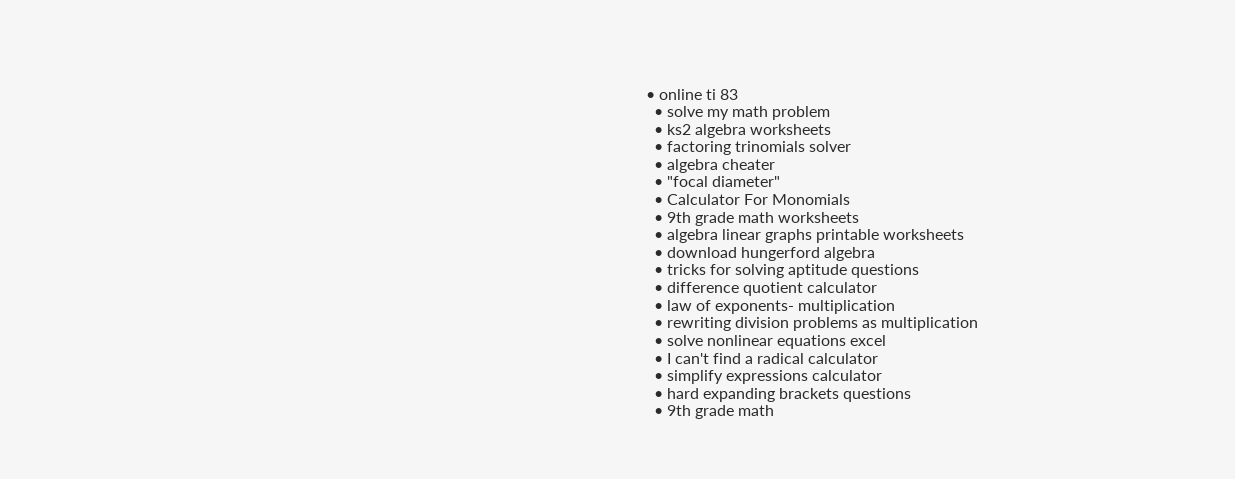• online ti 83
  • solve my math problem
  • ks2 algebra worksheets
  • factoring trinomials solver
  • algebra cheater
  • "focal diameter"
  • Calculator For Monomials
  • 9th grade math worksheets
  • algebra linear graphs printable worksheets
  • download hungerford algebra
  • tricks for solving aptitude questions
  • difference quotient calculator
  • law of exponents- multiplication
  • rewriting division problems as multiplication
  • solve nonlinear equations excel
  • I can't find a radical calculator
  • simplify expressions calculator
  • hard expanding brackets questions
  • 9th grade math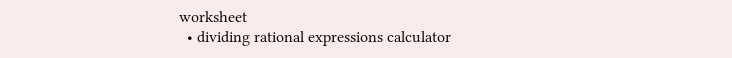worksheet
  • dividing rational expressions calculator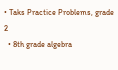• Taks Practice Problems, grade 2
  • 8th grade algebra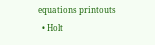equations printouts
  • Holt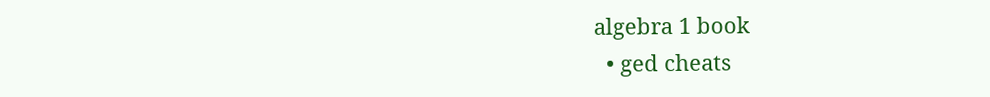algebra 1 book
  • ged cheats